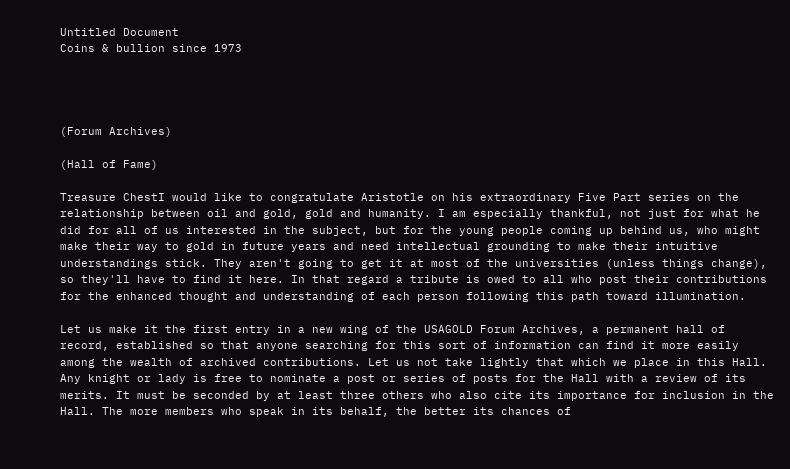Untitled Document
Coins & bullion since 1973




(Forum Archives)

(Hall of Fame)

Treasure ChestI would like to congratulate Aristotle on his extraordinary Five Part series on the relationship between oil and gold, gold and humanity. I am especially thankful, not just for what he did for all of us interested in the subject, but for the young people coming up behind us, who might make their way to gold in future years and need intellectual grounding to make their intuitive understandings stick. They aren't going to get it at most of the universities (unless things change), so they'll have to find it here. In that regard a tribute is owed to all who post their contributions for the enhanced thought and understanding of each person following this path toward illumination.

Let us make it the first entry in a new wing of the USAGOLD Forum Archives, a permanent hall of record, established so that anyone searching for this sort of information can find it more easily among the wealth of archived contributions. Let us not take lightly that which we place in this Hall. Any knight or lady is free to nominate a post or series of posts for the Hall with a review of its merits. It must be seconded by at least three others who also cite its importance for inclusion in the Hall. The more members who speak in its behalf, the better its chances of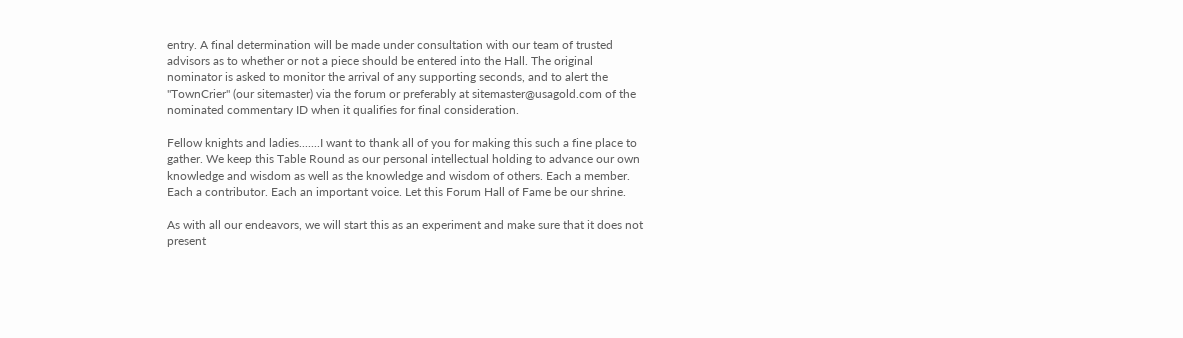entry. A final determination will be made under consultation with our team of trusted advisors as to whether or not a piece should be entered into the Hall. The original nominator is asked to monitor the arrival of any supporting seconds, and to alert the "TownCrier" (our sitemaster) via the forum or preferably at sitemaster@usagold.com of the nominated commentary ID when it qualifies for final consideration.

Fellow knights and ladies.......I want to thank all of you for making this such a fine place to gather. We keep this Table Round as our personal intellectual holding to advance our own knowledge and wisdom as well as the knowledge and wisdom of others. Each a member. Each a contributor. Each an important voice. Let this Forum Hall of Fame be our shrine.

As with all our endeavors, we will start this as an experiment and make sure that it does not present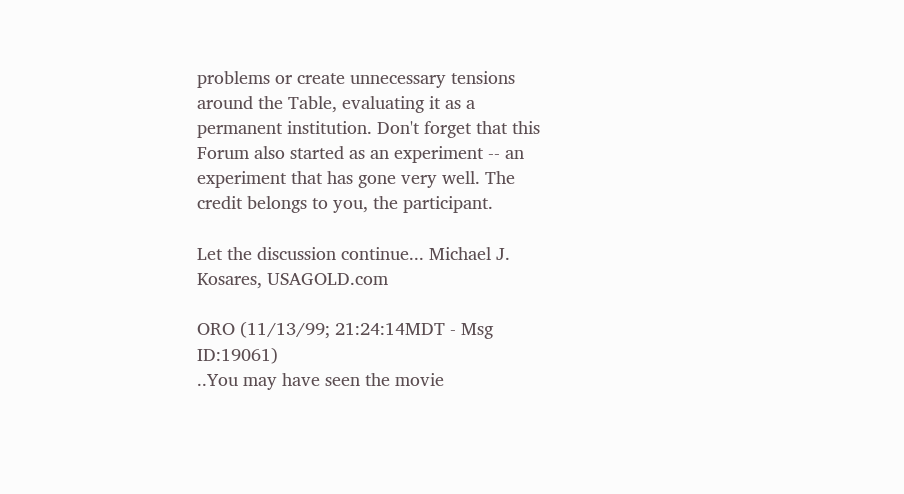problems or create unnecessary tensions around the Table, evaluating it as a permanent institution. Don't forget that this Forum also started as an experiment -- an experiment that has gone very well. The credit belongs to you, the participant.

Let the discussion continue... Michael J. Kosares, USAGOLD.com

ORO (11/13/99; 21:24:14MDT - Msg ID:19061)
..You may have seen the movie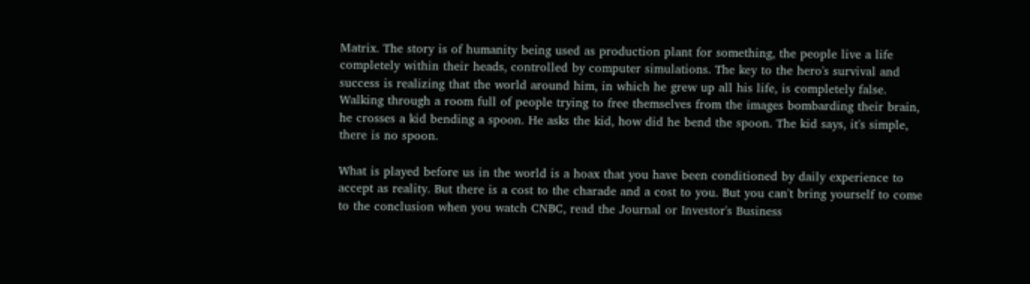Matrix. The story is of humanity being used as production plant for something, the people live a life completely within their heads, controlled by computer simulations. The key to the hero's survival and success is realizing that the world around him, in which he grew up all his life, is completely false. Walking through a room full of people trying to free themselves from the images bombarding their brain, he crosses a kid bending a spoon. He asks the kid, how did he bend the spoon. The kid says, it's simple, there is no spoon.

What is played before us in the world is a hoax that you have been conditioned by daily experience to accept as reality. But there is a cost to the charade and a cost to you. But you can't bring yourself to come to the conclusion when you watch CNBC, read the Journal or Investor's Business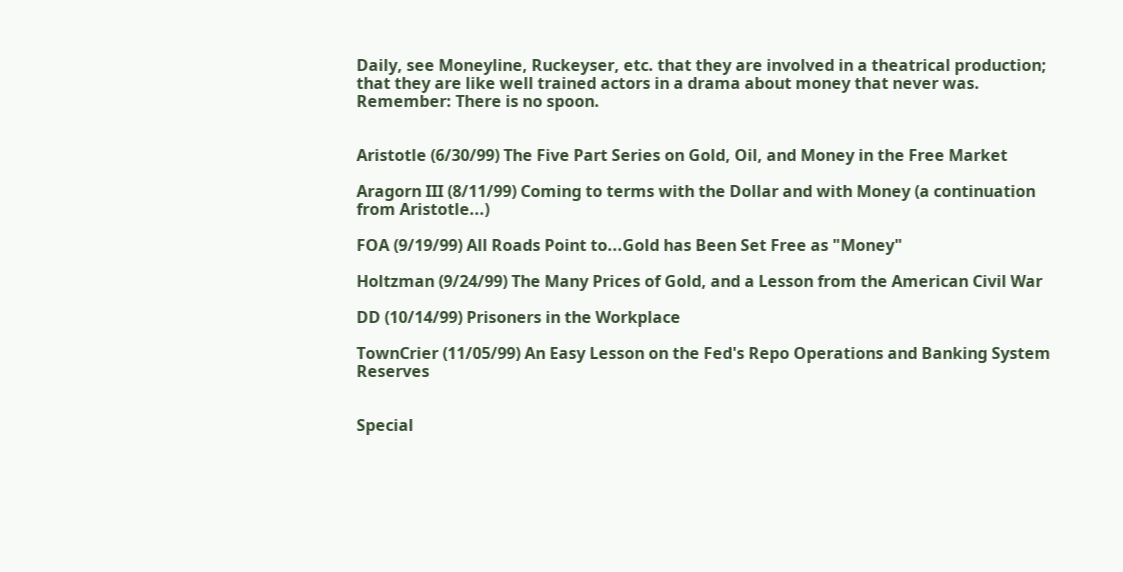Daily, see Moneyline, Ruckeyser, etc. that they are involved in a theatrical production; that they are like well trained actors in a drama about money that never was. Remember: There is no spoon.


Aristotle (6/30/99) The Five Part Series on Gold, Oil, and Money in the Free Market

Aragorn III (8/11/99) Coming to terms with the Dollar and with Money (a continuation from Aristotle...)

FOA (9/19/99) All Roads Point to...Gold has Been Set Free as "Money"

Holtzman (9/24/99) The Many Prices of Gold, and a Lesson from the American Civil War

DD (10/14/99) Prisoners in the Workplace

TownCrier (11/05/99) An Easy Lesson on the Fed's Repo Operations and Banking System Reserves


Special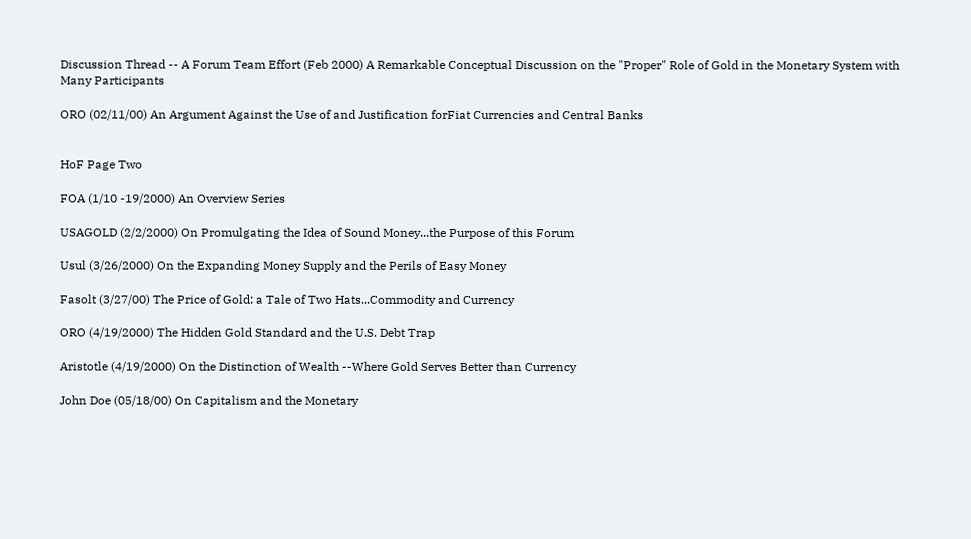Discussion Thread -- A Forum Team Effort (Feb 2000) A Remarkable Conceptual Discussion on the "Proper" Role of Gold in the Monetary System with Many Participants

ORO (02/11/00) An Argument Against the Use of and Justification forFiat Currencies and Central Banks


HoF Page Two

FOA (1/10 -19/2000) An Overview Series

USAGOLD (2/2/2000) On Promulgating the Idea of Sound Money...the Purpose of this Forum

Usul (3/26/2000) On the Expanding Money Supply and the Perils of Easy Money

Fasolt (3/27/00) The Price of Gold: a Tale of Two Hats...Commodity and Currency

ORO (4/19/2000) The Hidden Gold Standard and the U.S. Debt Trap

Aristotle (4/19/2000) On the Distinction of Wealth --Where Gold Serves Better than Currency

John Doe (05/18/00) On Capitalism and the Monetary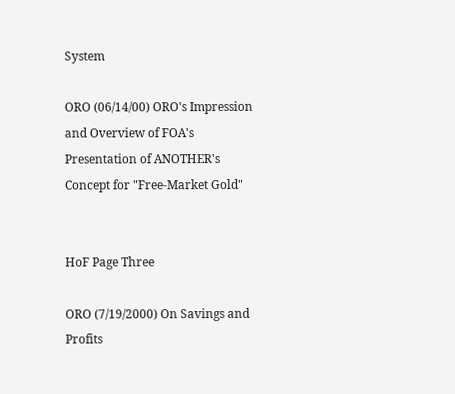System

ORO (06/14/00) ORO's Impression and Overview of FOA's Presentation of ANOTHER's Concept for "Free-Market Gold"


HoF Page Three

ORO (7/19/2000) On Savings and Profits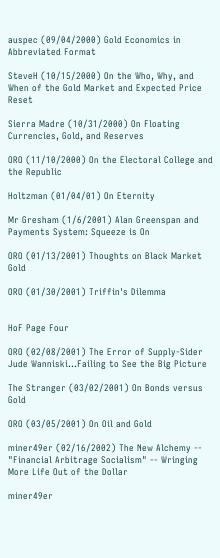auspec (09/04/2000) Gold Economics in Abbreviated Format

SteveH (10/15/2000) On the Who, Why, and When of the Gold Market and Expected Price Reset

Sierra Madre (10/31/2000) On Floating Currencies, Gold, and Reserves

ORO (11/10/2000) On the Electoral College and the Republic

Holtzman (01/04/01) On Eternity

Mr Gresham (1/6/2001) Alan Greenspan and Payments System: Squeeze is On

ORO (01/13/2001) Thoughts on Black Market Gold

ORO (01/30/2001) Triffin's Dilemma


HoF Page Four

ORO (02/08/2001) The Error of Supply-Sider Jude Wanniski...Failing to See the Big Picture

The Stranger (03/02/2001) On Bonds versus Gold

ORO (03/05/2001) On Oil and Gold

miner49er (02/16/2002) The New Alchemy -- "Financial Arbitrage Socialism" -- Wringing More Life Out of the Dollar

miner49er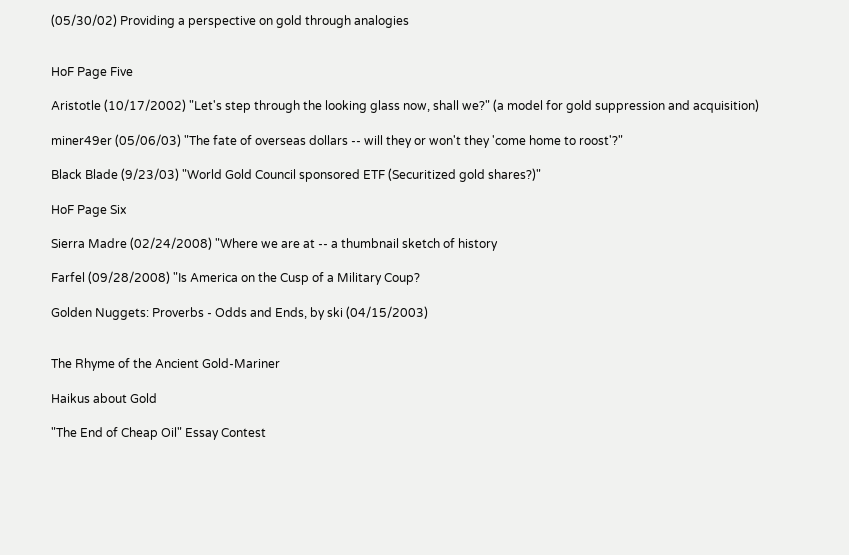(05/30/02) Providing a perspective on gold through analogies


HoF Page Five

Aristotle (10/17/2002) "Let's step through the looking glass now, shall we?" (a model for gold suppression and acquisition)

miner49er (05/06/03) "The fate of overseas dollars -- will they or won't they 'come home to roost'?"

Black Blade (9/23/03) "World Gold Council sponsored ETF (Securitized gold shares?)"

HoF Page Six

Sierra Madre (02/24/2008) "Where we are at -- a thumbnail sketch of history

Farfel (09/28/2008) "Is America on the Cusp of a Military Coup?

Golden Nuggets: Proverbs - Odds and Ends, by ski (04/15/2003)


The Rhyme of the Ancient Gold-Mariner

Haikus about Gold

"The End of Cheap Oil" Essay Contest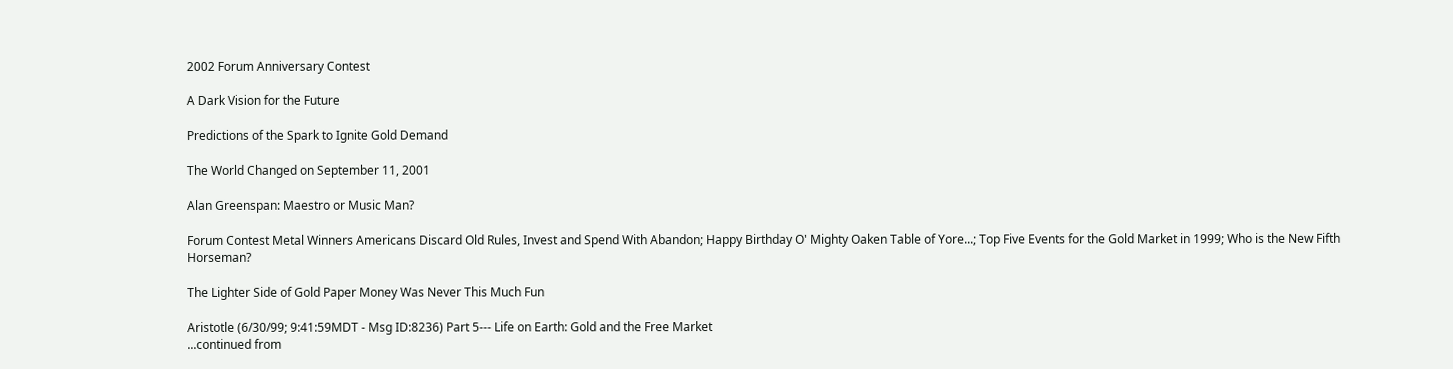2002 Forum Anniversary Contest

A Dark Vision for the Future

Predictions of the Spark to Ignite Gold Demand

The World Changed on September 11, 2001

Alan Greenspan: Maestro or Music Man?

Forum Contest Metal Winners Americans Discard Old Rules, Invest and Spend With Abandon; Happy Birthday O' Mighty Oaken Table of Yore...; Top Five Events for the Gold Market in 1999; Who is the New Fifth Horseman?

The Lighter Side of Gold Paper Money Was Never This Much Fun

Aristotle (6/30/99; 9:41:59MDT - Msg ID:8236) Part 5--- Life on Earth: Gold and the Free Market
...continued from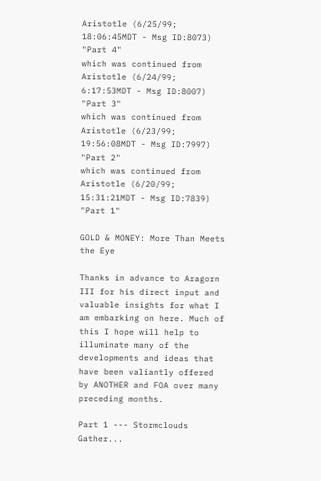Aristotle (6/25/99; 18:06:45MDT - Msg ID:8073) "Part 4"
which was continued from
Aristotle (6/24/99; 6:17:53MDT - Msg ID:8007) "Part 3"
which was continued from
Aristotle (6/23/99; 19:56:08MDT - Msg ID:7997) "Part 2"
which was continued from
Aristotle (6/20/99; 15:31:21MDT - Msg ID:7839) "Part 1"

GOLD & MONEY: More Than Meets the Eye

Thanks in advance to Aragorn III for his direct input and valuable insights for what I am embarking on here. Much of this I hope will help to illuminate many of the developments and ideas that have been valiantly offered by ANOTHER and FOA over many preceding months.

Part 1 --- Stormclouds Gather...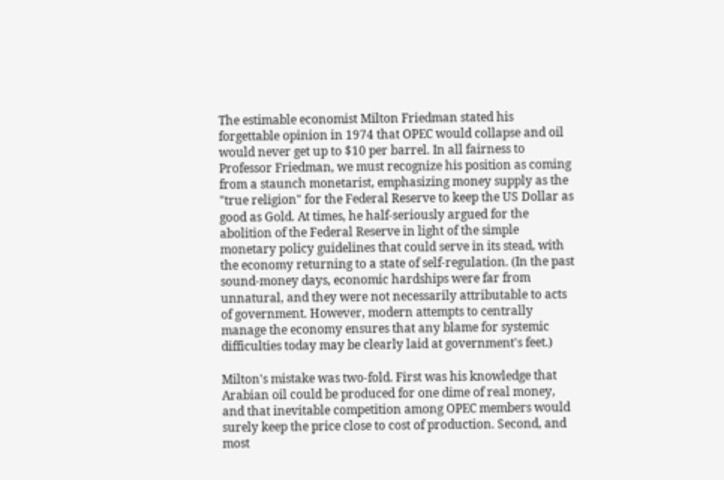The estimable economist Milton Friedman stated his forgettable opinion in 1974 that OPEC would collapse and oil would never get up to $10 per barrel. In all fairness to Professor Friedman, we must recognize his position as coming from a staunch monetarist, emphasizing money supply as the "true religion" for the Federal Reserve to keep the US Dollar as good as Gold. At times, he half-seriously argued for the abolition of the Federal Reserve in light of the simple monetary policy guidelines that could serve in its stead, with the economy returning to a state of self-regulation. (In the past sound-money days, economic hardships were far from unnatural, and they were not necessarily attributable to acts of government. However, modern attempts to centrally manage the economy ensures that any blame for systemic difficulties today may be clearly laid at government's feet.)

Milton's mistake was two-fold. First was his knowledge that Arabian oil could be produced for one dime of real money, and that inevitable competition among OPEC members would surely keep the price close to cost of production. Second, and most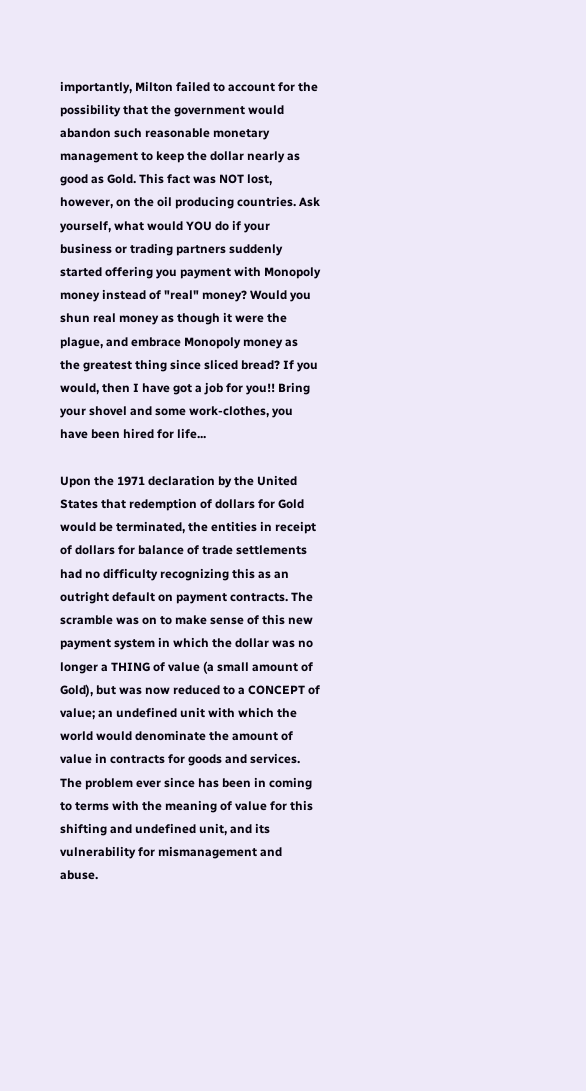importantly, Milton failed to account for the possibility that the government would abandon such reasonable monetary management to keep the dollar nearly as good as Gold. This fact was NOT lost, however, on the oil producing countries. Ask yourself, what would YOU do if your business or trading partners suddenly started offering you payment with Monopoly money instead of "real" money? Would you shun real money as though it were the plague, and embrace Monopoly money as the greatest thing since sliced bread? If you would, then I have got a job for you!! Bring your shovel and some work-clothes, you have been hired for life...

Upon the 1971 declaration by the United States that redemption of dollars for Gold would be terminated, the entities in receipt of dollars for balance of trade settlements had no difficulty recognizing this as an outright default on payment contracts. The scramble was on to make sense of this new payment system in which the dollar was no longer a THING of value (a small amount of Gold), but was now reduced to a CONCEPT of value; an undefined unit with which the world would denominate the amount of value in contracts for goods and services. The problem ever since has been in coming to terms with the meaning of value for this shifting and undefined unit, and its vulnerability for mismanagement and abuse.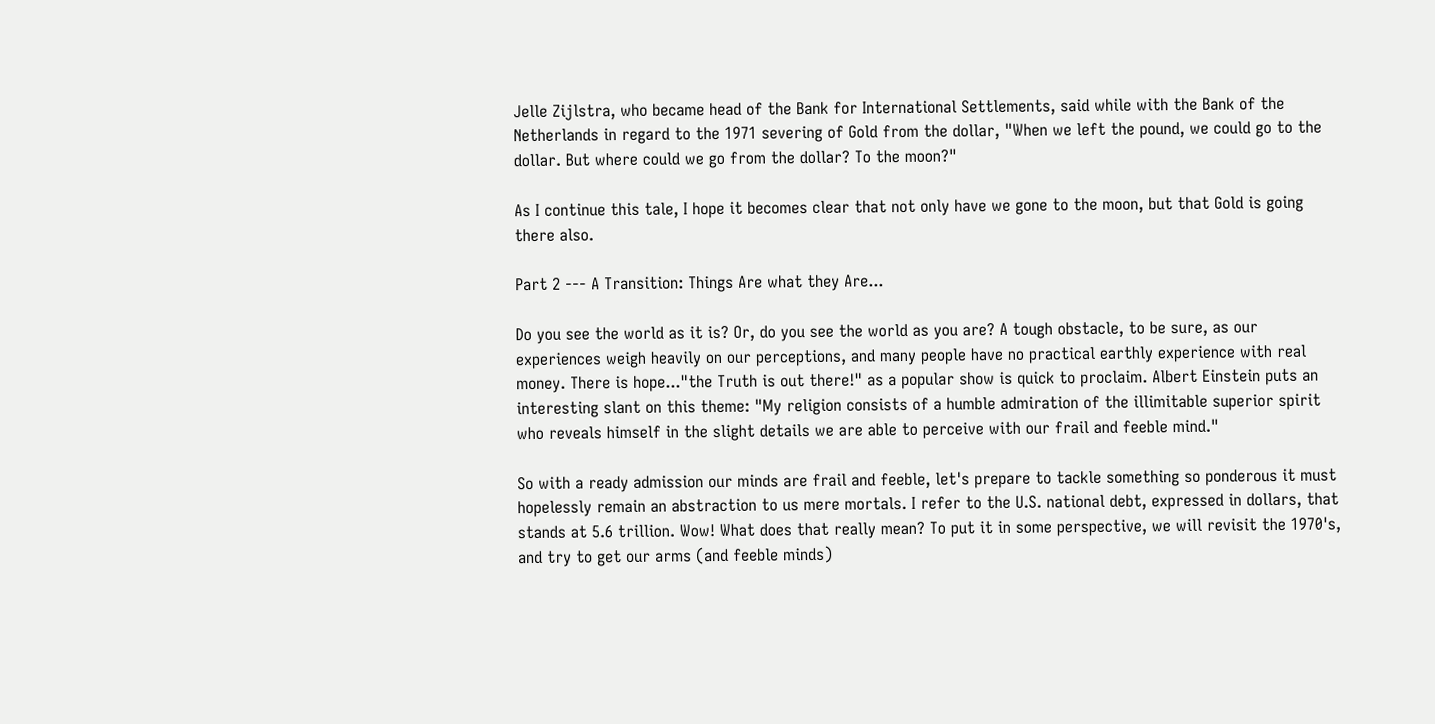Jelle Zijlstra, who became head of the Bank for International Settlements, said while with the Bank of the Netherlands in regard to the 1971 severing of Gold from the dollar, "When we left the pound, we could go to the dollar. But where could we go from the dollar? To the moon?"

As I continue this tale, I hope it becomes clear that not only have we gone to the moon, but that Gold is going there also.

Part 2 --- A Transition: Things Are what they Are...

Do you see the world as it is? Or, do you see the world as you are? A tough obstacle, to be sure, as our experiences weigh heavily on our perceptions, and many people have no practical earthly experience with real money. There is hope..."the Truth is out there!" as a popular show is quick to proclaim. Albert Einstein puts an interesting slant on this theme: "My religion consists of a humble admiration of the illimitable superior spirit who reveals himself in the slight details we are able to perceive with our frail and feeble mind."

So with a ready admission our minds are frail and feeble, let's prepare to tackle something so ponderous it must hopelessly remain an abstraction to us mere mortals. I refer to the U.S. national debt, expressed in dollars, that stands at 5.6 trillion. Wow! What does that really mean? To put it in some perspective, we will revisit the 1970's, and try to get our arms (and feeble minds)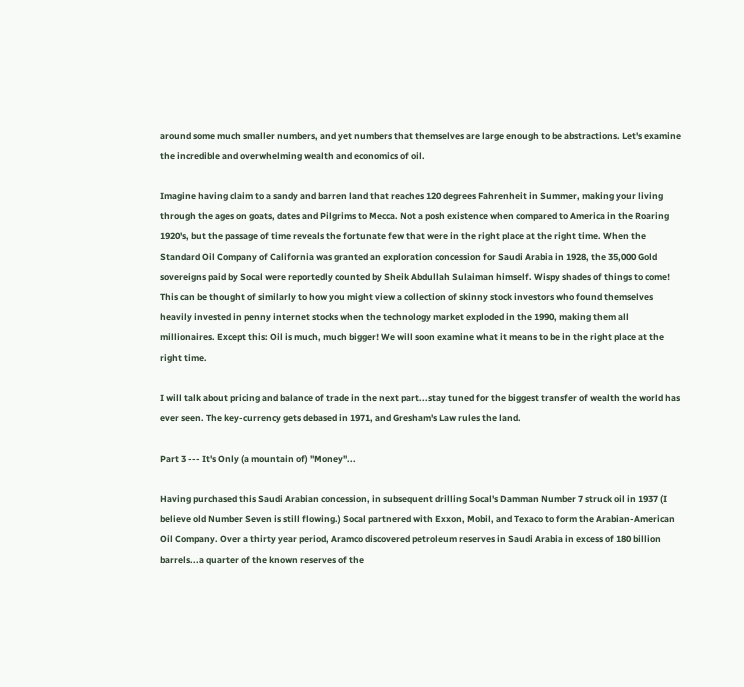around some much smaller numbers, and yet numbers that themselves are large enough to be abstractions. Let's examine the incredible and overwhelming wealth and economics of oil.

Imagine having claim to a sandy and barren land that reaches 120 degrees Fahrenheit in Summer, making your living through the ages on goats, dates and Pilgrims to Mecca. Not a posh existence when compared to America in the Roaring 1920's, but the passage of time reveals the fortunate few that were in the right place at the right time. When the Standard Oil Company of California was granted an exploration concession for Saudi Arabia in 1928, the 35,000 Gold sovereigns paid by Socal were reportedly counted by Sheik Abdullah Sulaiman himself. Wispy shades of things to come! This can be thought of similarly to how you might view a collection of skinny stock investors who found themselves heavily invested in penny internet stocks when the technology market exploded in the 1990, making them all millionaires. Except this: Oil is much, much bigger! We will soon examine what it means to be in the right place at the right time.

I will talk about pricing and balance of trade in the next part...stay tuned for the biggest transfer of wealth the world has ever seen. The key-currency gets debased in 1971, and Gresham's Law rules the land.

Part 3 --- It's Only (a mountain of) "Money"...

Having purchased this Saudi Arabian concession, in subsequent drilling Socal's Damman Number 7 struck oil in 1937 (I believe old Number Seven is still flowing.) Socal partnered with Exxon, Mobil, and Texaco to form the Arabian-American Oil Company. Over a thirty year period, Aramco discovered petroleum reserves in Saudi Arabia in excess of 180 billion barrels...a quarter of the known reserves of the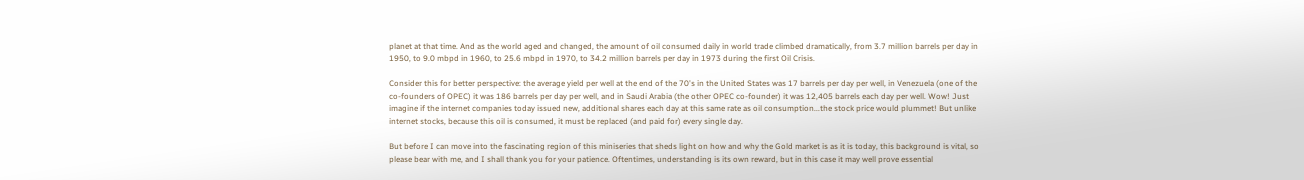planet at that time. And as the world aged and changed, the amount of oil consumed daily in world trade climbed dramatically, from 3.7 million barrels per day in 1950, to 9.0 mbpd in 1960, to 25.6 mbpd in 1970, to 34.2 million barrels per day in 1973 during the first Oil Crisis.

Consider this for better perspective: the average yield per well at the end of the 70's in the United States was 17 barrels per day per well, in Venezuela (one of the co-founders of OPEC) it was 186 barrels per day per well, and in Saudi Arabia (the other OPEC co-founder) it was 12,405 barrels each day per well. Wow! Just imagine if the internet companies today issued new, additional shares each day at this same rate as oil consumption...the stock price would plummet! But unlike internet stocks, because this oil is consumed, it must be replaced (and paid for) every single day.

But before I can move into the fascinating region of this miniseries that sheds light on how and why the Gold market is as it is today, this background is vital, so please bear with me, and I shall thank you for your patience. Oftentimes, understanding is its own reward, but in this case it may well prove essential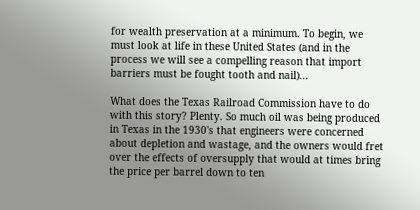for wealth preservation at a minimum. To begin, we must look at life in these United States (and in the process we will see a compelling reason that import barriers must be fought tooth and nail)...

What does the Texas Railroad Commission have to do with this story? Plenty. So much oil was being produced in Texas in the 1930's that engineers were concerned about depletion and wastage, and the owners would fret over the effects of oversupply that would at times bring the price per barrel down to ten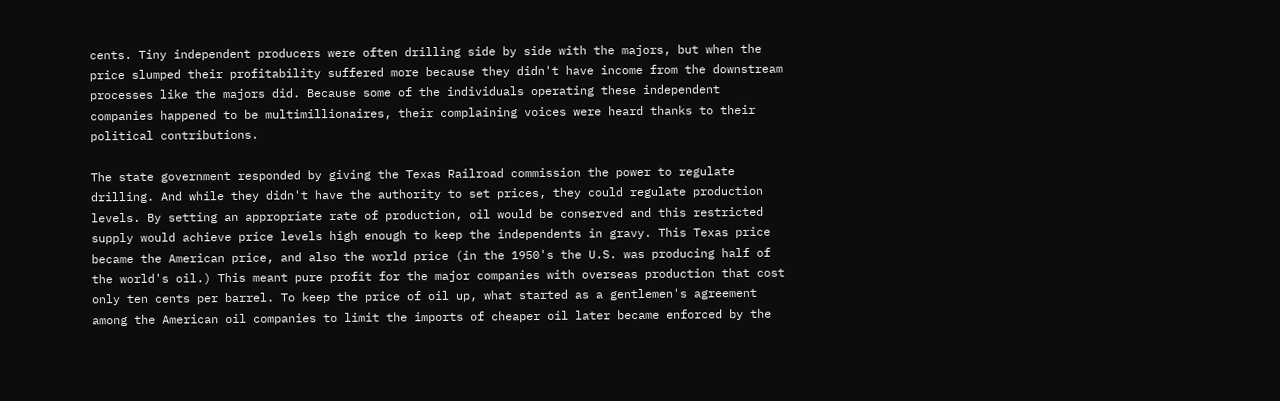cents. Tiny independent producers were often drilling side by side with the majors, but when the price slumped their profitability suffered more because they didn't have income from the downstream processes like the majors did. Because some of the individuals operating these independent companies happened to be multimillionaires, their complaining voices were heard thanks to their political contributions.

The state government responded by giving the Texas Railroad commission the power to regulate drilling. And while they didn't have the authority to set prices, they could regulate production levels. By setting an appropriate rate of production, oil would be conserved and this restricted supply would achieve price levels high enough to keep the independents in gravy. This Texas price became the American price, and also the world price (in the 1950's the U.S. was producing half of the world's oil.) This meant pure profit for the major companies with overseas production that cost only ten cents per barrel. To keep the price of oil up, what started as a gentlemen's agreement among the American oil companies to limit the imports of cheaper oil later became enforced by the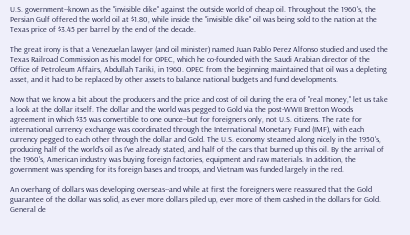U.S. government--known as the "invisible dike" against the outside world of cheap oil. Throughout the 1960's, the Persian Gulf offered the world oil at $1.80, while inside the "invisible dike" oil was being sold to the nation at the Texas price of $3.45 per barrel by the end of the decade.

The great irony is that a Venezuelan lawyer (and oil minister) named Juan Pablo Perez Alfonso studied and used the Texas Railroad Commission as his model for OPEC, which he co-founded with the Saudi Arabian director of the Office of Petroleum Affairs, Abdullah Tariki, in 1960. OPEC from the beginning maintained that oil was a depleting asset, and it had to be replaced by other assets to balance national budgets and fund developments.

Now that we know a bit about the producers and the price and cost of oil during the era of "real money," let us take a look at the dollar itself. The dollar and the world was pegged to Gold via the post-WWII Bretton Woods agreement in which $35 was convertible to one ounce--but for foreigners only, not U.S. citizens. The rate for international currency exchange was coordinated through the International Monetary Fund (IMF), with each currency pegged to each other through the dollar and Gold. The U.S. economy steamed along nicely in the 1950's, producing half of the world's oil as I've already stated, and half of the cars that burned up this oil. By the arrival of the 1960's, American industry was buying foreign factories, equipment and raw materials. In addition, the government was spending for its foreign bases and troops, and Vietnam was funded largely in the red.

An overhang of dollars was developing overseas--and while at first the foreigners were reassured that the Gold guarantee of the dollar was solid, as ever more dollars piled up, ever more of them cashed in the dollars for Gold. General de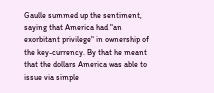Gaulle summed up the sentiment, saying that America had "an exorbitant privilege" in ownership of the key-currency. By that he meant that the dollars America was able to issue via simple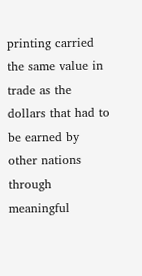printing carried the same value in trade as the dollars that had to be earned by other nations through meaningful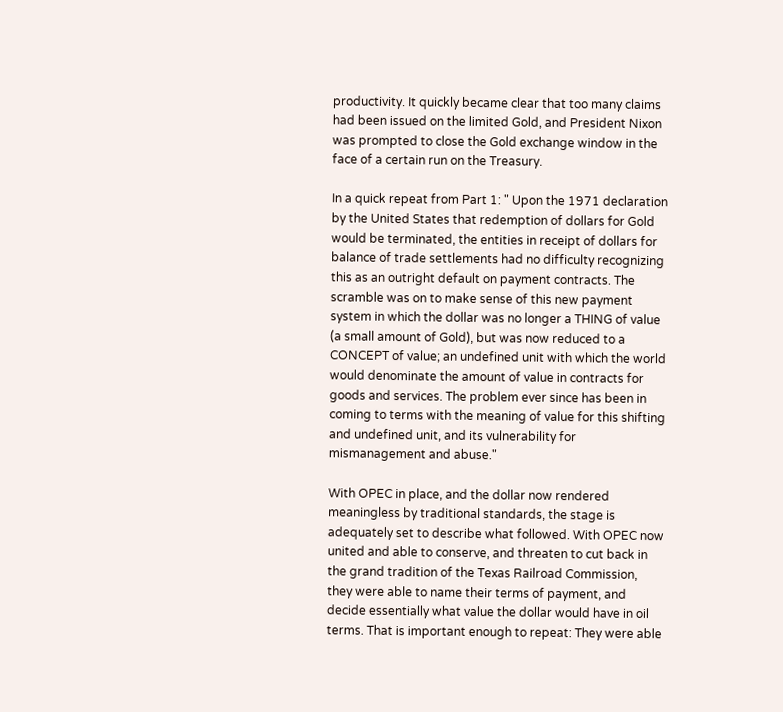productivity. It quickly became clear that too many claims had been issued on the limited Gold, and President Nixon was prompted to close the Gold exchange window in the face of a certain run on the Treasury.

In a quick repeat from Part 1: " Upon the 1971 declaration by the United States that redemption of dollars for Gold would be terminated, the entities in receipt of dollars for balance of trade settlements had no difficulty recognizing this as an outright default on payment contracts. The scramble was on to make sense of this new payment system in which the dollar was no longer a THING of value (a small amount of Gold), but was now reduced to a CONCEPT of value; an undefined unit with which the world would denominate the amount of value in contracts for goods and services. The problem ever since has been in coming to terms with the meaning of value for this shifting and undefined unit, and its vulnerability for mismanagement and abuse."

With OPEC in place, and the dollar now rendered meaningless by traditional standards, the stage is adequately set to describe what followed. With OPEC now united and able to conserve, and threaten to cut back in the grand tradition of the Texas Railroad Commission, they were able to name their terms of payment, and decide essentially what value the dollar would have in oil terms. That is important enough to repeat: They were able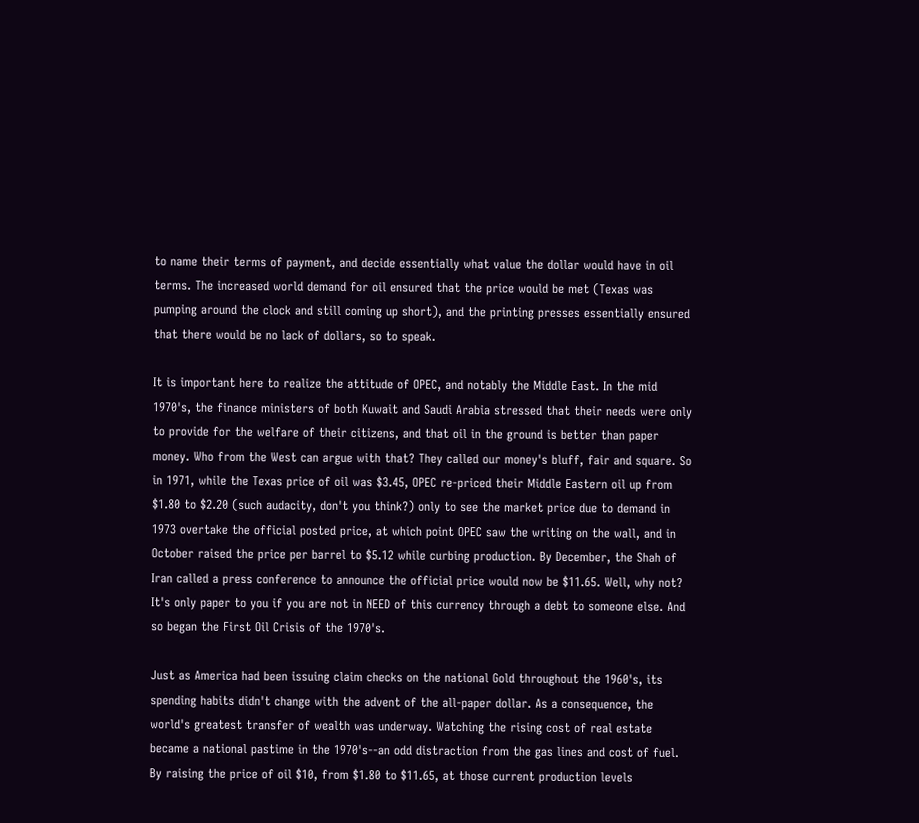to name their terms of payment, and decide essentially what value the dollar would have in oil terms. The increased world demand for oil ensured that the price would be met (Texas was pumping around the clock and still coming up short), and the printing presses essentially ensured that there would be no lack of dollars, so to speak.

It is important here to realize the attitude of OPEC, and notably the Middle East. In the mid 1970's, the finance ministers of both Kuwait and Saudi Arabia stressed that their needs were only to provide for the welfare of their citizens, and that oil in the ground is better than paper money. Who from the West can argue with that? They called our money's bluff, fair and square. So in 1971, while the Texas price of oil was $3.45, OPEC re-priced their Middle Eastern oil up from $1.80 to $2.20 (such audacity, don't you think?) only to see the market price due to demand in 1973 overtake the official posted price, at which point OPEC saw the writing on the wall, and in October raised the price per barrel to $5.12 while curbing production. By December, the Shah of Iran called a press conference to announce the official price would now be $11.65. Well, why not? It's only paper to you if you are not in NEED of this currency through a debt to someone else. And so began the First Oil Crisis of the 1970's.

Just as America had been issuing claim checks on the national Gold throughout the 1960's, its spending habits didn't change with the advent of the all-paper dollar. As a consequence, the world's greatest transfer of wealth was underway. Watching the rising cost of real estate became a national pastime in the 1970's--an odd distraction from the gas lines and cost of fuel. By raising the price of oil $10, from $1.80 to $11.65, at those current production levels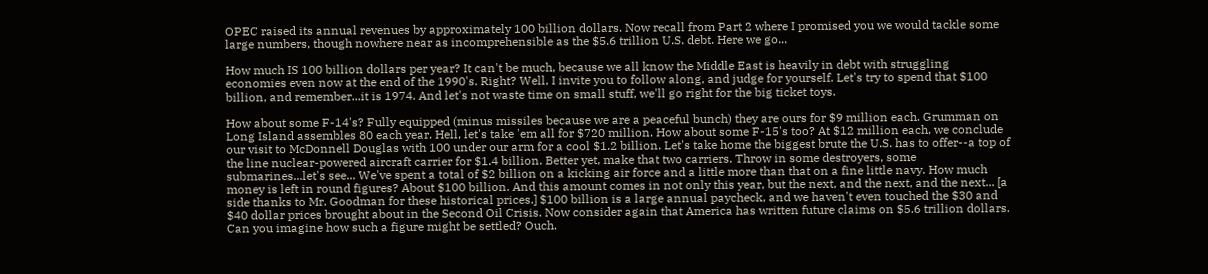OPEC raised its annual revenues by approximately 100 billion dollars. Now recall from Part 2 where I promised you we would tackle some large numbers, though nowhere near as incomprehensible as the $5.6 trillion U.S. debt. Here we go...

How much IS 100 billion dollars per year? It can't be much, because we all know the Middle East is heavily in debt with struggling economies even now at the end of the 1990's. Right? Well, I invite you to follow along, and judge for yourself. Let's try to spend that $100 billion, and remember...it is 1974. And let's not waste time on small stuff, we'll go right for the big ticket toys.

How about some F-14's? Fully equipped (minus missiles because we are a peaceful bunch) they are ours for $9 million each. Grumman on Long Island assembles 80 each year. Hell, let's take 'em all for $720 million. How about some F-15's too? At $12 million each, we conclude our visit to McDonnell Douglas with 100 under our arm for a cool $1.2 billion. Let's take home the biggest brute the U.S. has to offer--a top of the line nuclear-powered aircraft carrier for $1.4 billion. Better yet, make that two carriers. Throw in some destroyers, some submarines...let's see... We've spent a total of $2 billion on a kicking air force and a little more than that on a fine little navy. How much money is left in round figures? About $100 billion. And this amount comes in not only this year, but the next, and the next, and the next... [a side thanks to Mr. Goodman for these historical prices.] $100 billion is a large annual paycheck, and we haven't even touched the $30 and $40 dollar prices brought about in the Second Oil Crisis. Now consider again that America has written future claims on $5.6 trillion dollars. Can you imagine how such a figure might be settled? Ouch.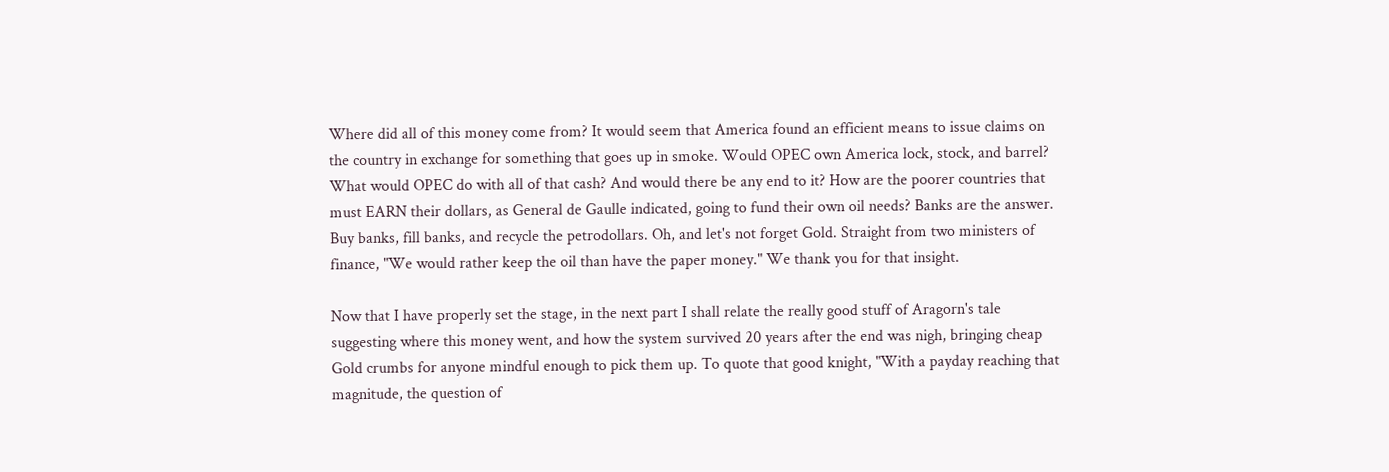Where did all of this money come from? It would seem that America found an efficient means to issue claims on the country in exchange for something that goes up in smoke. Would OPEC own America lock, stock, and barrel? What would OPEC do with all of that cash? And would there be any end to it? How are the poorer countries that must EARN their dollars, as General de Gaulle indicated, going to fund their own oil needs? Banks are the answer. Buy banks, fill banks, and recycle the petrodollars. Oh, and let's not forget Gold. Straight from two ministers of finance, "We would rather keep the oil than have the paper money." We thank you for that insight.

Now that I have properly set the stage, in the next part I shall relate the really good stuff of Aragorn's tale suggesting where this money went, and how the system survived 20 years after the end was nigh, bringing cheap Gold crumbs for anyone mindful enough to pick them up. To quote that good knight, "With a payday reaching that magnitude, the question of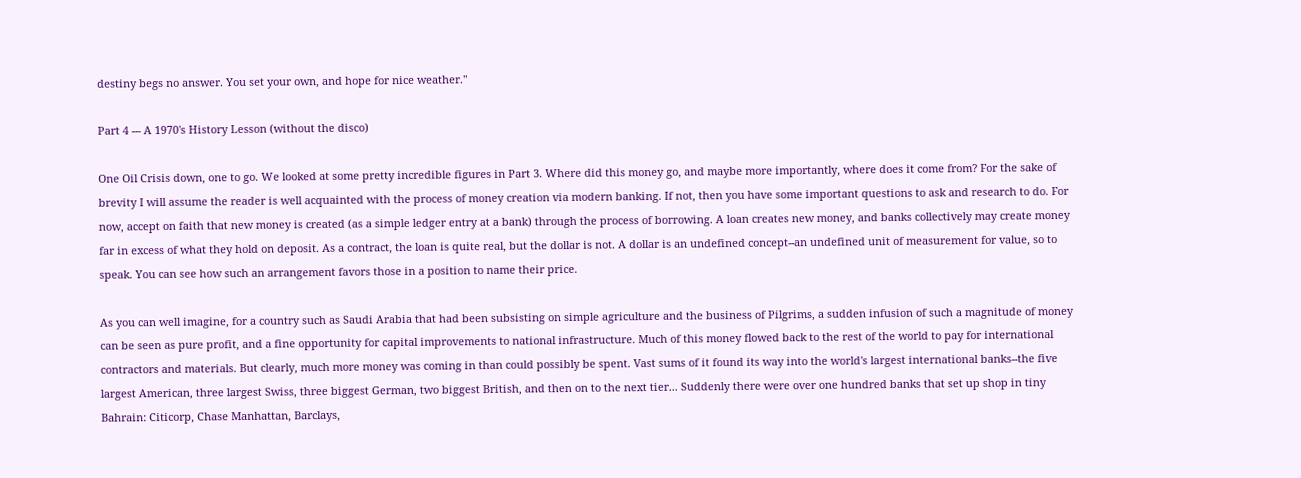destiny begs no answer. You set your own, and hope for nice weather."

Part 4 --- A 1970's History Lesson (without the disco)

One Oil Crisis down, one to go. We looked at some pretty incredible figures in Part 3. Where did this money go, and maybe more importantly, where does it come from? For the sake of brevity I will assume the reader is well acquainted with the process of money creation via modern banking. If not, then you have some important questions to ask and research to do. For now, accept on faith that new money is created (as a simple ledger entry at a bank) through the process of borrowing. A loan creates new money, and banks collectively may create money far in excess of what they hold on deposit. As a contract, the loan is quite real, but the dollar is not. A dollar is an undefined concept--an undefined unit of measurement for value, so to speak. You can see how such an arrangement favors those in a position to name their price.

As you can well imagine, for a country such as Saudi Arabia that had been subsisting on simple agriculture and the business of Pilgrims, a sudden infusion of such a magnitude of money can be seen as pure profit, and a fine opportunity for capital improvements to national infrastructure. Much of this money flowed back to the rest of the world to pay for international contractors and materials. But clearly, much more money was coming in than could possibly be spent. Vast sums of it found its way into the world's largest international banks--the five largest American, three largest Swiss, three biggest German, two biggest British, and then on to the next tier... Suddenly there were over one hundred banks that set up shop in tiny Bahrain: Citicorp, Chase Manhattan, Barclays,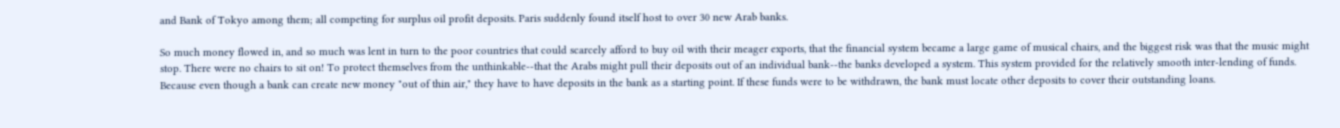and Bank of Tokyo among them; all competing for surplus oil profit deposits. Paris suddenly found itself host to over 30 new Arab banks.

So much money flowed in, and so much was lent in turn to the poor countries that could scarcely afford to buy oil with their meager exports, that the financial system became a large game of musical chairs, and the biggest risk was that the music might stop. There were no chairs to sit on! To protect themselves from the unthinkable--that the Arabs might pull their deposits out of an individual bank--the banks developed a system. This system provided for the relatively smooth inter-lending of funds. Because even though a bank can create new money "out of thin air," they have to have deposits in the bank as a starting point. If these funds were to be withdrawn, the bank must locate other deposits to cover their outstanding loans.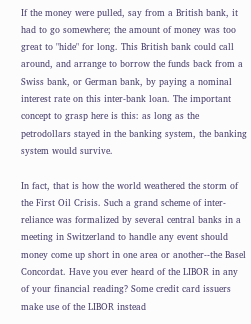If the money were pulled, say from a British bank, it had to go somewhere; the amount of money was too great to "hide" for long. This British bank could call around, and arrange to borrow the funds back from a Swiss bank, or German bank, by paying a nominal interest rate on this inter-bank loan. The important concept to grasp here is this: as long as the petrodollars stayed in the banking system, the banking system would survive.

In fact, that is how the world weathered the storm of the First Oil Crisis. Such a grand scheme of inter-reliance was formalized by several central banks in a meeting in Switzerland to handle any event should money come up short in one area or another--the Basel Concordat. Have you ever heard of the LIBOR in any of your financial reading? Some credit card issuers make use of the LIBOR instead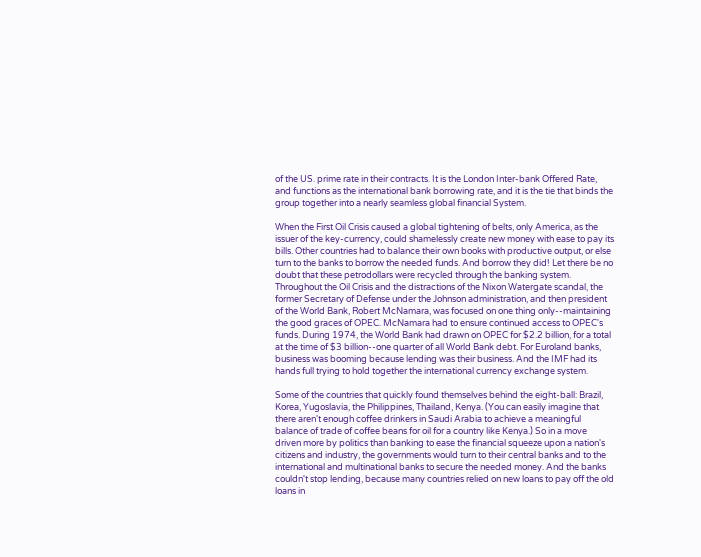of the US. prime rate in their contracts. It is the London Inter-bank Offered Rate, and functions as the international bank borrowing rate, and it is the tie that binds the group together into a nearly seamless global financial System.

When the First Oil Crisis caused a global tightening of belts, only America, as the issuer of the key-currency, could shamelessly create new money with ease to pay its bills. Other countries had to balance their own books with productive output, or else turn to the banks to borrow the needed funds. And borrow they did! Let there be no doubt that these petrodollars were recycled through the banking system. Throughout the Oil Crisis and the distractions of the Nixon Watergate scandal, the former Secretary of Defense under the Johnson administration, and then president of the World Bank, Robert McNamara, was focused on one thing only--maintaining the good graces of OPEC. McNamara had to ensure continued access to OPEC's funds. During 1974, the World Bank had drawn on OPEC for $2.2 billion, for a total at the time of $3 billion--one quarter of all World Bank debt. For Euroland banks, business was booming because lending was their business. And the IMF had its hands full trying to hold together the international currency exchange system.

Some of the countries that quickly found themselves behind the eight-ball: Brazil, Korea, Yugoslavia, the Philippines, Thailand, Kenya. (You can easily imagine that there aren't enough coffee drinkers in Saudi Arabia to achieve a meaningful balance of trade of coffee beans for oil for a country like Kenya.) So in a move driven more by politics than banking to ease the financial squeeze upon a nation's citizens and industry, the governments would turn to their central banks and to the international and multinational banks to secure the needed money. And the banks couldn't stop lending, because many countries relied on new loans to pay off the old loans in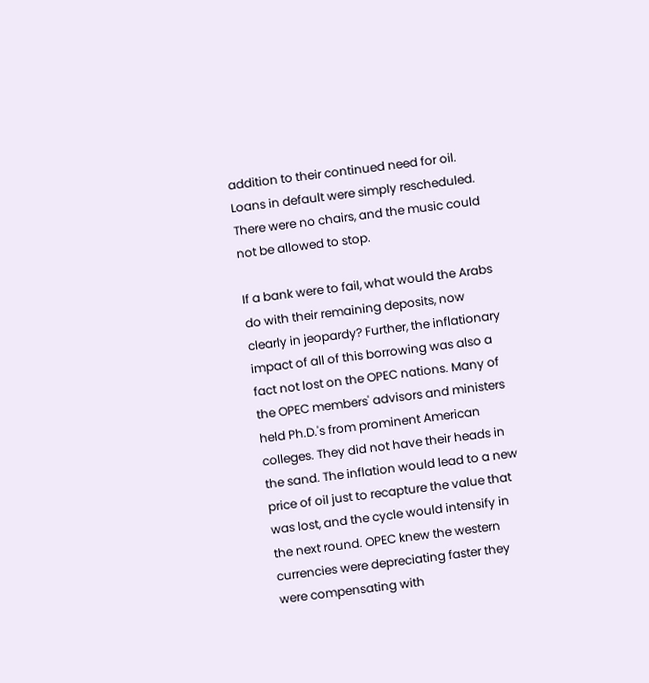addition to their continued need for oil. Loans in default were simply rescheduled. There were no chairs, and the music could not be allowed to stop.

If a bank were to fail, what would the Arabs do with their remaining deposits, now clearly in jeopardy? Further, the inflationary impact of all of this borrowing was also a fact not lost on the OPEC nations. Many of the OPEC members' advisors and ministers held Ph.D.'s from prominent American colleges. They did not have their heads in the sand. The inflation would lead to a new price of oil just to recapture the value that was lost, and the cycle would intensify in the next round. OPEC knew the western currencies were depreciating faster they were compensating with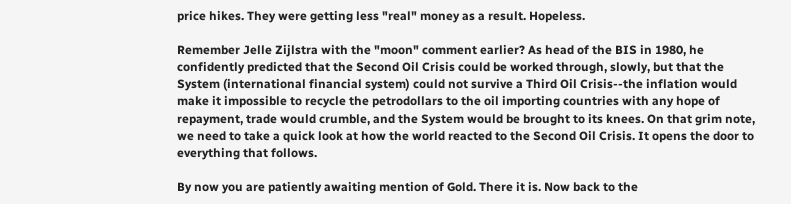price hikes. They were getting less "real" money as a result. Hopeless.

Remember Jelle Zijlstra with the "moon" comment earlier? As head of the BIS in 1980, he confidently predicted that the Second Oil Crisis could be worked through, slowly, but that the System (international financial system) could not survive a Third Oil Crisis--the inflation would make it impossible to recycle the petrodollars to the oil importing countries with any hope of repayment, trade would crumble, and the System would be brought to its knees. On that grim note, we need to take a quick look at how the world reacted to the Second Oil Crisis. It opens the door to everything that follows.

By now you are patiently awaiting mention of Gold. There it is. Now back to the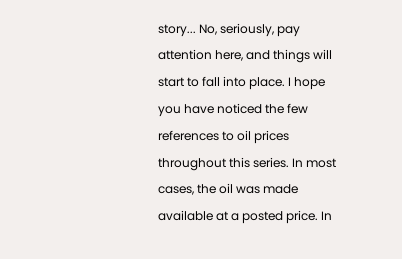story... No, seriously, pay attention here, and things will start to fall into place. I hope you have noticed the few references to oil prices throughout this series. In most cases, the oil was made available at a posted price. In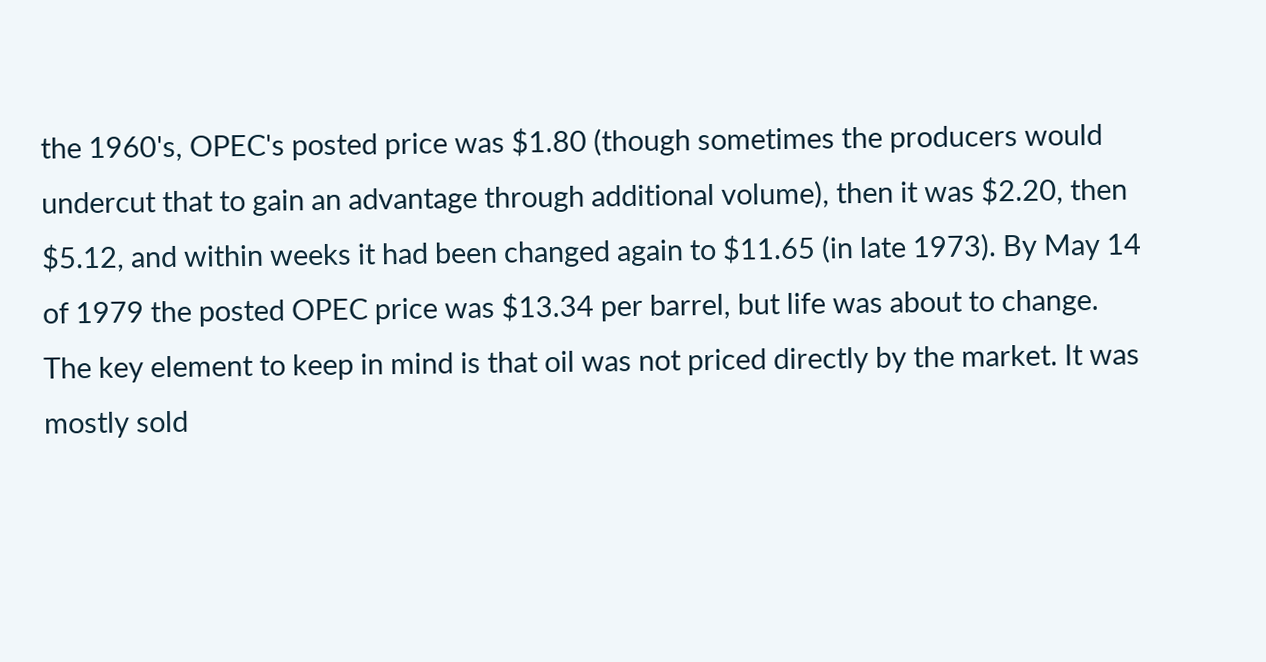the 1960's, OPEC's posted price was $1.80 (though sometimes the producers would undercut that to gain an advantage through additional volume), then it was $2.20, then $5.12, and within weeks it had been changed again to $11.65 (in late 1973). By May 14 of 1979 the posted OPEC price was $13.34 per barrel, but life was about to change. The key element to keep in mind is that oil was not priced directly by the market. It was mostly sold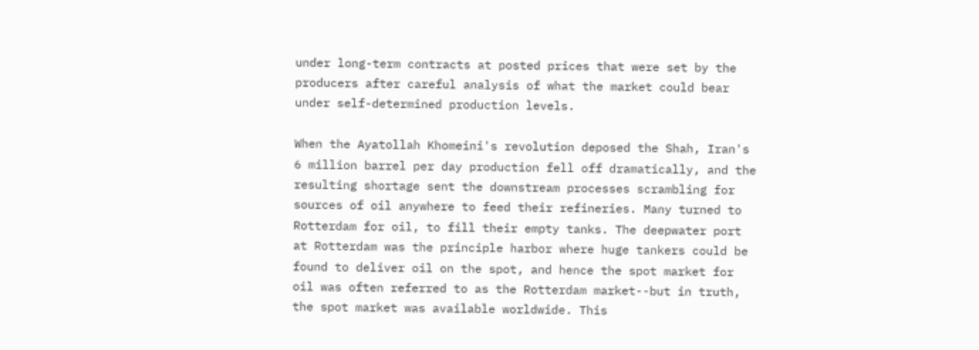under long-term contracts at posted prices that were set by the producers after careful analysis of what the market could bear under self-determined production levels.

When the Ayatollah Khomeini's revolution deposed the Shah, Iran's 6 million barrel per day production fell off dramatically, and the resulting shortage sent the downstream processes scrambling for sources of oil anywhere to feed their refineries. Many turned to Rotterdam for oil, to fill their empty tanks. The deepwater port at Rotterdam was the principle harbor where huge tankers could be found to deliver oil on the spot, and hence the spot market for oil was often referred to as the Rotterdam market--but in truth, the spot market was available worldwide. This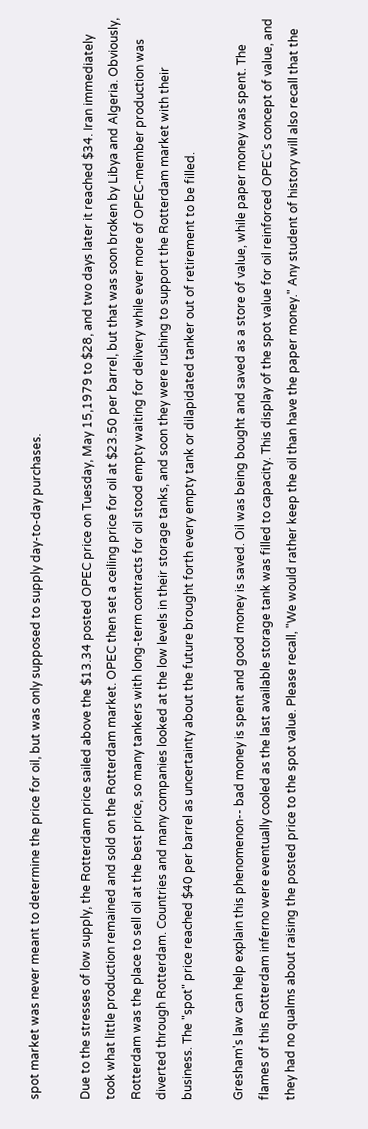spot market was never meant to determine the price for oil, but was only supposed to supply day-to-day purchases.

Due to the stresses of low supply, the Rotterdam price sailed above the $13.34 posted OPEC price on Tuesday, May 15,1979 to $28, and two days later it reached $34. Iran immediately took what little production remained and sold on the Rotterdam market. OPEC then set a ceiling price for oil at $23.50 per barrel, but that was soon broken by Libya and Algeria. Obviously, Rotterdam was the place to sell oil at the best price, so many tankers with long-term contracts for oil stood empty waiting for delivery while ever more of OPEC-member production was diverted through Rotterdam. Countries and many companies looked at the low levels in their storage tanks, and soon they were rushing to support the Rotterdam market with their business. The "spot" price reached $40 per barrel as uncertainty about the future brought forth every empty tank or dilapidated tanker out of retirement to be filled.

Gresham's law can help explain this phenomenon-- bad money is spent and good money is saved. Oil was being bought and saved as a store of value, while paper money was spent. The flames of this Rotterdam inferno were eventually cooled as the last available storage tank was filled to capacity. This display of the spot value for oil reinforced OPEC's concept of value, and they had no qualms about raising the posted price to the spot value. Please recall, "We would rather keep the oil than have the paper money." Any student of history will also recall that the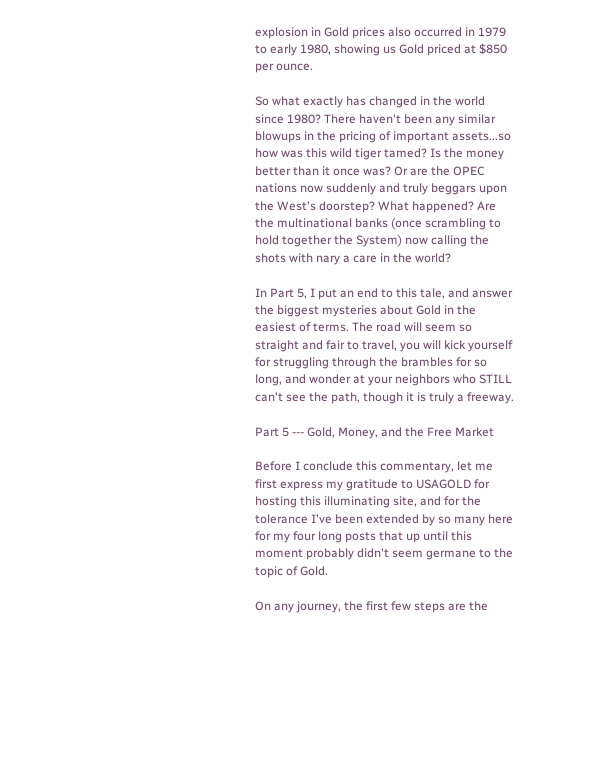explosion in Gold prices also occurred in 1979 to early 1980, showing us Gold priced at $850 per ounce.

So what exactly has changed in the world since 1980? There haven't been any similar blowups in the pricing of important assets...so how was this wild tiger tamed? Is the money better than it once was? Or are the OPEC nations now suddenly and truly beggars upon the West's doorstep? What happened? Are the multinational banks (once scrambling to hold together the System) now calling the shots with nary a care in the world?

In Part 5, I put an end to this tale, and answer the biggest mysteries about Gold in the easiest of terms. The road will seem so straight and fair to travel, you will kick yourself for struggling through the brambles for so long, and wonder at your neighbors who STILL can't see the path, though it is truly a freeway.

Part 5 --- Gold, Money, and the Free Market

Before I conclude this commentary, let me first express my gratitude to USAGOLD for hosting this illuminating site, and for the tolerance I've been extended by so many here for my four long posts that up until this moment probably didn't seem germane to the topic of Gold.

On any journey, the first few steps are the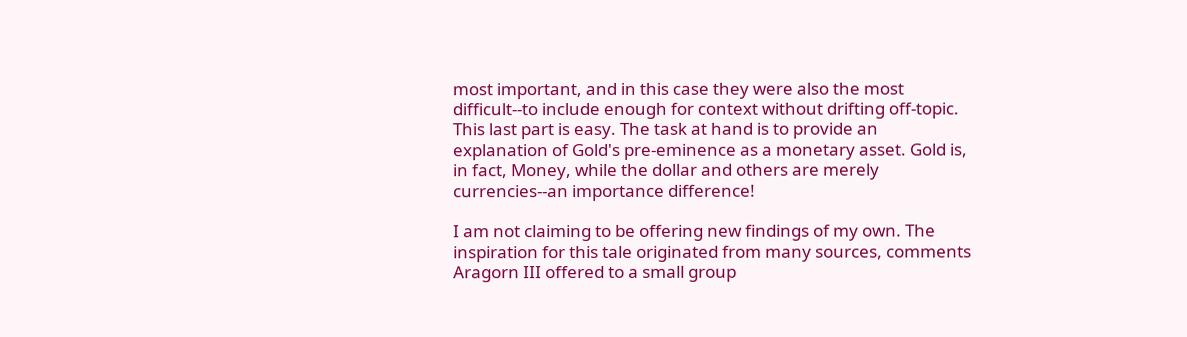most important, and in this case they were also the most difficult--to include enough for context without drifting off-topic. This last part is easy. The task at hand is to provide an explanation of Gold's pre-eminence as a monetary asset. Gold is, in fact, Money, while the dollar and others are merely currencies--an importance difference!

I am not claiming to be offering new findings of my own. The inspiration for this tale originated from many sources, comments Aragorn III offered to a small group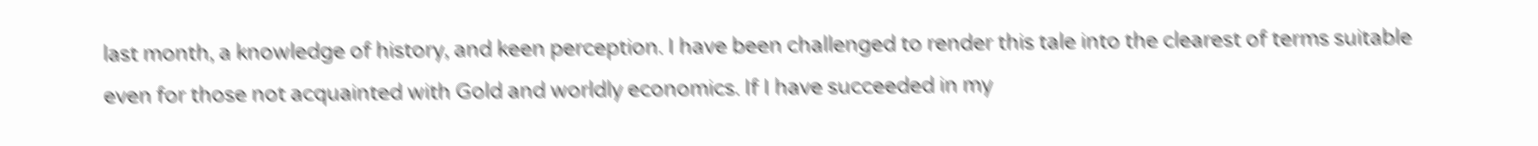last month, a knowledge of history, and keen perception. I have been challenged to render this tale into the clearest of terms suitable even for those not acquainted with Gold and worldly economics. If I have succeeded in my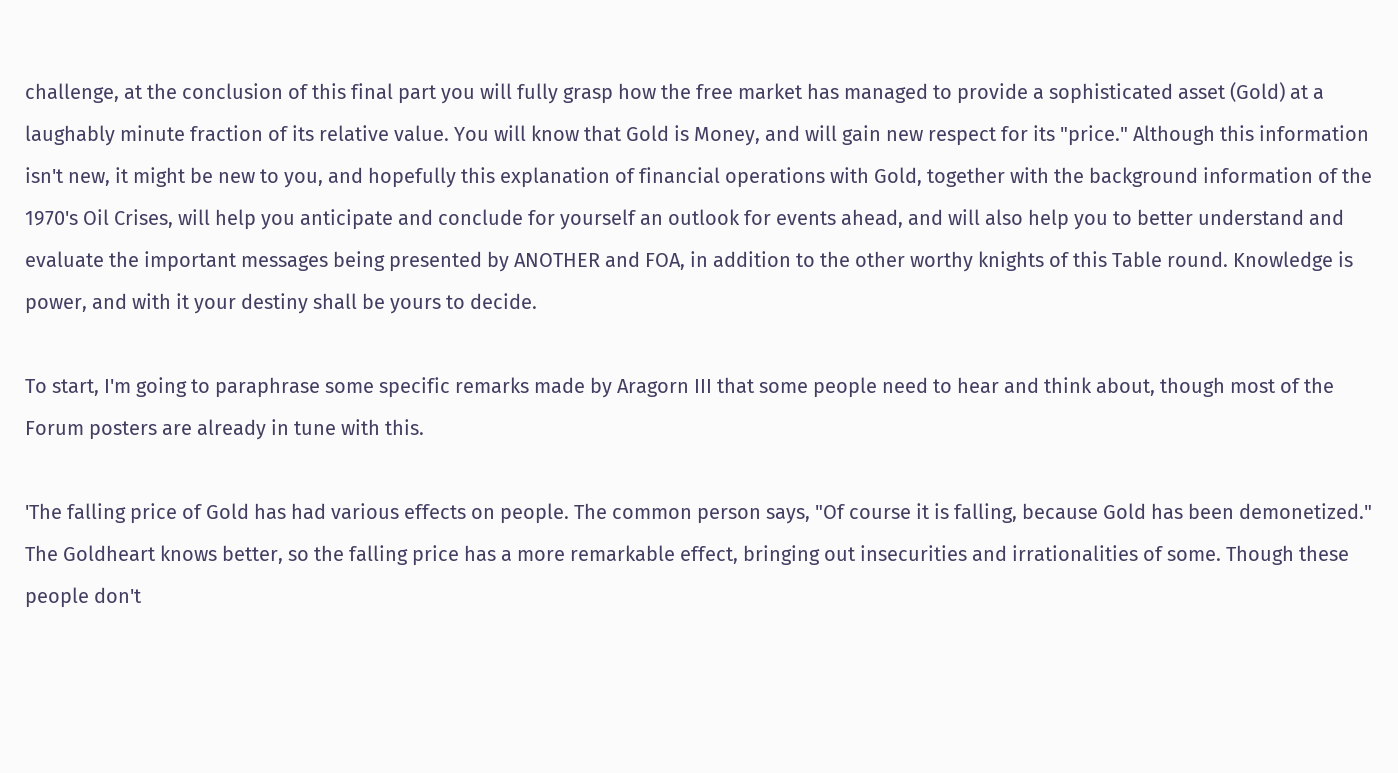challenge, at the conclusion of this final part you will fully grasp how the free market has managed to provide a sophisticated asset (Gold) at a laughably minute fraction of its relative value. You will know that Gold is Money, and will gain new respect for its "price." Although this information isn't new, it might be new to you, and hopefully this explanation of financial operations with Gold, together with the background information of the 1970's Oil Crises, will help you anticipate and conclude for yourself an outlook for events ahead, and will also help you to better understand and evaluate the important messages being presented by ANOTHER and FOA, in addition to the other worthy knights of this Table round. Knowledge is power, and with it your destiny shall be yours to decide.

To start, I'm going to paraphrase some specific remarks made by Aragorn III that some people need to hear and think about, though most of the Forum posters are already in tune with this.

'The falling price of Gold has had various effects on people. The common person says, "Of course it is falling, because Gold has been demonetized." The Goldheart knows better, so the falling price has a more remarkable effect, bringing out insecurities and irrationalities of some. Though these people don't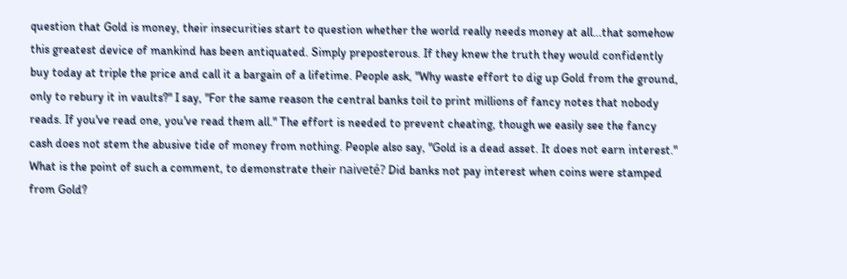question that Gold is money, their insecurities start to question whether the world really needs money at all...that somehow this greatest device of mankind has been antiquated. Simply preposterous. If they knew the truth they would confidently buy today at triple the price and call it a bargain of a lifetime. People ask, "Why waste effort to dig up Gold from the ground, only to rebury it in vaults?" I say, "For the same reason the central banks toil to print millions of fancy notes that nobody reads. If you've read one, you've read them all." The effort is needed to prevent cheating, though we easily see the fancy cash does not stem the abusive tide of money from nothing. People also say, "Gold is a dead asset. It does not earn interest." What is the point of such a comment, to demonstrate their naiveté? Did banks not pay interest when coins were stamped from Gold?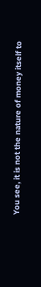You see, it is not the nature of money itself to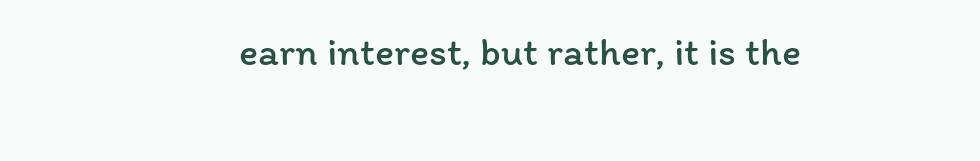earn interest, but rather, it is the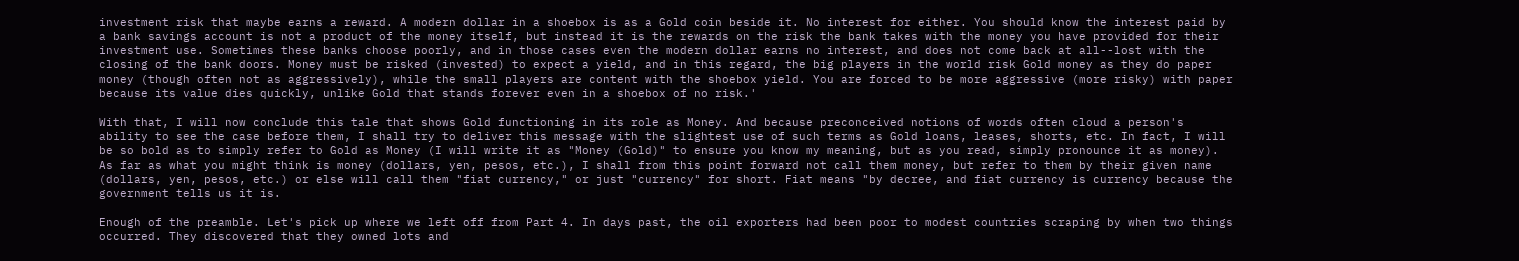investment risk that maybe earns a reward. A modern dollar in a shoebox is as a Gold coin beside it. No interest for either. You should know the interest paid by a bank savings account is not a product of the money itself, but instead it is the rewards on the risk the bank takes with the money you have provided for their investment use. Sometimes these banks choose poorly, and in those cases even the modern dollar earns no interest, and does not come back at all--lost with the closing of the bank doors. Money must be risked (invested) to expect a yield, and in this regard, the big players in the world risk Gold money as they do paper money (though often not as aggressively), while the small players are content with the shoebox yield. You are forced to be more aggressive (more risky) with paper because its value dies quickly, unlike Gold that stands forever even in a shoebox of no risk.'

With that, I will now conclude this tale that shows Gold functioning in its role as Money. And because preconceived notions of words often cloud a person's ability to see the case before them, I shall try to deliver this message with the slightest use of such terms as Gold loans, leases, shorts, etc. In fact, I will be so bold as to simply refer to Gold as Money (I will write it as "Money (Gold)" to ensure you know my meaning, but as you read, simply pronounce it as money). As far as what you might think is money (dollars, yen, pesos, etc.), I shall from this point forward not call them money, but refer to them by their given name (dollars, yen, pesos, etc.) or else will call them "fiat currency," or just "currency" for short. Fiat means "by decree, and fiat currency is currency because the government tells us it is.

Enough of the preamble. Let's pick up where we left off from Part 4. In days past, the oil exporters had been poor to modest countries scraping by when two things occurred. They discovered that they owned lots and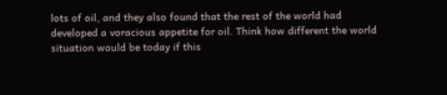lots of oil, and they also found that the rest of the world had developed a voracious appetite for oil. Think how different the world situation would be today if this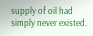supply of oil had simply never existed.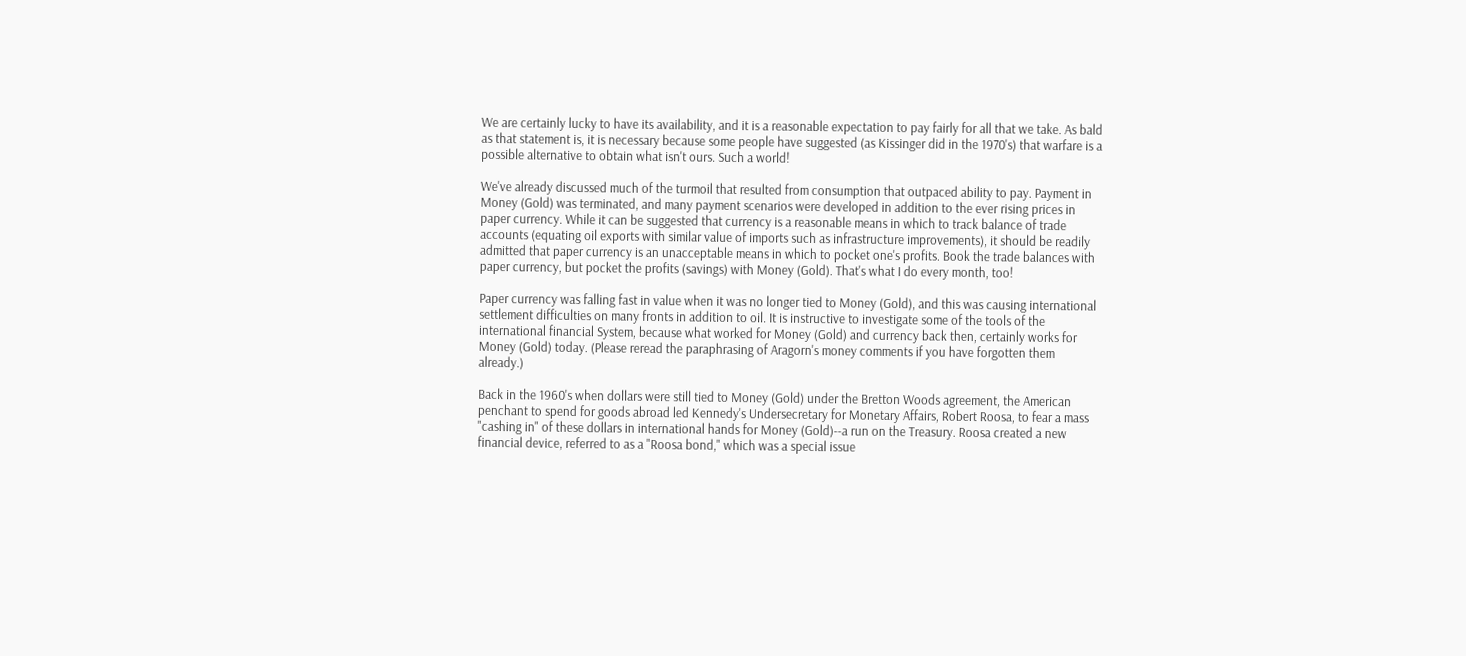We are certainly lucky to have its availability, and it is a reasonable expectation to pay fairly for all that we take. As bald as that statement is, it is necessary because some people have suggested (as Kissinger did in the 1970's) that warfare is a possible alternative to obtain what isn't ours. Such a world!

We've already discussed much of the turmoil that resulted from consumption that outpaced ability to pay. Payment in Money (Gold) was terminated, and many payment scenarios were developed in addition to the ever rising prices in paper currency. While it can be suggested that currency is a reasonable means in which to track balance of trade accounts (equating oil exports with similar value of imports such as infrastructure improvements), it should be readily admitted that paper currency is an unacceptable means in which to pocket one's profits. Book the trade balances with paper currency, but pocket the profits (savings) with Money (Gold). That's what I do every month, too!

Paper currency was falling fast in value when it was no longer tied to Money (Gold), and this was causing international settlement difficulties on many fronts in addition to oil. It is instructive to investigate some of the tools of the international financial System, because what worked for Money (Gold) and currency back then, certainly works for Money (Gold) today. (Please reread the paraphrasing of Aragorn's money comments if you have forgotten them already.)

Back in the 1960's when dollars were still tied to Money (Gold) under the Bretton Woods agreement, the American penchant to spend for goods abroad led Kennedy's Undersecretary for Monetary Affairs, Robert Roosa, to fear a mass "cashing in" of these dollars in international hands for Money (Gold)--a run on the Treasury. Roosa created a new financial device, referred to as a "Roosa bond," which was a special issue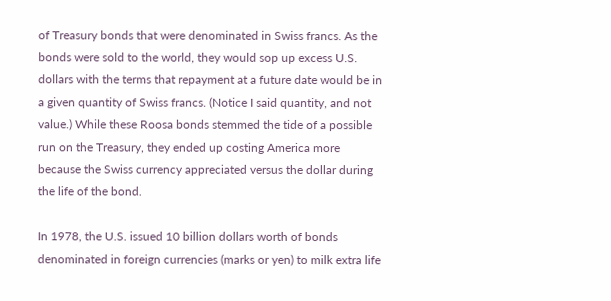of Treasury bonds that were denominated in Swiss francs. As the bonds were sold to the world, they would sop up excess U.S. dollars with the terms that repayment at a future date would be in a given quantity of Swiss francs. (Notice I said quantity, and not value.) While these Roosa bonds stemmed the tide of a possible run on the Treasury, they ended up costing America more because the Swiss currency appreciated versus the dollar during the life of the bond.

In 1978, the U.S. issued 10 billion dollars worth of bonds denominated in foreign currencies (marks or yen) to milk extra life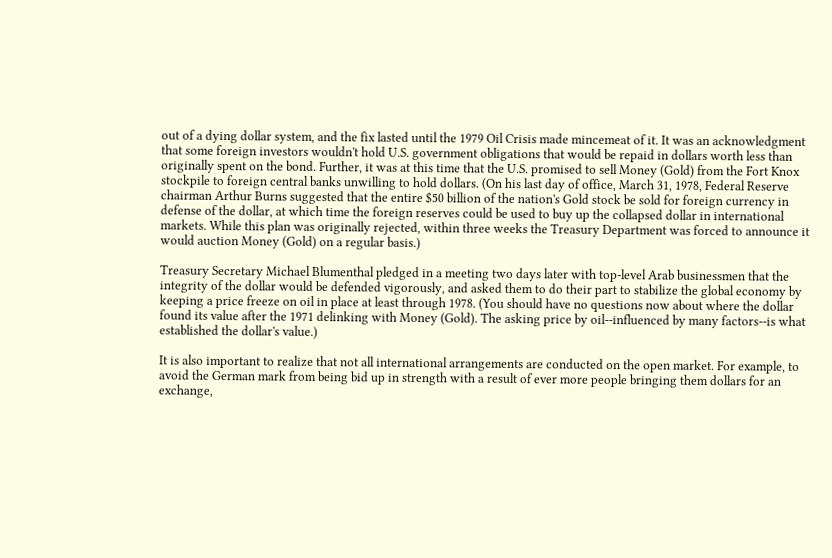out of a dying dollar system, and the fix lasted until the 1979 Oil Crisis made mincemeat of it. It was an acknowledgment that some foreign investors wouldn't hold U.S. government obligations that would be repaid in dollars worth less than originally spent on the bond. Further, it was at this time that the U.S. promised to sell Money (Gold) from the Fort Knox stockpile to foreign central banks unwilling to hold dollars. (On his last day of office, March 31, 1978, Federal Reserve chairman Arthur Burns suggested that the entire $50 billion of the nation's Gold stock be sold for foreign currency in defense of the dollar, at which time the foreign reserves could be used to buy up the collapsed dollar in international markets. While this plan was originally rejected, within three weeks the Treasury Department was forced to announce it would auction Money (Gold) on a regular basis.)

Treasury Secretary Michael Blumenthal pledged in a meeting two days later with top-level Arab businessmen that the integrity of the dollar would be defended vigorously, and asked them to do their part to stabilize the global economy by keeping a price freeze on oil in place at least through 1978. (You should have no questions now about where the dollar found its value after the 1971 delinking with Money (Gold). The asking price by oil--influenced by many factors--is what established the dollar's value.)

It is also important to realize that not all international arrangements are conducted on the open market. For example, to avoid the German mark from being bid up in strength with a result of ever more people bringing them dollars for an exchange,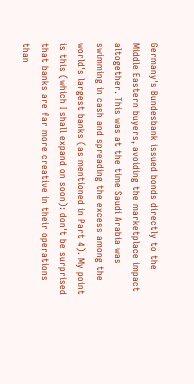Germany's Bundesbank issued bonds directly to the Middle Eastern buyers, avoiding the marketplace impact altogether. This was at the time Saudi Arabia was swimming in cash and spreading the excess among the world's largest banks (as mentioned in Part 4). My point is this (which I shall expand on soon): don't be surprised that banks are far more creative in their operations than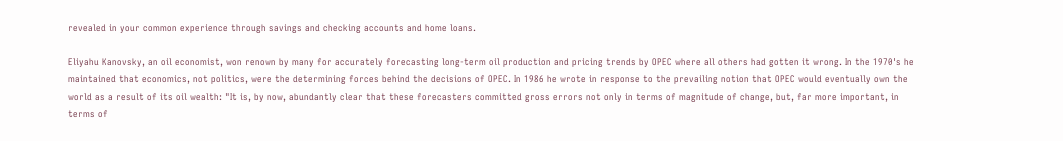revealed in your common experience through savings and checking accounts and home loans.

Eliyahu Kanovsky, an oil economist, won renown by many for accurately forecasting long-term oil production and pricing trends by OPEC where all others had gotten it wrong. In the 1970's he maintained that economics, not politics, were the determining forces behind the decisions of OPEC. In 1986 he wrote in response to the prevailing notion that OPEC would eventually own the world as a result of its oil wealth: "It is, by now, abundantly clear that these forecasters committed gross errors not only in terms of magnitude of change, but, far more important, in terms of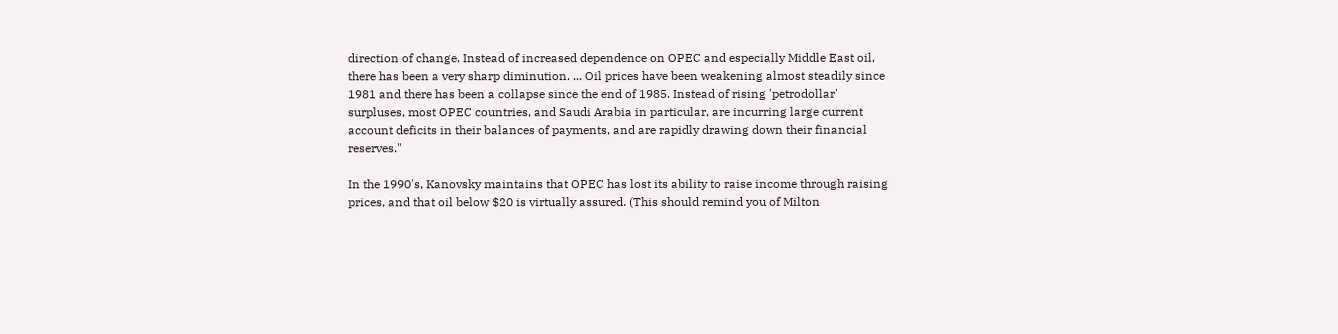direction of change. Instead of increased dependence on OPEC and especially Middle East oil, there has been a very sharp diminution. ... Oil prices have been weakening almost steadily since 1981 and there has been a collapse since the end of 1985. Instead of rising 'petrodollar' surpluses, most OPEC countries, and Saudi Arabia in particular, are incurring large current account deficits in their balances of payments, and are rapidly drawing down their financial reserves."

In the 1990's, Kanovsky maintains that OPEC has lost its ability to raise income through raising prices, and that oil below $20 is virtually assured. (This should remind you of Milton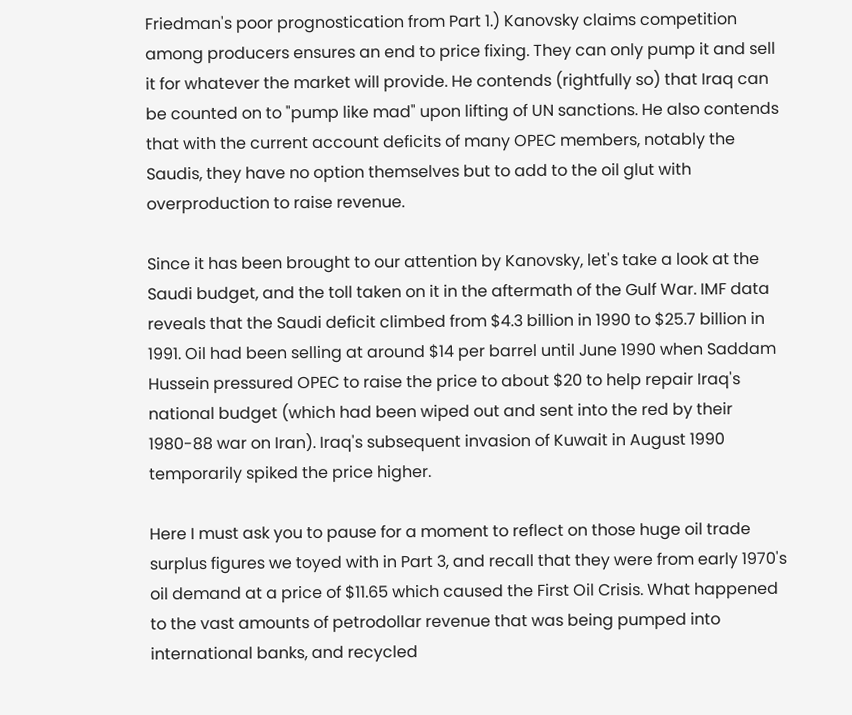Friedman's poor prognostication from Part 1.) Kanovsky claims competition among producers ensures an end to price fixing. They can only pump it and sell it for whatever the market will provide. He contends (rightfully so) that Iraq can be counted on to "pump like mad" upon lifting of UN sanctions. He also contends that with the current account deficits of many OPEC members, notably the Saudis, they have no option themselves but to add to the oil glut with overproduction to raise revenue.

Since it has been brought to our attention by Kanovsky, let's take a look at the Saudi budget, and the toll taken on it in the aftermath of the Gulf War. IMF data reveals that the Saudi deficit climbed from $4.3 billion in 1990 to $25.7 billion in 1991. Oil had been selling at around $14 per barrel until June 1990 when Saddam Hussein pressured OPEC to raise the price to about $20 to help repair Iraq's national budget (which had been wiped out and sent into the red by their 1980-88 war on Iran). Iraq's subsequent invasion of Kuwait in August 1990 temporarily spiked the price higher.

Here I must ask you to pause for a moment to reflect on those huge oil trade surplus figures we toyed with in Part 3, and recall that they were from early 1970's oil demand at a price of $11.65 which caused the First Oil Crisis. What happened to the vast amounts of petrodollar revenue that was being pumped into international banks, and recycled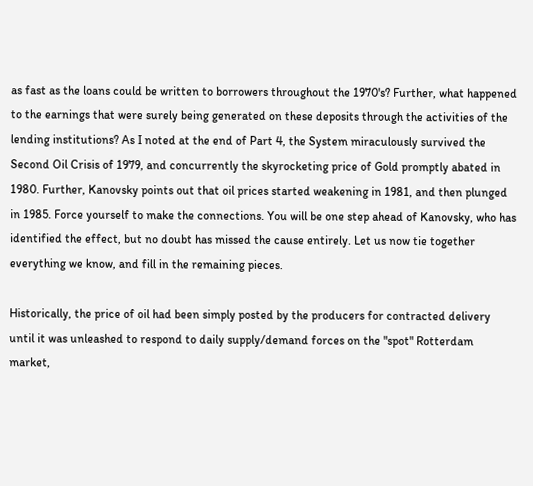as fast as the loans could be written to borrowers throughout the 1970's? Further, what happened to the earnings that were surely being generated on these deposits through the activities of the lending institutions? As I noted at the end of Part 4, the System miraculously survived the Second Oil Crisis of 1979, and concurrently the skyrocketing price of Gold promptly abated in 1980. Further, Kanovsky points out that oil prices started weakening in 1981, and then plunged in 1985. Force yourself to make the connections. You will be one step ahead of Kanovsky, who has identified the effect, but no doubt has missed the cause entirely. Let us now tie together everything we know, and fill in the remaining pieces.

Historically, the price of oil had been simply posted by the producers for contracted delivery until it was unleashed to respond to daily supply/demand forces on the "spot" Rotterdam market,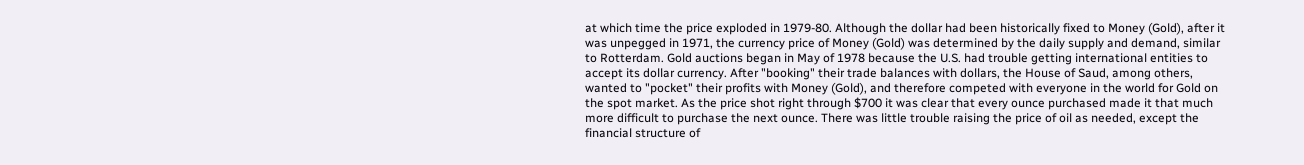at which time the price exploded in 1979-80. Although the dollar had been historically fixed to Money (Gold), after it was unpegged in 1971, the currency price of Money (Gold) was determined by the daily supply and demand, similar to Rotterdam. Gold auctions began in May of 1978 because the U.S. had trouble getting international entities to accept its dollar currency. After "booking" their trade balances with dollars, the House of Saud, among others, wanted to "pocket" their profits with Money (Gold), and therefore competed with everyone in the world for Gold on the spot market. As the price shot right through $700 it was clear that every ounce purchased made it that much more difficult to purchase the next ounce. There was little trouble raising the price of oil as needed, except the financial structure of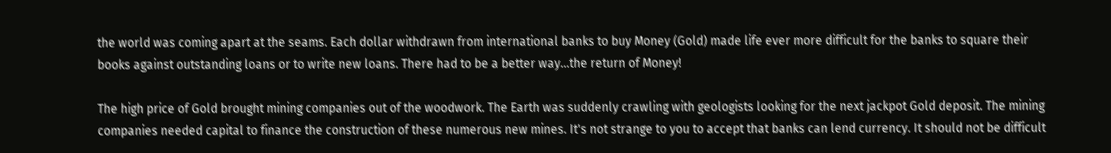the world was coming apart at the seams. Each dollar withdrawn from international banks to buy Money (Gold) made life ever more difficult for the banks to square their books against outstanding loans or to write new loans. There had to be a better way...the return of Money!

The high price of Gold brought mining companies out of the woodwork. The Earth was suddenly crawling with geologists looking for the next jackpot Gold deposit. The mining companies needed capital to finance the construction of these numerous new mines. It's not strange to you to accept that banks can lend currency. It should not be difficult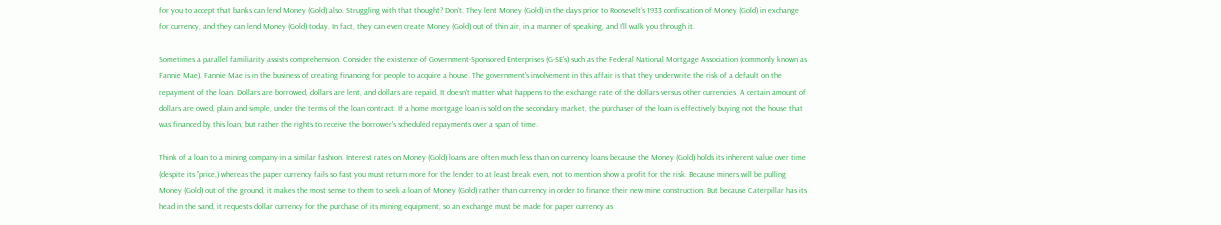for you to accept that banks can lend Money (Gold) also. Struggling with that thought? Don't. They lent Money (Gold) in the days prior to Roosevelt's 1933 confiscation of Money (Gold) in exchange for currency, and they can lend Money (Gold) today. In fact, they can even create Money (Gold) out of thin air, in a manner of speaking, and I'll walk you through it.

Sometimes a parallel familiarity assists comprehension. Consider the existence of Government-Sponsored Enterprises (G-SE's) such as the Federal National Mortgage Association (commonly known as Fannie Mae). Fannie Mae is in the business of creating financing for people to acquire a house. The government's involvement in this affair is that they underwrite the risk of a default on the repayment of the loan. Dollars are borrowed, dollars are lent, and dollars are repaid. It doesn't matter what happens to the exchange rate of the dollars versus other currencies. A certain amount of dollars are owed, plain and simple, under the terms of the loan contract. If a home mortgage loan is sold on the secondary market, the purchaser of the loan is effectively buying not the house that was financed by this loan, but rather the rights to receive the borrower's scheduled repayments over a span of time.

Think of a loan to a mining company in a similar fashion. Interest rates on Money (Gold) loans are often much less than on currency loans because the Money (Gold) holds its inherent value over time (despite its "price,) whereas the paper currency fails so fast you must return more for the lender to at least break even, not to mention show a profit for the risk. Because miners will be pulling Money (Gold) out of the ground, it makes the most sense to them to seek a loan of Money (Gold) rather than currency in order to finance their new mine construction. But because Caterpillar has its head in the sand, it requests dollar currency for the purchase of its mining equipment, so an exchange must be made for paper currency as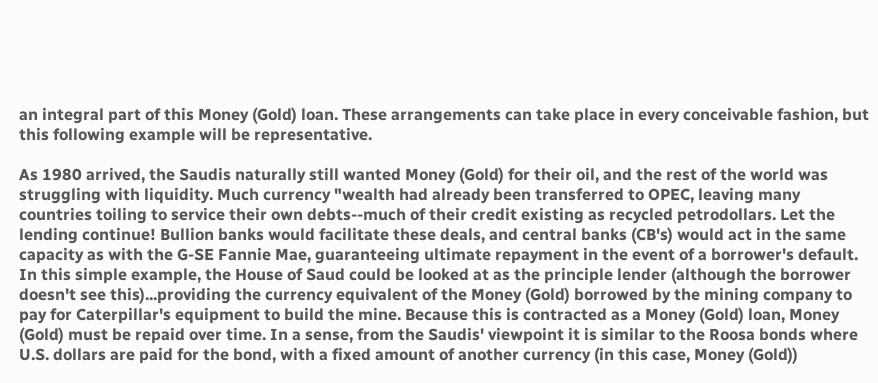an integral part of this Money (Gold) loan. These arrangements can take place in every conceivable fashion, but this following example will be representative.

As 1980 arrived, the Saudis naturally still wanted Money (Gold) for their oil, and the rest of the world was struggling with liquidity. Much currency "wealth had already been transferred to OPEC, leaving many countries toiling to service their own debts--much of their credit existing as recycled petrodollars. Let the lending continue! Bullion banks would facilitate these deals, and central banks (CB's) would act in the same capacity as with the G-SE Fannie Mae, guaranteeing ultimate repayment in the event of a borrower's default. In this simple example, the House of Saud could be looked at as the principle lender (although the borrower doesn't see this)...providing the currency equivalent of the Money (Gold) borrowed by the mining company to pay for Caterpillar's equipment to build the mine. Because this is contracted as a Money (Gold) loan, Money (Gold) must be repaid over time. In a sense, from the Saudis' viewpoint it is similar to the Roosa bonds where U.S. dollars are paid for the bond, with a fixed amount of another currency (in this case, Money (Gold))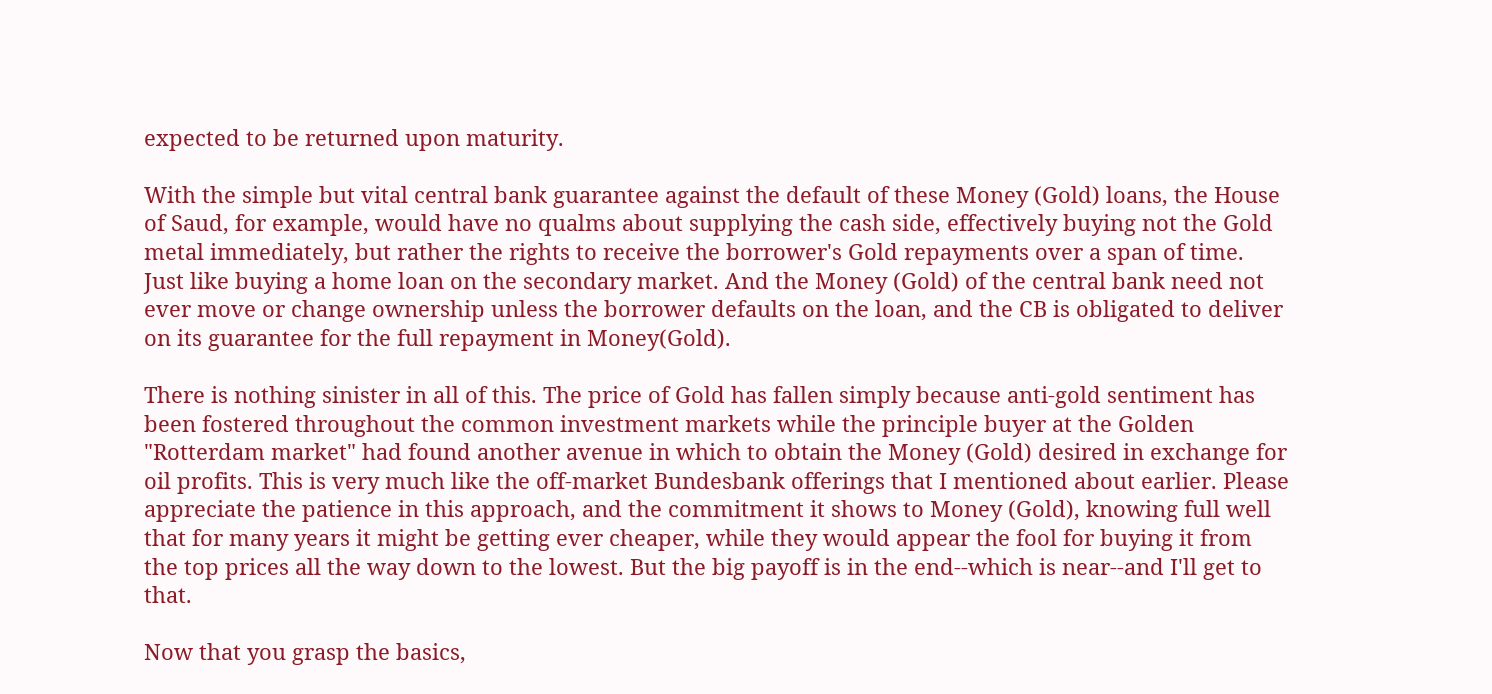expected to be returned upon maturity.

With the simple but vital central bank guarantee against the default of these Money (Gold) loans, the House of Saud, for example, would have no qualms about supplying the cash side, effectively buying not the Gold metal immediately, but rather the rights to receive the borrower's Gold repayments over a span of time. Just like buying a home loan on the secondary market. And the Money (Gold) of the central bank need not ever move or change ownership unless the borrower defaults on the loan, and the CB is obligated to deliver on its guarantee for the full repayment in Money(Gold).

There is nothing sinister in all of this. The price of Gold has fallen simply because anti-gold sentiment has been fostered throughout the common investment markets while the principle buyer at the Golden "Rotterdam market" had found another avenue in which to obtain the Money (Gold) desired in exchange for oil profits. This is very much like the off-market Bundesbank offerings that I mentioned about earlier. Please appreciate the patience in this approach, and the commitment it shows to Money (Gold), knowing full well that for many years it might be getting ever cheaper, while they would appear the fool for buying it from the top prices all the way down to the lowest. But the big payoff is in the end--which is near--and I'll get to that.

Now that you grasp the basics,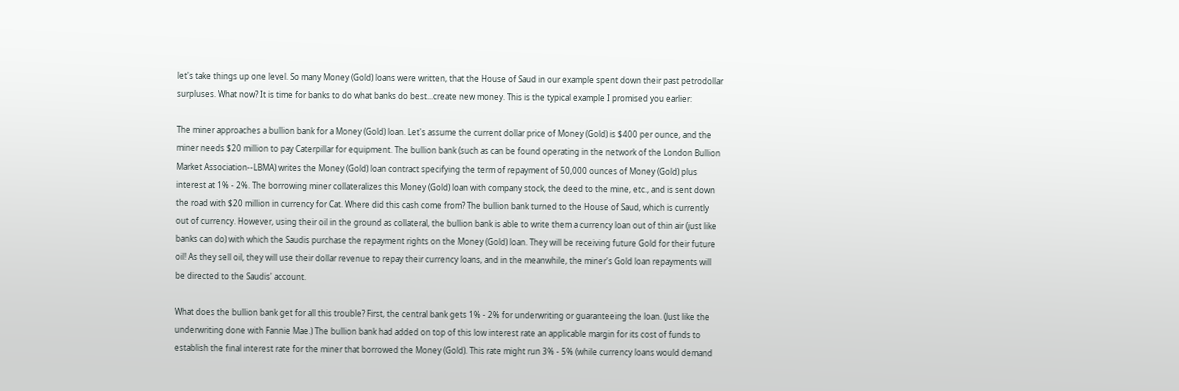let's take things up one level. So many Money (Gold) loans were written, that the House of Saud in our example spent down their past petrodollar surpluses. What now? It is time for banks to do what banks do best...create new money. This is the typical example I promised you earlier:

The miner approaches a bullion bank for a Money (Gold) loan. Let's assume the current dollar price of Money (Gold) is $400 per ounce, and the miner needs $20 million to pay Caterpillar for equipment. The bullion bank (such as can be found operating in the network of the London Bullion Market Association--LBMA) writes the Money (Gold) loan contract specifying the term of repayment of 50,000 ounces of Money (Gold) plus interest at 1% - 2%. The borrowing miner collateralizes this Money (Gold) loan with company stock, the deed to the mine, etc., and is sent down the road with $20 million in currency for Cat. Where did this cash come from? The bullion bank turned to the House of Saud, which is currently out of currency. However, using their oil in the ground as collateral, the bullion bank is able to write them a currency loan out of thin air (just like banks can do) with which the Saudis purchase the repayment rights on the Money (Gold) loan. They will be receiving future Gold for their future oil! As they sell oil, they will use their dollar revenue to repay their currency loans, and in the meanwhile, the miner's Gold loan repayments will be directed to the Saudis' account.

What does the bullion bank get for all this trouble? First, the central bank gets 1% - 2% for underwriting or guaranteeing the loan. (Just like the underwriting done with Fannie Mae.) The bullion bank had added on top of this low interest rate an applicable margin for its cost of funds to establish the final interest rate for the miner that borrowed the Money (Gold). This rate might run 3% - 5% (while currency loans would demand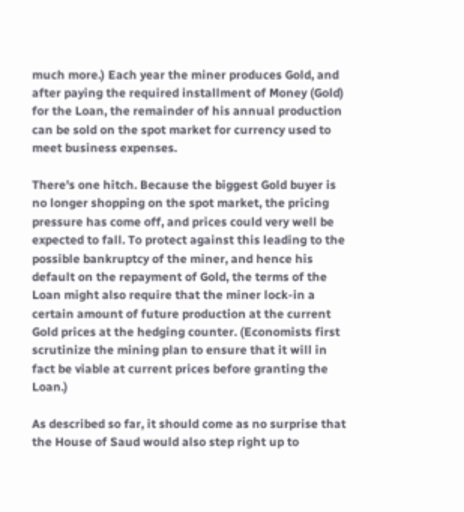much more.) Each year the miner produces Gold, and after paying the required installment of Money (Gold) for the Loan, the remainder of his annual production can be sold on the spot market for currency used to meet business expenses.

There's one hitch. Because the biggest Gold buyer is no longer shopping on the spot market, the pricing pressure has come off, and prices could very well be expected to fall. To protect against this leading to the possible bankruptcy of the miner, and hence his default on the repayment of Gold, the terms of the Loan might also require that the miner lock-in a certain amount of future production at the current Gold prices at the hedging counter. (Economists first scrutinize the mining plan to ensure that it will in fact be viable at current prices before granting the Loan.)

As described so far, it should come as no surprise that the House of Saud would also step right up to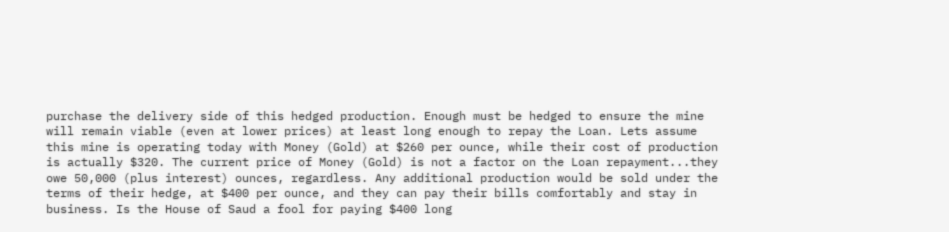purchase the delivery side of this hedged production. Enough must be hedged to ensure the mine will remain viable (even at lower prices) at least long enough to repay the Loan. Lets assume this mine is operating today with Money (Gold) at $260 per ounce, while their cost of production is actually $320. The current price of Money (Gold) is not a factor on the Loan repayment...they owe 50,000 (plus interest) ounces, regardless. Any additional production would be sold under the terms of their hedge, at $400 per ounce, and they can pay their bills comfortably and stay in business. Is the House of Saud a fool for paying $400 long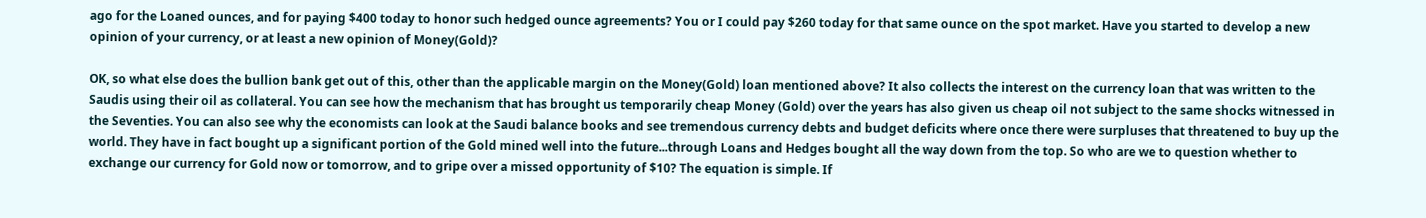ago for the Loaned ounces, and for paying $400 today to honor such hedged ounce agreements? You or I could pay $260 today for that same ounce on the spot market. Have you started to develop a new opinion of your currency, or at least a new opinion of Money(Gold)?

OK, so what else does the bullion bank get out of this, other than the applicable margin on the Money(Gold) loan mentioned above? It also collects the interest on the currency loan that was written to the Saudis using their oil as collateral. You can see how the mechanism that has brought us temporarily cheap Money (Gold) over the years has also given us cheap oil not subject to the same shocks witnessed in the Seventies. You can also see why the economists can look at the Saudi balance books and see tremendous currency debts and budget deficits where once there were surpluses that threatened to buy up the world. They have in fact bought up a significant portion of the Gold mined well into the future...through Loans and Hedges bought all the way down from the top. So who are we to question whether to exchange our currency for Gold now or tomorrow, and to gripe over a missed opportunity of $10? The equation is simple. If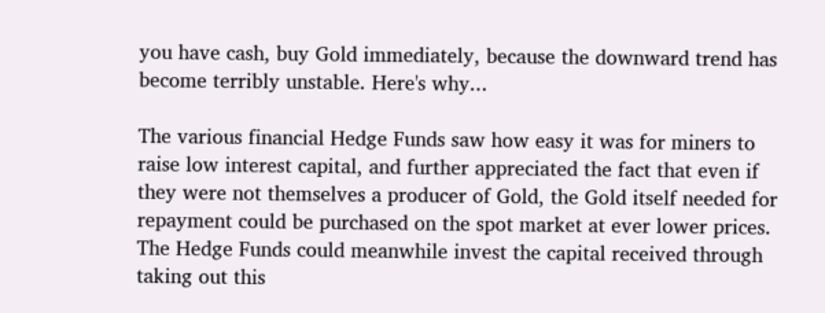you have cash, buy Gold immediately, because the downward trend has become terribly unstable. Here's why...

The various financial Hedge Funds saw how easy it was for miners to raise low interest capital, and further appreciated the fact that even if they were not themselves a producer of Gold, the Gold itself needed for repayment could be purchased on the spot market at ever lower prices. The Hedge Funds could meanwhile invest the capital received through taking out this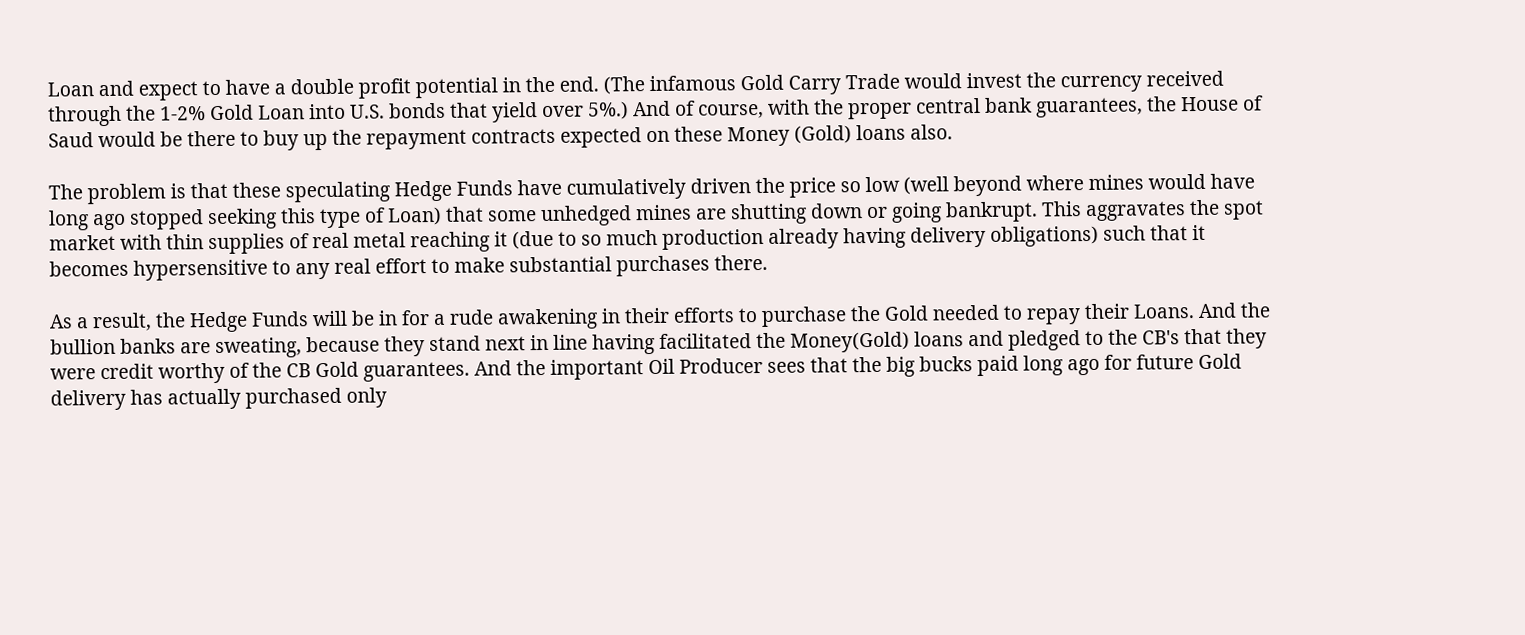Loan and expect to have a double profit potential in the end. (The infamous Gold Carry Trade would invest the currency received through the 1-2% Gold Loan into U.S. bonds that yield over 5%.) And of course, with the proper central bank guarantees, the House of Saud would be there to buy up the repayment contracts expected on these Money (Gold) loans also.

The problem is that these speculating Hedge Funds have cumulatively driven the price so low (well beyond where mines would have long ago stopped seeking this type of Loan) that some unhedged mines are shutting down or going bankrupt. This aggravates the spot market with thin supplies of real metal reaching it (due to so much production already having delivery obligations) such that it becomes hypersensitive to any real effort to make substantial purchases there.

As a result, the Hedge Funds will be in for a rude awakening in their efforts to purchase the Gold needed to repay their Loans. And the bullion banks are sweating, because they stand next in line having facilitated the Money(Gold) loans and pledged to the CB's that they were credit worthy of the CB Gold guarantees. And the important Oil Producer sees that the big bucks paid long ago for future Gold delivery has actually purchased only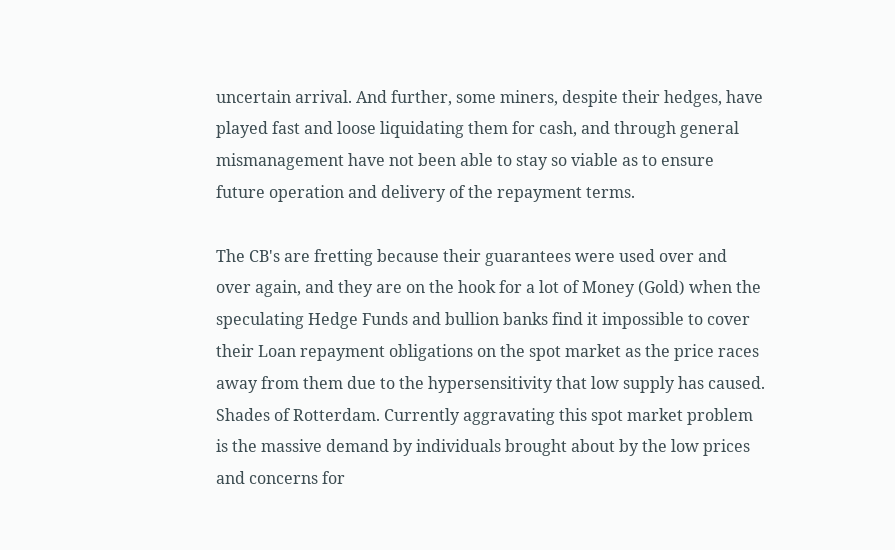uncertain arrival. And further, some miners, despite their hedges, have played fast and loose liquidating them for cash, and through general mismanagement have not been able to stay so viable as to ensure future operation and delivery of the repayment terms.

The CB's are fretting because their guarantees were used over and over again, and they are on the hook for a lot of Money (Gold) when the speculating Hedge Funds and bullion banks find it impossible to cover their Loan repayment obligations on the spot market as the price races away from them due to the hypersensitivity that low supply has caused. Shades of Rotterdam. Currently aggravating this spot market problem is the massive demand by individuals brought about by the low prices and concerns for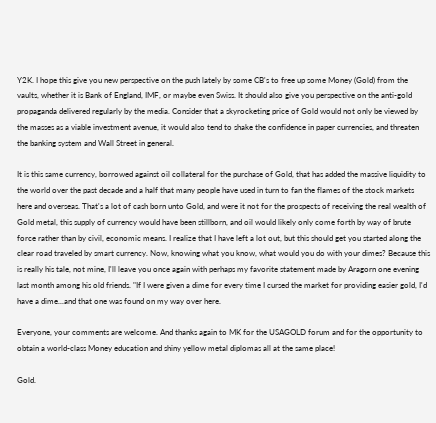Y2K. I hope this give you new perspective on the push lately by some CB's to free up some Money (Gold) from the vaults, whether it is Bank of England, IMF, or maybe even Swiss. It should also give you perspective on the anti-gold propaganda delivered regularly by the media. Consider that a skyrocketing price of Gold would not only be viewed by the masses as a viable investment avenue, it would also tend to shake the confidence in paper currencies, and threaten the banking system and Wall Street in general.

It is this same currency, borrowed against oil collateral for the purchase of Gold, that has added the massive liquidity to the world over the past decade and a half that many people have used in turn to fan the flames of the stock markets here and overseas. That's a lot of cash born unto Gold, and were it not for the prospects of receiving the real wealth of Gold metal, this supply of currency would have been stillborn, and oil would likely only come forth by way of brute force rather than by civil, economic means. I realize that I have left a lot out, but this should get you started along the clear road traveled by smart currency. Now, knowing what you know, what would you do with your dimes? Because this is really his tale, not mine, I'll leave you once again with perhaps my favorite statement made by Aragorn one evening last month among his old friends. "If I were given a dime for every time I cursed the market for providing easier gold, I'd have a dime...and that one was found on my way over here.

Everyone, your comments are welcome. And thanks again to MK for the USAGOLD forum and for the opportunity to obtain a world-class Money education and shiny yellow metal diplomas all at the same place!

Gold.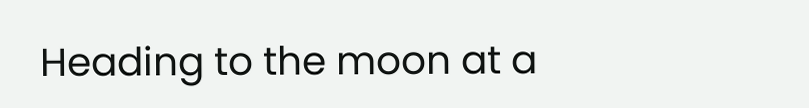Heading to the moon at a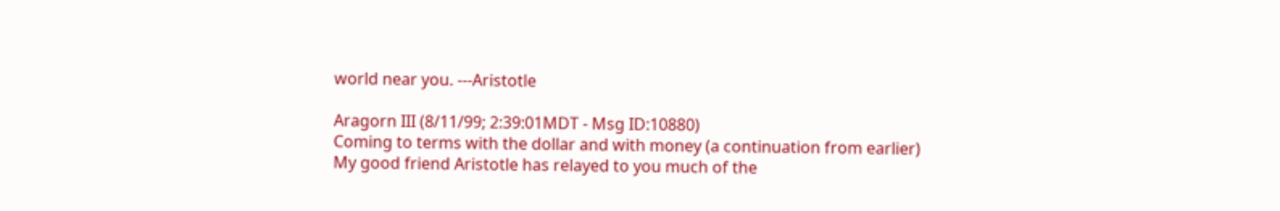world near you. ---Aristotle

Aragorn III (8/11/99; 2:39:01MDT - Msg ID:10880)
Coming to terms with the dollar and with money (a continuation from earlier)
My good friend Aristotle has relayed to you much of the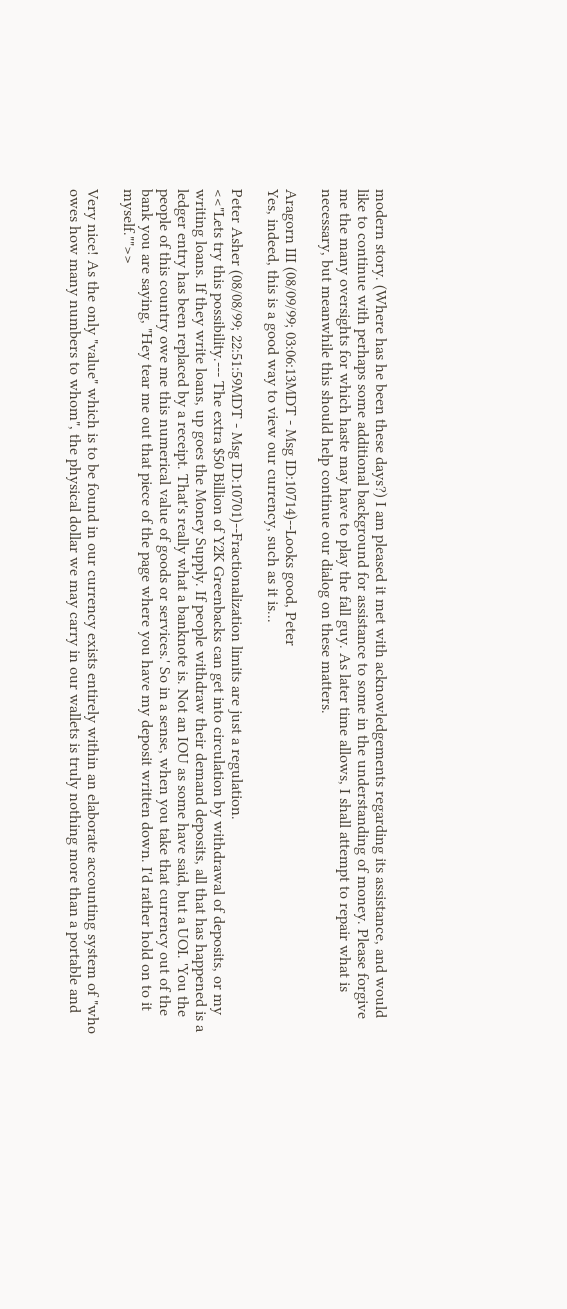modern story. (Where has he been these days?) I am pleased it met with acknowledgements regarding its assistance, and would like to continue with perhaps some additional background for assistance to some in the understanding of money. Please forgive me the many oversights for which haste may have to play the fall guy. As later time allows, I shall attempt to repair what is necessary, but meanwhile this should help continue our dialog on these matters.

Aragorn III (08/09/99; 03:06:13MDT - Msg ID:10714)--Looks good, Peter
Yes, indeed, this is a good way to view our currency, such as it is...

Peter Asher (08/08/99; 22:51:59MDT - Msg ID:10701)--Fractionalization limits are just a regulation.
<<"Lets try this possibility.--- The extra $50 Billion of Y2K Greenbacks can get into circulation by withdrawal of deposits, or my writing loans. If they write loans, up goes the Money Supply. If people withdraw their demand deposits, all that has happened is a ledger entry has been replaced by a receipt. That's really what a banknote is. Not an IOU as some have said, but a UOI. 'You the people of this country owe me this numerical value of goods or services.' So in a sense, when you take that currency out of the bank you are saying, "Hey tear me out that piece of the page where you have my deposit written down. I'd rather hold on to it myself."">>

Very nice! As the only "value" which is to be found in our currency exists entirely within an elaborate accounting system of "who owes how many numbers to whom", the physical dollar we may carry in our wallets is truly nothing more than a portable and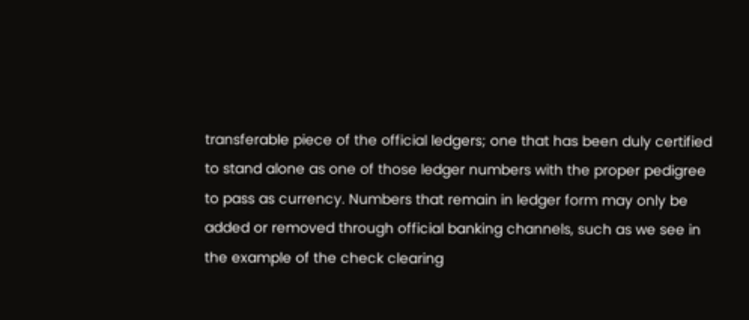transferable piece of the official ledgers; one that has been duly certified to stand alone as one of those ledger numbers with the proper pedigree to pass as currency. Numbers that remain in ledger form may only be added or removed through official banking channels, such as we see in the example of the check clearing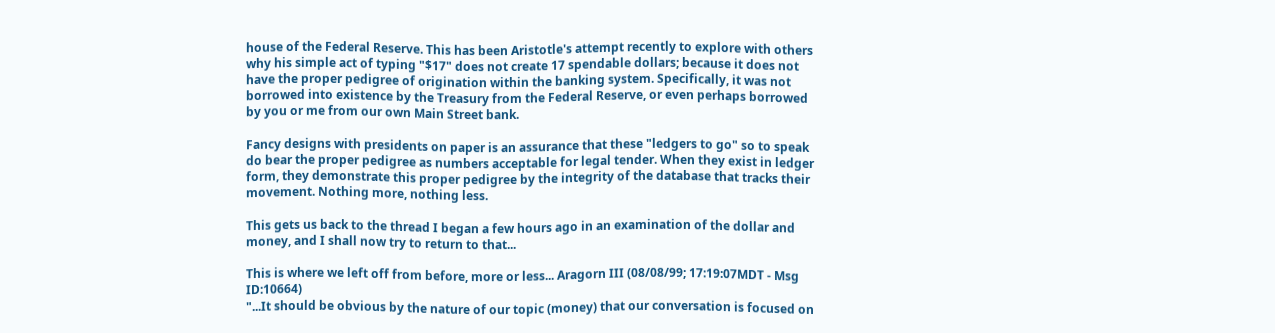house of the Federal Reserve. This has been Aristotle's attempt recently to explore with others why his simple act of typing "$17" does not create 17 spendable dollars; because it does not have the proper pedigree of origination within the banking system. Specifically, it was not borrowed into existence by the Treasury from the Federal Reserve, or even perhaps borrowed by you or me from our own Main Street bank.

Fancy designs with presidents on paper is an assurance that these "ledgers to go" so to speak do bear the proper pedigree as numbers acceptable for legal tender. When they exist in ledger form, they demonstrate this proper pedigree by the integrity of the database that tracks their movement. Nothing more, nothing less.

This gets us back to the thread I began a few hours ago in an examination of the dollar and money, and I shall now try to return to that...

This is where we left off from before, more or less... Aragorn III (08/08/99; 17:19:07MDT - Msg ID:10664)
"...It should be obvious by the nature of our topic (money) that our conversation is focused on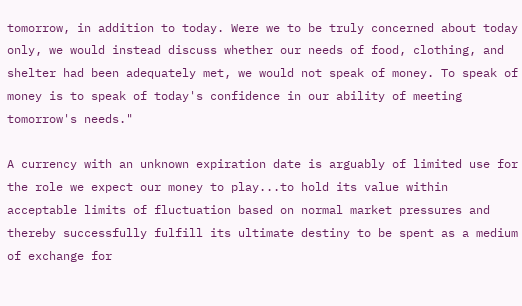tomorrow, in addition to today. Were we to be truly concerned about today only, we would instead discuss whether our needs of food, clothing, and shelter had been adequately met, we would not speak of money. To speak of money is to speak of today's confidence in our ability of meeting tomorrow's needs."

A currency with an unknown expiration date is arguably of limited use for the role we expect our money to play...to hold its value within acceptable limits of fluctuation based on normal market pressures and thereby successfully fulfill its ultimate destiny to be spent as a medium of exchange for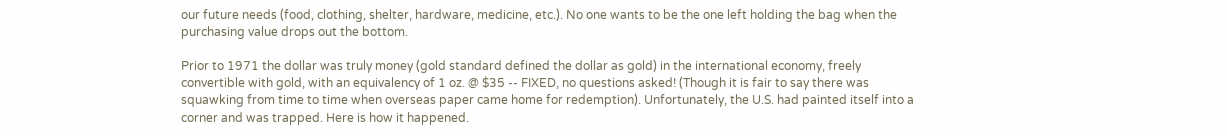our future needs (food, clothing, shelter, hardware, medicine, etc.). No one wants to be the one left holding the bag when the purchasing value drops out the bottom.

Prior to 1971 the dollar was truly money (gold standard defined the dollar as gold) in the international economy, freely convertible with gold, with an equivalency of 1 oz. @ $35 -- FIXED, no questions asked! (Though it is fair to say there was squawking from time to time when overseas paper came home for redemption). Unfortunately, the U.S. had painted itself into a corner and was trapped. Here is how it happened.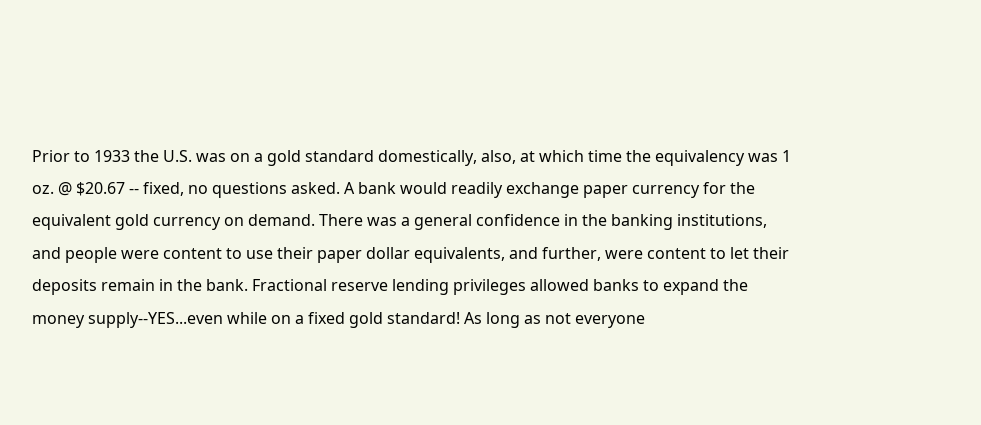Prior to 1933 the U.S. was on a gold standard domestically, also, at which time the equivalency was 1 oz. @ $20.67 -- fixed, no questions asked. A bank would readily exchange paper currency for the equivalent gold currency on demand. There was a general confidence in the banking institutions, and people were content to use their paper dollar equivalents, and further, were content to let their deposits remain in the bank. Fractional reserve lending privileges allowed banks to expand the money supply--YES...even while on a fixed gold standard! As long as not everyone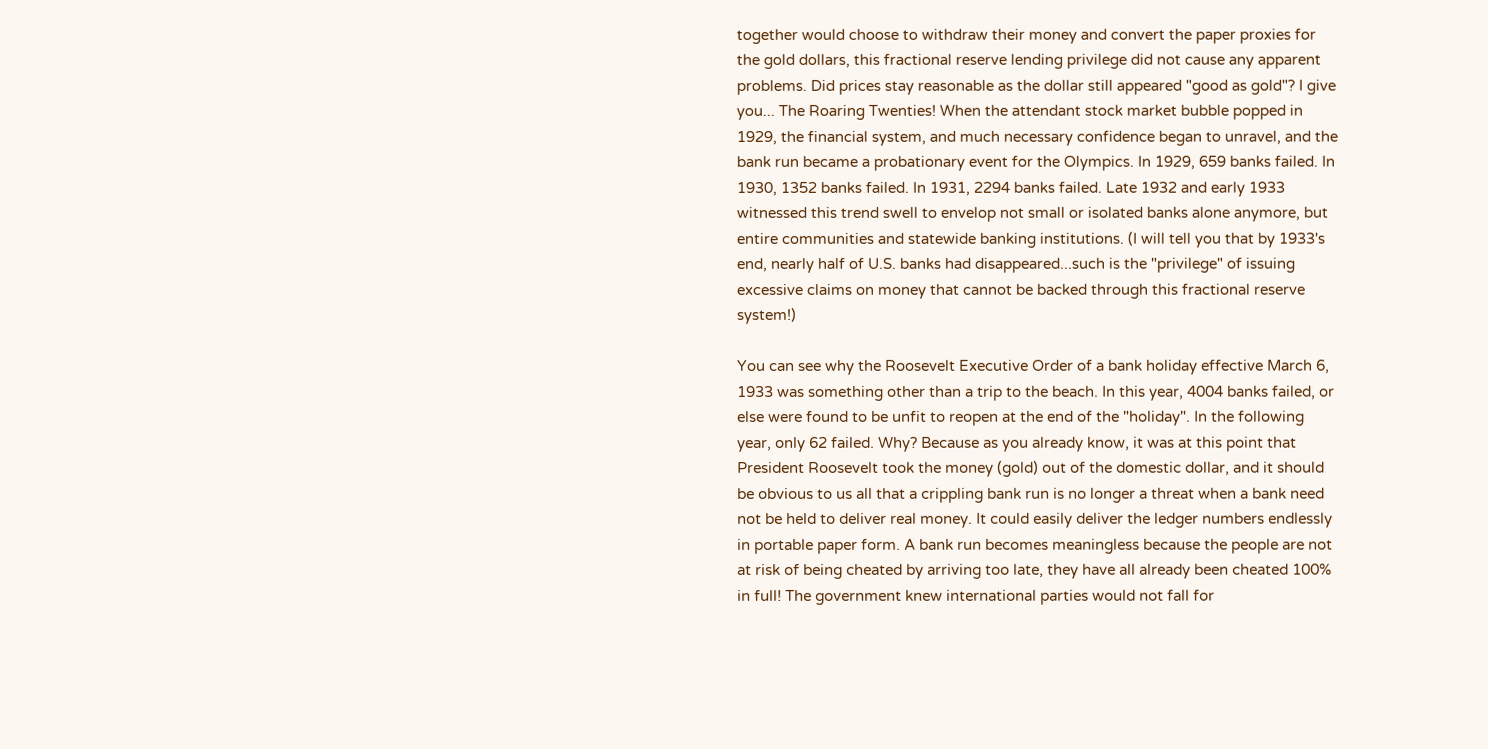together would choose to withdraw their money and convert the paper proxies for the gold dollars, this fractional reserve lending privilege did not cause any apparent problems. Did prices stay reasonable as the dollar still appeared "good as gold"? I give you... The Roaring Twenties! When the attendant stock market bubble popped in 1929, the financial system, and much necessary confidence began to unravel, and the bank run became a probationary event for the Olympics. In 1929, 659 banks failed. In 1930, 1352 banks failed. In 1931, 2294 banks failed. Late 1932 and early 1933 witnessed this trend swell to envelop not small or isolated banks alone anymore, but entire communities and statewide banking institutions. (I will tell you that by 1933's end, nearly half of U.S. banks had disappeared...such is the "privilege" of issuing excessive claims on money that cannot be backed through this fractional reserve system!)

You can see why the Roosevelt Executive Order of a bank holiday effective March 6, 1933 was something other than a trip to the beach. In this year, 4004 banks failed, or else were found to be unfit to reopen at the end of the "holiday". In the following year, only 62 failed. Why? Because as you already know, it was at this point that President Roosevelt took the money (gold) out of the domestic dollar, and it should be obvious to us all that a crippling bank run is no longer a threat when a bank need not be held to deliver real money. It could easily deliver the ledger numbers endlessly in portable paper form. A bank run becomes meaningless because the people are not at risk of being cheated by arriving too late, they have all already been cheated 100% in full! The government knew international parties would not fall for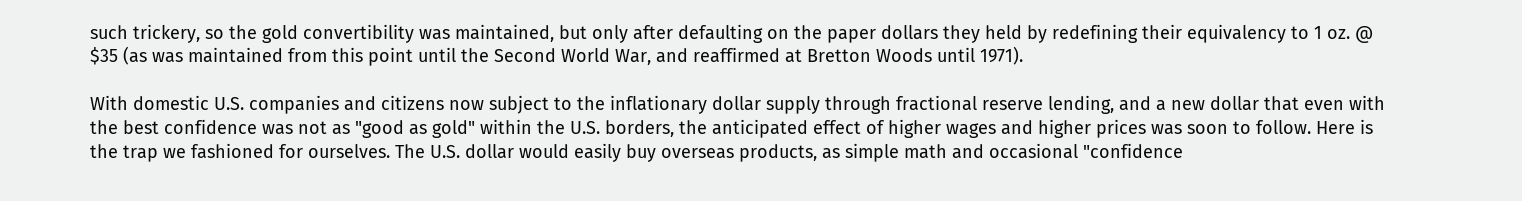such trickery, so the gold convertibility was maintained, but only after defaulting on the paper dollars they held by redefining their equivalency to 1 oz. @ $35 (as was maintained from this point until the Second World War, and reaffirmed at Bretton Woods until 1971).

With domestic U.S. companies and citizens now subject to the inflationary dollar supply through fractional reserve lending, and a new dollar that even with the best confidence was not as "good as gold" within the U.S. borders, the anticipated effect of higher wages and higher prices was soon to follow. Here is the trap we fashioned for ourselves. The U.S. dollar would easily buy overseas products, as simple math and occasional "confidence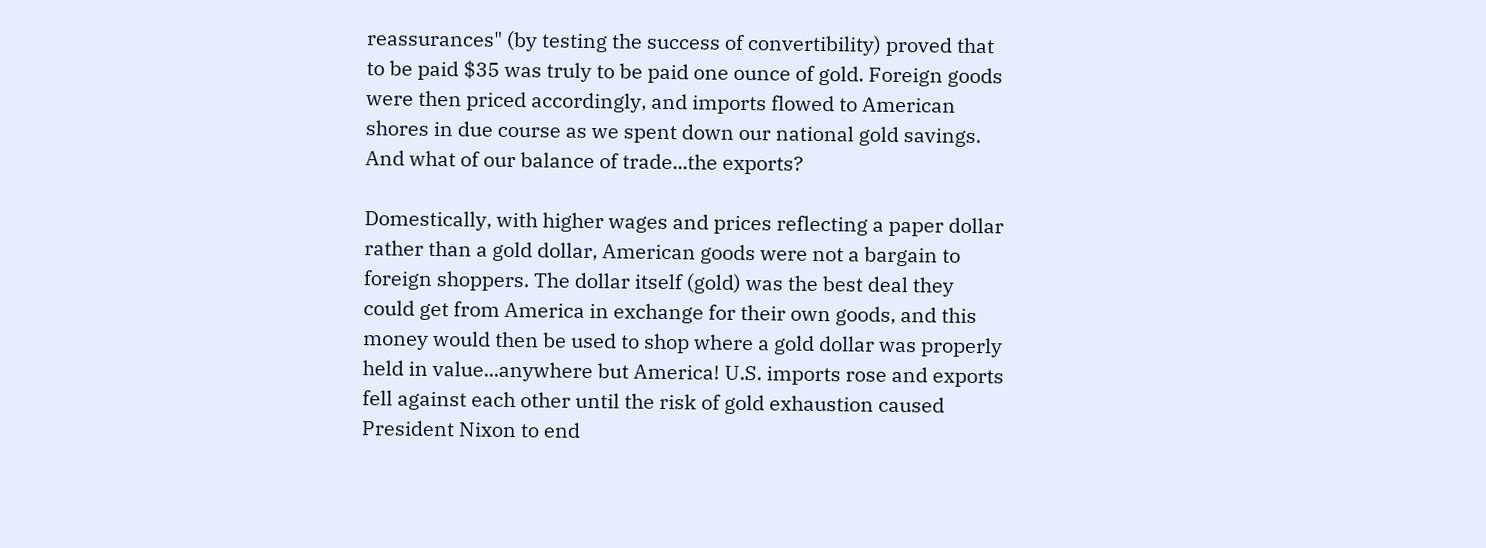reassurances" (by testing the success of convertibility) proved that to be paid $35 was truly to be paid one ounce of gold. Foreign goods were then priced accordingly, and imports flowed to American shores in due course as we spent down our national gold savings. And what of our balance of trade...the exports?

Domestically, with higher wages and prices reflecting a paper dollar rather than a gold dollar, American goods were not a bargain to foreign shoppers. The dollar itself (gold) was the best deal they could get from America in exchange for their own goods, and this money would then be used to shop where a gold dollar was properly held in value...anywhere but America! U.S. imports rose and exports fell against each other until the risk of gold exhaustion caused President Nixon to end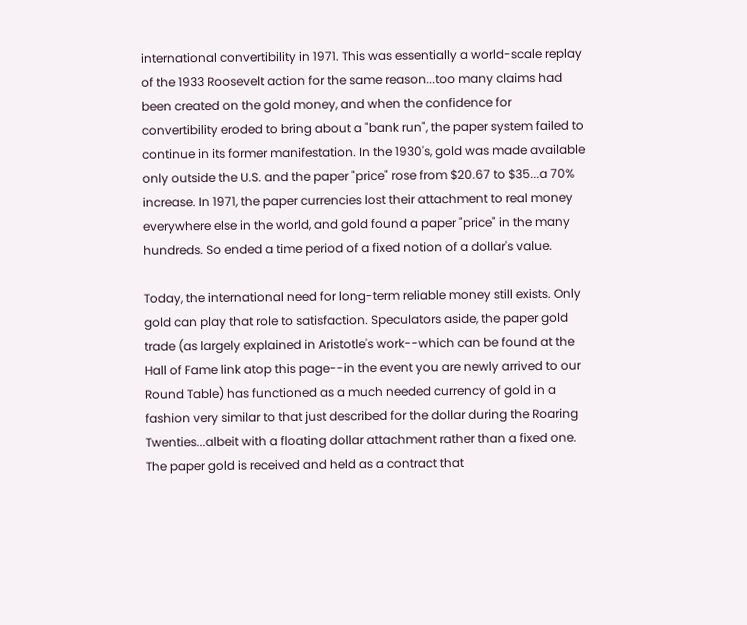international convertibility in 1971. This was essentially a world-scale replay of the 1933 Roosevelt action for the same reason...too many claims had been created on the gold money, and when the confidence for convertibility eroded to bring about a "bank run", the paper system failed to continue in its former manifestation. In the 1930's, gold was made available only outside the U.S. and the paper "price" rose from $20.67 to $35...a 70% increase. In 1971, the paper currencies lost their attachment to real money everywhere else in the world, and gold found a paper "price" in the many hundreds. So ended a time period of a fixed notion of a dollar's value.

Today, the international need for long-term reliable money still exists. Only gold can play that role to satisfaction. Speculators aside, the paper gold trade (as largely explained in Aristotle's work--which can be found at the Hall of Fame link atop this page--in the event you are newly arrived to our Round Table) has functioned as a much needed currency of gold in a fashion very similar to that just described for the dollar during the Roaring Twenties...albeit with a floating dollar attachment rather than a fixed one. The paper gold is received and held as a contract that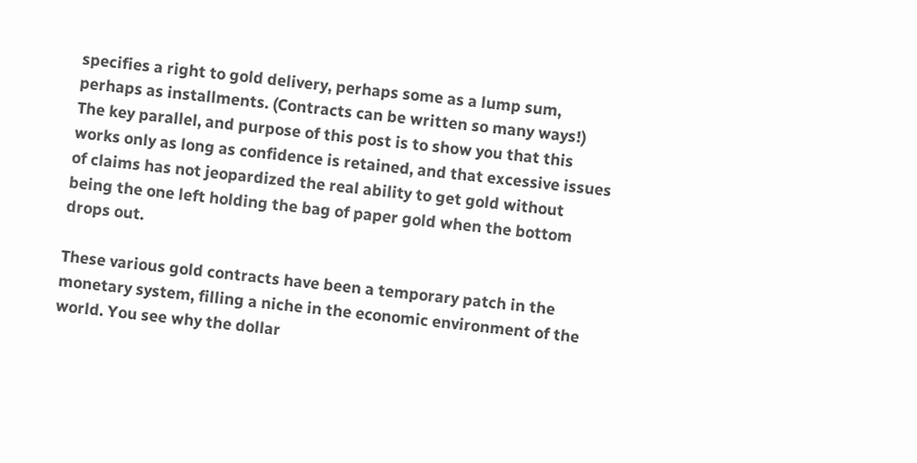specifies a right to gold delivery, perhaps some as a lump sum, perhaps as installments. (Contracts can be written so many ways!) The key parallel, and purpose of this post is to show you that this works only as long as confidence is retained, and that excessive issues of claims has not jeopardized the real ability to get gold without being the one left holding the bag of paper gold when the bottom drops out.

These various gold contracts have been a temporary patch in the monetary system, filling a niche in the economic environment of the world. You see why the dollar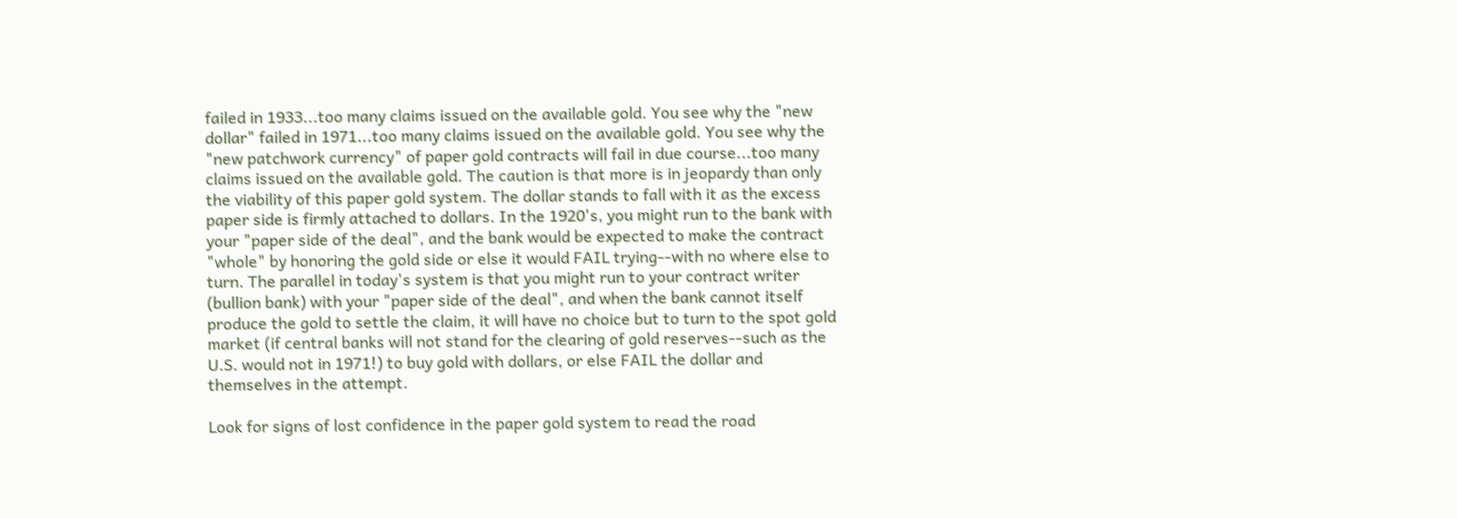failed in 1933...too many claims issued on the available gold. You see why the "new dollar" failed in 1971...too many claims issued on the available gold. You see why the "new patchwork currency" of paper gold contracts will fail in due course...too many claims issued on the available gold. The caution is that more is in jeopardy than only the viability of this paper gold system. The dollar stands to fall with it as the excess paper side is firmly attached to dollars. In the 1920's, you might run to the bank with your "paper side of the deal", and the bank would be expected to make the contract "whole" by honoring the gold side or else it would FAIL trying--with no where else to turn. The parallel in today's system is that you might run to your contract writer (bullion bank) with your "paper side of the deal", and when the bank cannot itself produce the gold to settle the claim, it will have no choice but to turn to the spot gold market (if central banks will not stand for the clearing of gold reserves--such as the U.S. would not in 1971!) to buy gold with dollars, or else FAIL the dollar and themselves in the attempt.

Look for signs of lost confidence in the paper gold system to read the road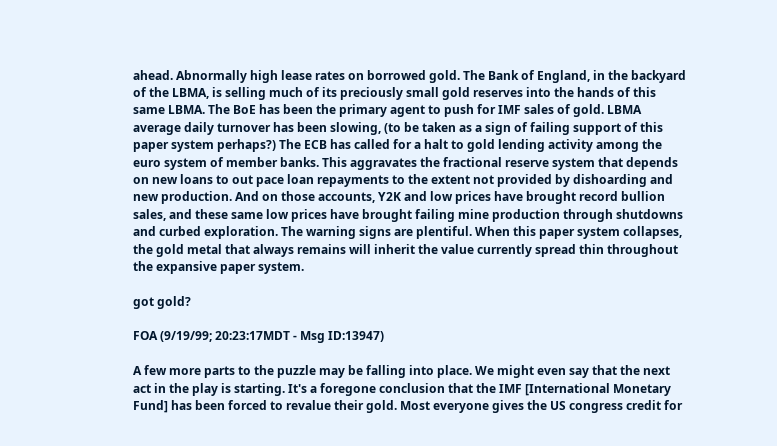ahead. Abnormally high lease rates on borrowed gold. The Bank of England, in the backyard of the LBMA, is selling much of its preciously small gold reserves into the hands of this same LBMA. The BoE has been the primary agent to push for IMF sales of gold. LBMA average daily turnover has been slowing, (to be taken as a sign of failing support of this paper system perhaps?) The ECB has called for a halt to gold lending activity among the euro system of member banks. This aggravates the fractional reserve system that depends on new loans to out pace loan repayments to the extent not provided by dishoarding and new production. And on those accounts, Y2K and low prices have brought record bullion sales, and these same low prices have brought failing mine production through shutdowns and curbed exploration. The warning signs are plentiful. When this paper system collapses, the gold metal that always remains will inherit the value currently spread thin throughout the expansive paper system.

got gold?

FOA (9/19/99; 20:23:17MDT - Msg ID:13947)

A few more parts to the puzzle may be falling into place. We might even say that the next act in the play is starting. It's a foregone conclusion that the IMF [International Monetary Fund] has been forced to revalue their gold. Most everyone gives the US congress credit for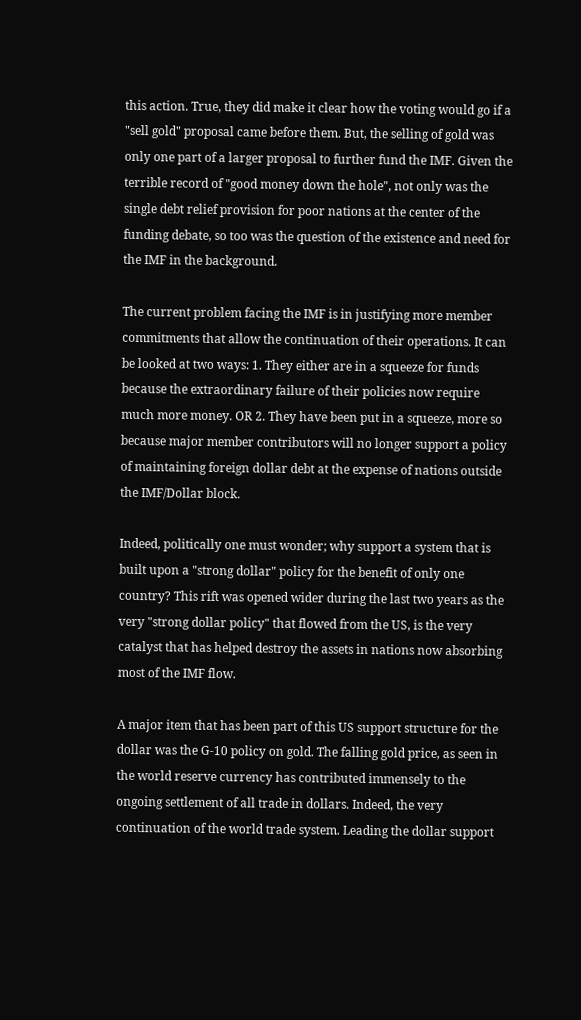this action. True, they did make it clear how the voting would go if a "sell gold" proposal came before them. But, the selling of gold was only one part of a larger proposal to further fund the IMF. Given the terrible record of "good money down the hole", not only was the single debt relief provision for poor nations at the center of the funding debate, so too was the question of the existence and need for the IMF in the background.

The current problem facing the IMF is in justifying more member commitments that allow the continuation of their operations. It can be looked at two ways: 1. They either are in a squeeze for funds because the extraordinary failure of their policies now require much more money. OR 2. They have been put in a squeeze, more so because major member contributors will no longer support a policy of maintaining foreign dollar debt at the expense of nations outside the IMF/Dollar block.

Indeed, politically one must wonder; why support a system that is built upon a "strong dollar" policy for the benefit of only one country? This rift was opened wider during the last two years as the very "strong dollar policy" that flowed from the US, is the very catalyst that has helped destroy the assets in nations now absorbing most of the IMF flow.

A major item that has been part of this US support structure for the dollar was the G-10 policy on gold. The falling gold price, as seen in the world reserve currency has contributed immensely to the ongoing settlement of all trade in dollars. Indeed, the very continuation of the world trade system. Leading the dollar support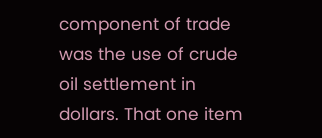component of trade was the use of crude oil settlement in dollars. That one item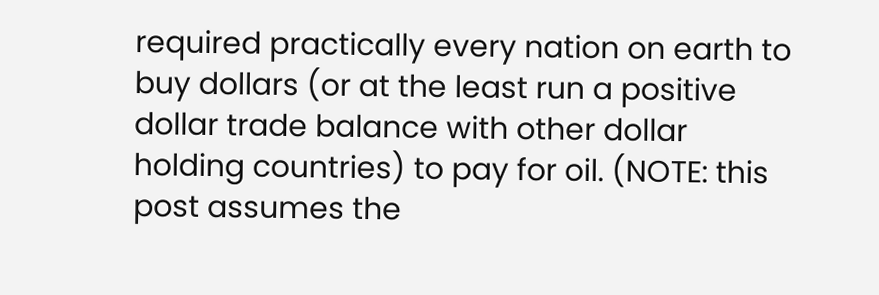required practically every nation on earth to buy dollars (or at the least run a positive dollar trade balance with other dollar holding countries) to pay for oil. (NOTE: this post assumes the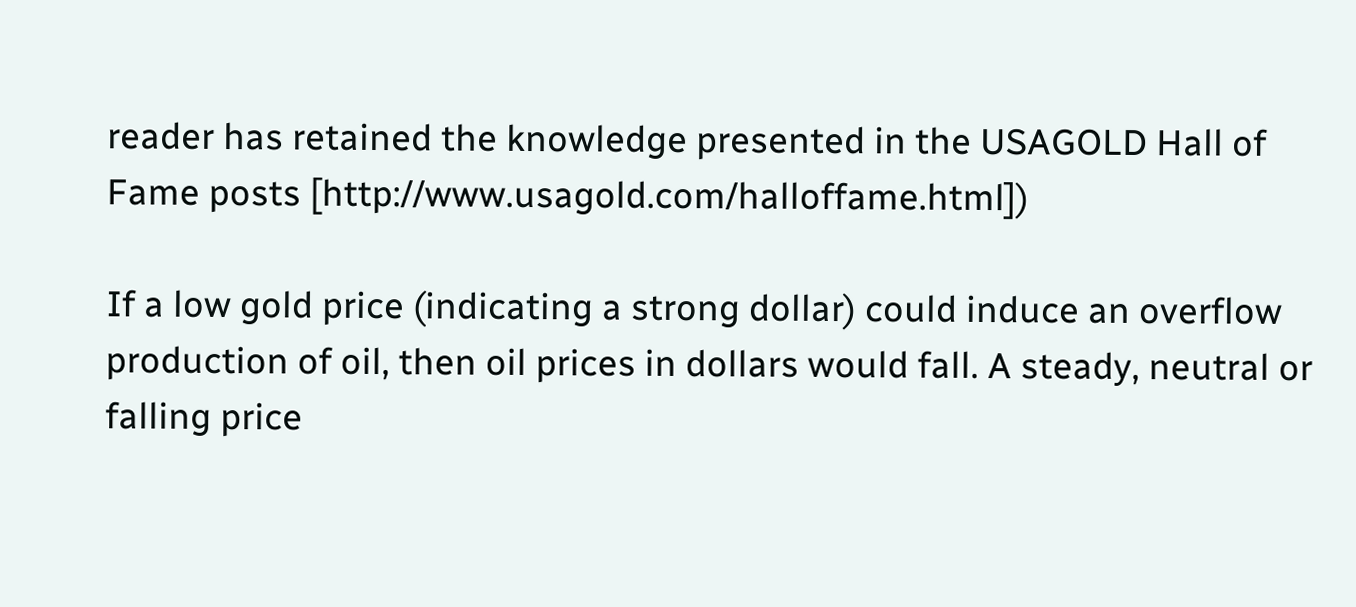reader has retained the knowledge presented in the USAGOLD Hall of Fame posts [http://www.usagold.com/halloffame.html])

If a low gold price (indicating a strong dollar) could induce an overflow production of oil, then oil prices in dollars would fall. A steady, neutral or falling price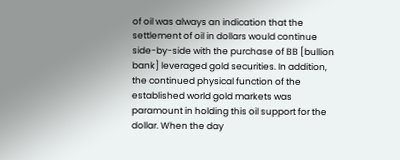of oil was always an indication that the settlement of oil in dollars would continue side-by-side with the purchase of BB [bullion bank] leveraged gold securities. In addition, the continued physical function of the established world gold markets was paramount in holding this oil support for the dollar. When the day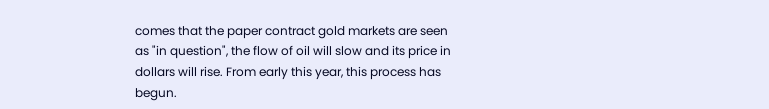comes that the paper contract gold markets are seen as "in question", the flow of oil will slow and its price in dollars will rise. From early this year, this process has begun.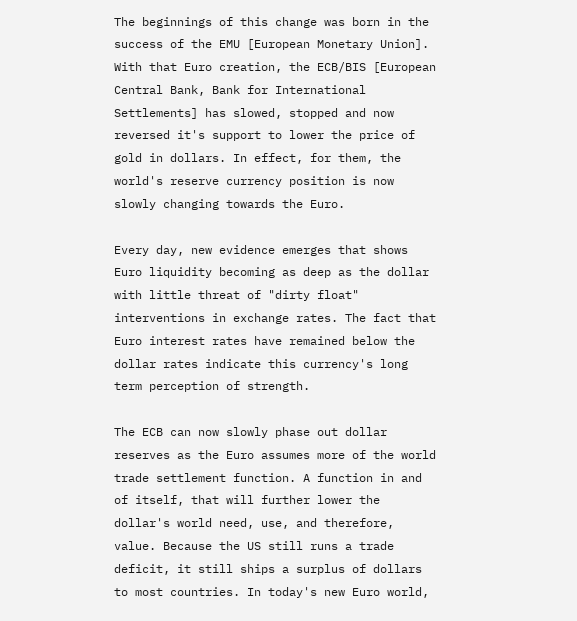The beginnings of this change was born in the success of the EMU [European Monetary Union]. With that Euro creation, the ECB/BIS [European Central Bank, Bank for International Settlements] has slowed, stopped and now reversed it's support to lower the price of gold in dollars. In effect, for them, the world's reserve currency position is now slowly changing towards the Euro.

Every day, new evidence emerges that shows Euro liquidity becoming as deep as the dollar with little threat of "dirty float" interventions in exchange rates. The fact that Euro interest rates have remained below the dollar rates indicate this currency's long term perception of strength.

The ECB can now slowly phase out dollar reserves as the Euro assumes more of the world trade settlement function. A function in and of itself, that will further lower the dollar's world need, use, and therefore, value. Because the US still runs a trade deficit, it still ships a surplus of dollars to most countries. In today's new Euro world,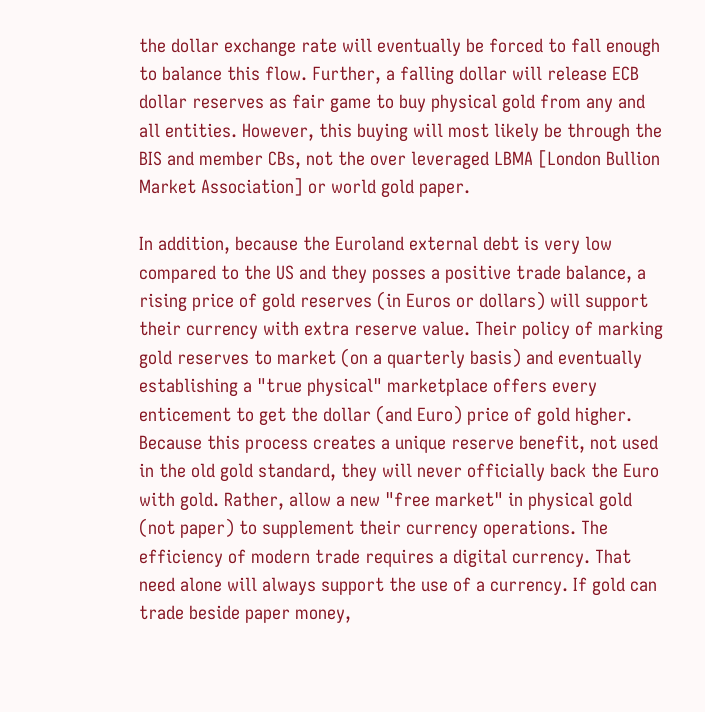the dollar exchange rate will eventually be forced to fall enough to balance this flow. Further, a falling dollar will release ECB dollar reserves as fair game to buy physical gold from any and all entities. However, this buying will most likely be through the BIS and member CBs, not the over leveraged LBMA [London Bullion Market Association] or world gold paper.

In addition, because the Euroland external debt is very low compared to the US and they posses a positive trade balance, a rising price of gold reserves (in Euros or dollars) will support their currency with extra reserve value. Their policy of marking gold reserves to market (on a quarterly basis) and eventually establishing a "true physical" marketplace offers every enticement to get the dollar (and Euro) price of gold higher. Because this process creates a unique reserve benefit, not used in the old gold standard, they will never officially back the Euro with gold. Rather, allow a new "free market" in physical gold (not paper) to supplement their currency operations. The efficiency of modern trade requires a digital currency. That need alone will always support the use of a currency. If gold can trade beside paper money,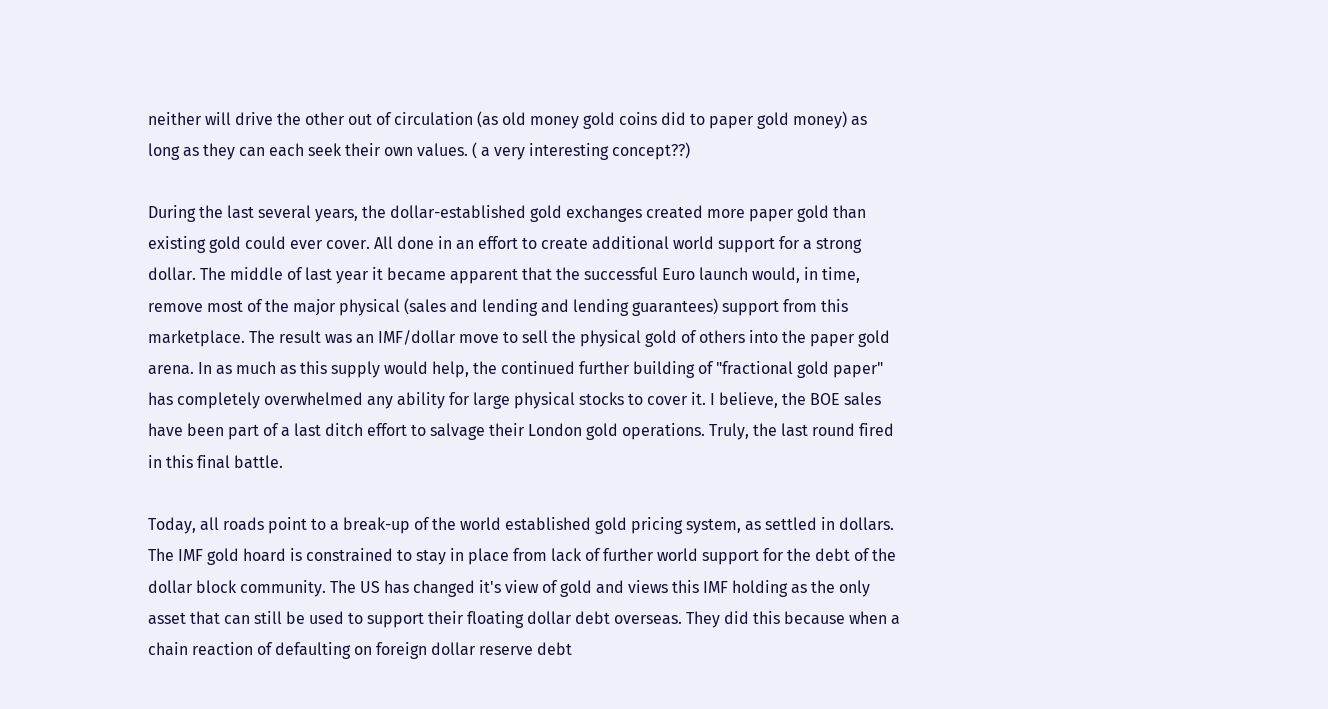neither will drive the other out of circulation (as old money gold coins did to paper gold money) as long as they can each seek their own values. ( a very interesting concept??)

During the last several years, the dollar-established gold exchanges created more paper gold than existing gold could ever cover. All done in an effort to create additional world support for a strong dollar. The middle of last year it became apparent that the successful Euro launch would, in time, remove most of the major physical (sales and lending and lending guarantees) support from this marketplace. The result was an IMF/dollar move to sell the physical gold of others into the paper gold arena. In as much as this supply would help, the continued further building of "fractional gold paper" has completely overwhelmed any ability for large physical stocks to cover it. I believe, the BOE sales have been part of a last ditch effort to salvage their London gold operations. Truly, the last round fired in this final battle.

Today, all roads point to a break-up of the world established gold pricing system, as settled in dollars. The IMF gold hoard is constrained to stay in place from lack of further world support for the debt of the dollar block community. The US has changed it's view of gold and views this IMF holding as the only asset that can still be used to support their floating dollar debt overseas. They did this because when a chain reaction of defaulting on foreign dollar reserve debt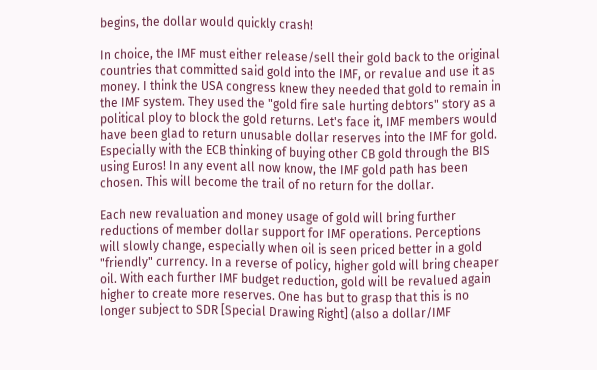begins, the dollar would quickly crash!

In choice, the IMF must either release/sell their gold back to the original countries that committed said gold into the IMF, or revalue and use it as money. I think the USA congress knew they needed that gold to remain in the IMF system. They used the "gold fire sale hurting debtors" story as a political ploy to block the gold returns. Let's face it, IMF members would have been glad to return unusable dollar reserves into the IMF for gold. Especially with the ECB thinking of buying other CB gold through the BIS using Euros! In any event all now know, the IMF gold path has been chosen. This will become the trail of no return for the dollar.

Each new revaluation and money usage of gold will bring further reductions of member dollar support for IMF operations. Perceptions will slowly change, especially when oil is seen priced better in a gold "friendly" currency. In a reverse of policy, higher gold will bring cheaper oil. With each further IMF budget reduction, gold will be revalued again higher to create more reserves. One has but to grasp that this is no longer subject to SDR [Special Drawing Right] (also a dollar/IMF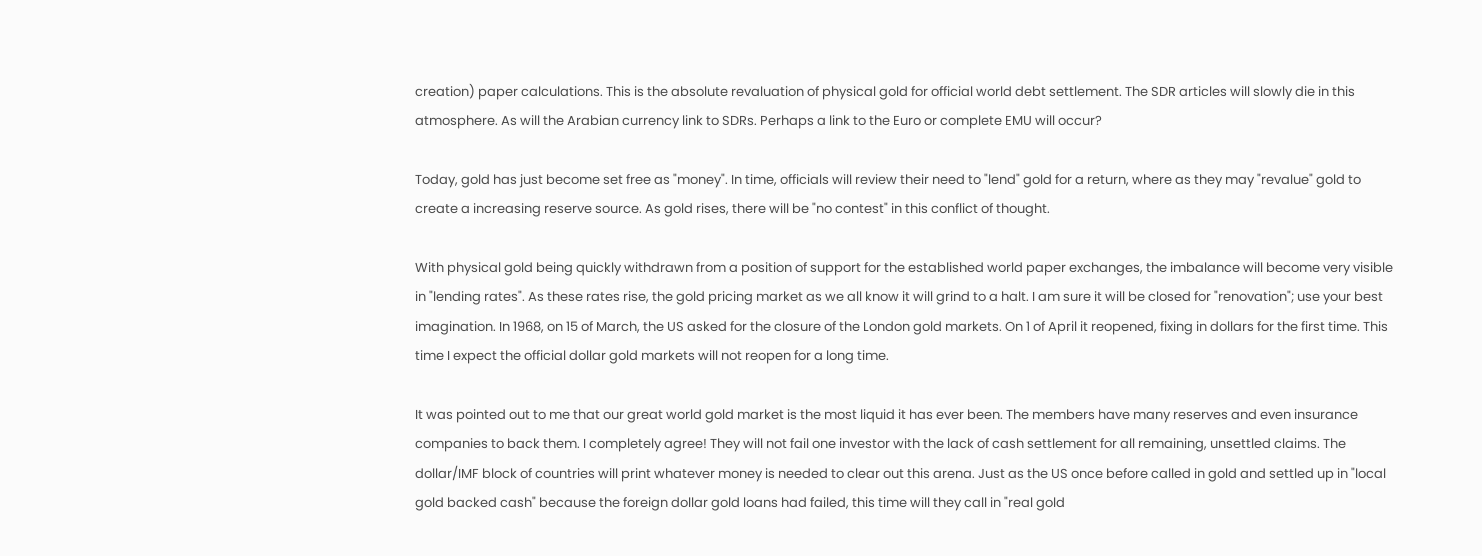creation) paper calculations. This is the absolute revaluation of physical gold for official world debt settlement. The SDR articles will slowly die in this atmosphere. As will the Arabian currency link to SDRs. Perhaps a link to the Euro or complete EMU will occur?

Today, gold has just become set free as "money". In time, officials will review their need to "lend" gold for a return, where as they may "revalue" gold to create a increasing reserve source. As gold rises, there will be "no contest" in this conflict of thought.

With physical gold being quickly withdrawn from a position of support for the established world paper exchanges, the imbalance will become very visible in "lending rates". As these rates rise, the gold pricing market as we all know it will grind to a halt. I am sure it will be closed for "renovation"; use your best imagination. In 1968, on 15 of March, the US asked for the closure of the London gold markets. On 1 of April it reopened, fixing in dollars for the first time. This time I expect the official dollar gold markets will not reopen for a long time.

It was pointed out to me that our great world gold market is the most liquid it has ever been. The members have many reserves and even insurance companies to back them. I completely agree! They will not fail one investor with the lack of cash settlement for all remaining, unsettled claims. The dollar/IMF block of countries will print whatever money is needed to clear out this arena. Just as the US once before called in gold and settled up in "local gold backed cash" because the foreign dollar gold loans had failed, this time will they call in "real gold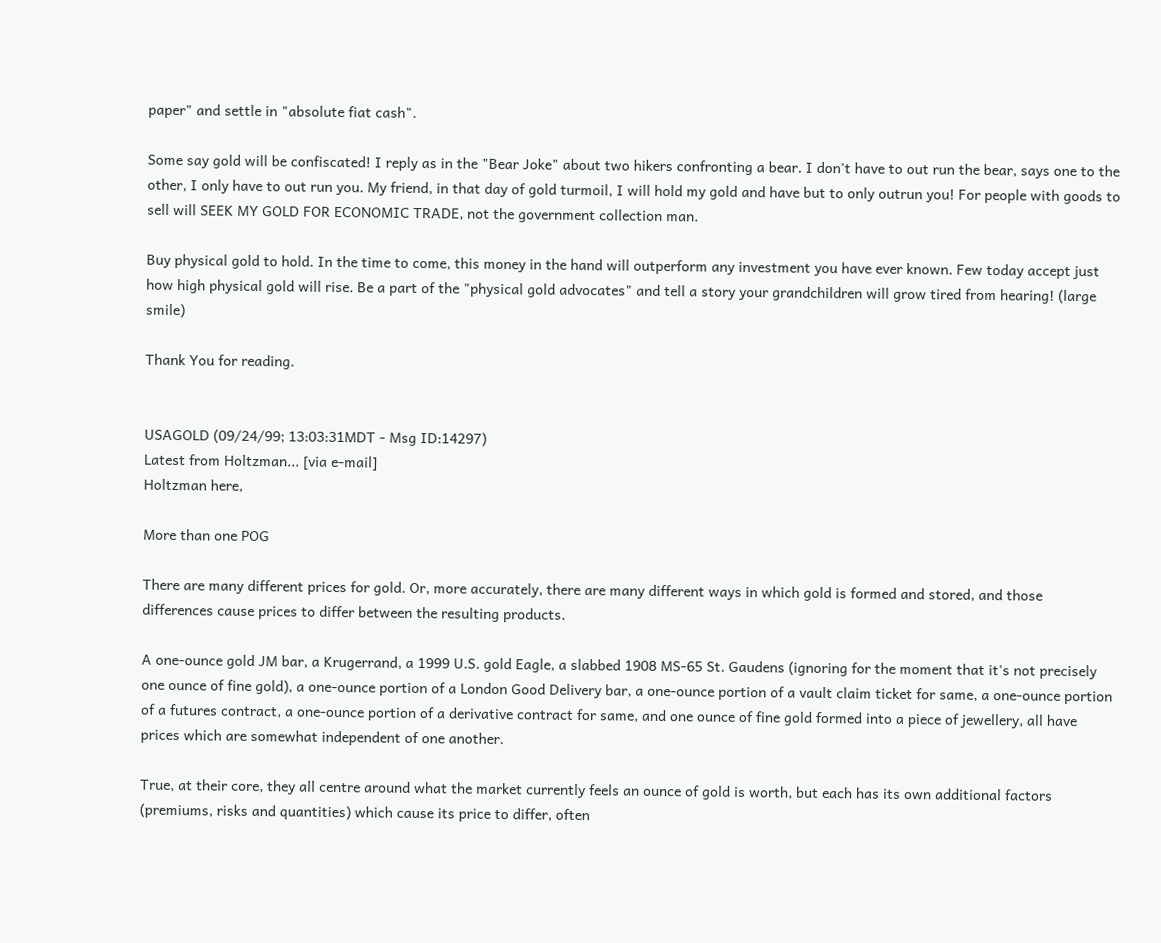paper" and settle in "absolute fiat cash".

Some say gold will be confiscated! I reply as in the "Bear Joke" about two hikers confronting a bear. I don't have to out run the bear, says one to the other, I only have to out run you. My friend, in that day of gold turmoil, I will hold my gold and have but to only outrun you! For people with goods to sell will SEEK MY GOLD FOR ECONOMIC TRADE, not the government collection man.

Buy physical gold to hold. In the time to come, this money in the hand will outperform any investment you have ever known. Few today accept just how high physical gold will rise. Be a part of the "physical gold advocates" and tell a story your grandchildren will grow tired from hearing! (large smile)

Thank You for reading.


USAGOLD (09/24/99; 13:03:31MDT - Msg ID:14297)
Latest from Holtzman... [via e-mail]
Holtzman here,

More than one POG

There are many different prices for gold. Or, more accurately, there are many different ways in which gold is formed and stored, and those differences cause prices to differ between the resulting products.

A one-ounce gold JM bar, a Krugerrand, a 1999 U.S. gold Eagle, a slabbed 1908 MS-65 St. Gaudens (ignoring for the moment that it's not precisely one ounce of fine gold), a one-ounce portion of a London Good Delivery bar, a one-ounce portion of a vault claim ticket for same, a one-ounce portion of a futures contract, a one-ounce portion of a derivative contract for same, and one ounce of fine gold formed into a piece of jewellery, all have prices which are somewhat independent of one another.

True, at their core, they all centre around what the market currently feels an ounce of gold is worth, but each has its own additional factors (premiums, risks and quantities) which cause its price to differ, often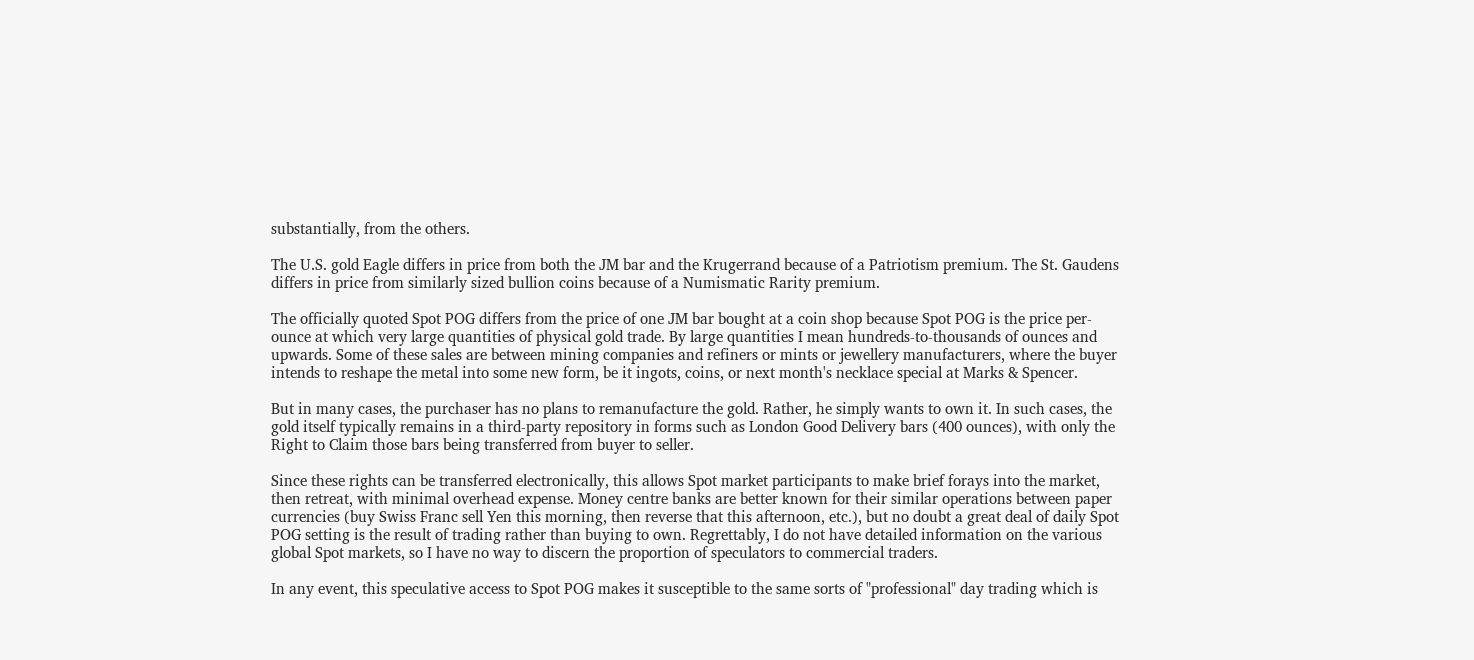substantially, from the others.

The U.S. gold Eagle differs in price from both the JM bar and the Krugerrand because of a Patriotism premium. The St. Gaudens differs in price from similarly sized bullion coins because of a Numismatic Rarity premium.

The officially quoted Spot POG differs from the price of one JM bar bought at a coin shop because Spot POG is the price per-ounce at which very large quantities of physical gold trade. By large quantities I mean hundreds-to-thousands of ounces and upwards. Some of these sales are between mining companies and refiners or mints or jewellery manufacturers, where the buyer intends to reshape the metal into some new form, be it ingots, coins, or next month's necklace special at Marks & Spencer.

But in many cases, the purchaser has no plans to remanufacture the gold. Rather, he simply wants to own it. In such cases, the gold itself typically remains in a third-party repository in forms such as London Good Delivery bars (400 ounces), with only the Right to Claim those bars being transferred from buyer to seller.

Since these rights can be transferred electronically, this allows Spot market participants to make brief forays into the market, then retreat, with minimal overhead expense. Money centre banks are better known for their similar operations between paper currencies (buy Swiss Franc sell Yen this morning, then reverse that this afternoon, etc.), but no doubt a great deal of daily Spot POG setting is the result of trading rather than buying to own. Regrettably, I do not have detailed information on the various global Spot markets, so I have no way to discern the proportion of speculators to commercial traders.

In any event, this speculative access to Spot POG makes it susceptible to the same sorts of "professional" day trading which is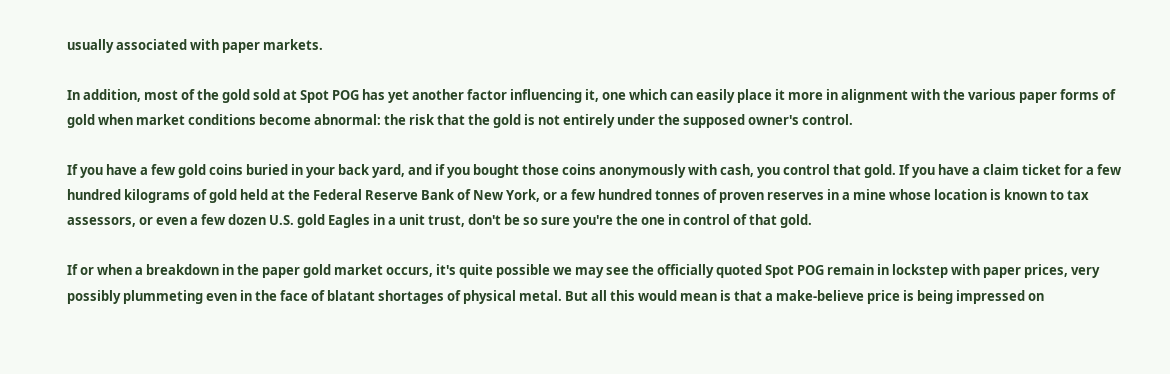usually associated with paper markets.

In addition, most of the gold sold at Spot POG has yet another factor influencing it, one which can easily place it more in alignment with the various paper forms of gold when market conditions become abnormal: the risk that the gold is not entirely under the supposed owner's control.

If you have a few gold coins buried in your back yard, and if you bought those coins anonymously with cash, you control that gold. If you have a claim ticket for a few hundred kilograms of gold held at the Federal Reserve Bank of New York, or a few hundred tonnes of proven reserves in a mine whose location is known to tax assessors, or even a few dozen U.S. gold Eagles in a unit trust, don't be so sure you're the one in control of that gold.

If or when a breakdown in the paper gold market occurs, it's quite possible we may see the officially quoted Spot POG remain in lockstep with paper prices, very possibly plummeting even in the face of blatant shortages of physical metal. But all this would mean is that a make-believe price is being impressed on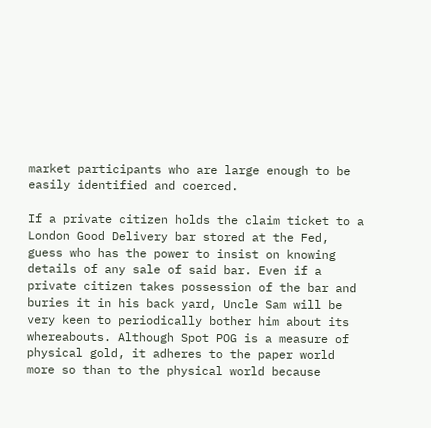market participants who are large enough to be easily identified and coerced.

If a private citizen holds the claim ticket to a London Good Delivery bar stored at the Fed, guess who has the power to insist on knowing details of any sale of said bar. Even if a private citizen takes possession of the bar and buries it in his back yard, Uncle Sam will be very keen to periodically bother him about its whereabouts. Although Spot POG is a measure of physical gold, it adheres to the paper world more so than to the physical world because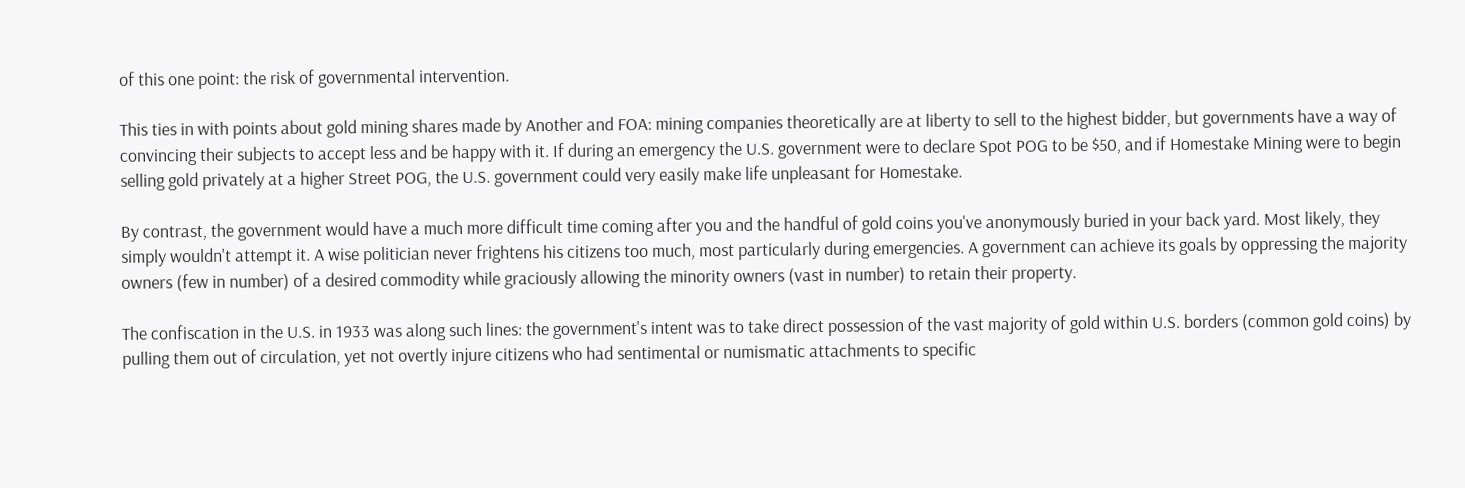of this one point: the risk of governmental intervention.

This ties in with points about gold mining shares made by Another and FOA: mining companies theoretically are at liberty to sell to the highest bidder, but governments have a way of convincing their subjects to accept less and be happy with it. If during an emergency the U.S. government were to declare Spot POG to be $50, and if Homestake Mining were to begin selling gold privately at a higher Street POG, the U.S. government could very easily make life unpleasant for Homestake.

By contrast, the government would have a much more difficult time coming after you and the handful of gold coins you've anonymously buried in your back yard. Most likely, they simply wouldn't attempt it. A wise politician never frightens his citizens too much, most particularly during emergencies. A government can achieve its goals by oppressing the majority owners (few in number) of a desired commodity while graciously allowing the minority owners (vast in number) to retain their property.

The confiscation in the U.S. in 1933 was along such lines: the government's intent was to take direct possession of the vast majority of gold within U.S. borders (common gold coins) by pulling them out of circulation, yet not overtly injure citizens who had sentimental or numismatic attachments to specific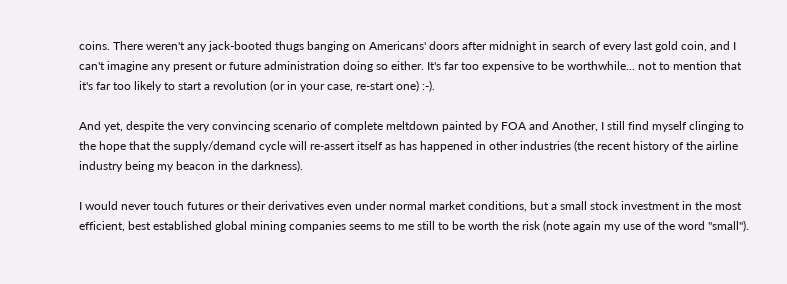coins. There weren't any jack-booted thugs banging on Americans' doors after midnight in search of every last gold coin, and I can't imagine any present or future administration doing so either. It's far too expensive to be worthwhile... not to mention that it's far too likely to start a revolution (or in your case, re-start one) :-).

And yet, despite the very convincing scenario of complete meltdown painted by FOA and Another, I still find myself clinging to the hope that the supply/demand cycle will re-assert itself as has happened in other industries (the recent history of the airline industry being my beacon in the darkness).

I would never touch futures or their derivatives even under normal market conditions, but a small stock investment in the most efficient, best established global mining companies seems to me still to be worth the risk (note again my use of the word "small").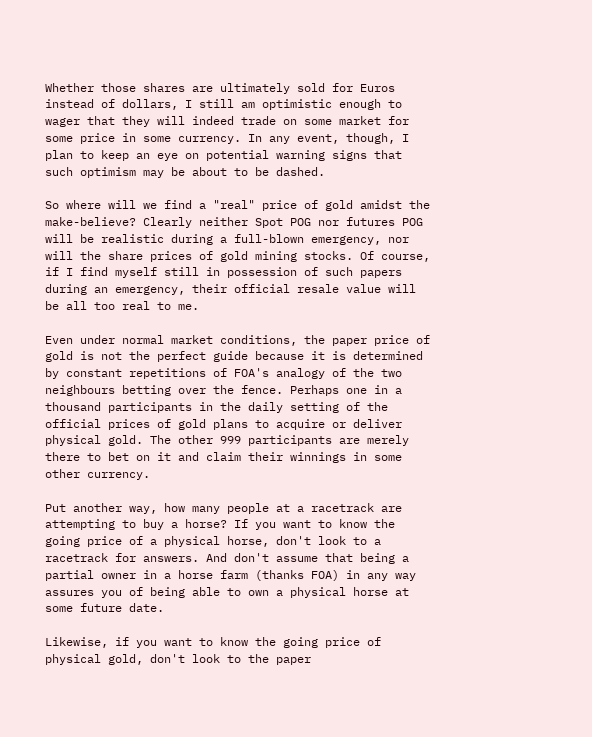Whether those shares are ultimately sold for Euros instead of dollars, I still am optimistic enough to wager that they will indeed trade on some market for some price in some currency. In any event, though, I plan to keep an eye on potential warning signs that such optimism may be about to be dashed.

So where will we find a "real" price of gold amidst the make-believe? Clearly neither Spot POG nor futures POG will be realistic during a full-blown emergency, nor will the share prices of gold mining stocks. Of course, if I find myself still in possession of such papers during an emergency, their official resale value will be all too real to me.

Even under normal market conditions, the paper price of gold is not the perfect guide because it is determined by constant repetitions of FOA's analogy of the two neighbours betting over the fence. Perhaps one in a thousand participants in the daily setting of the official prices of gold plans to acquire or deliver physical gold. The other 999 participants are merely there to bet on it and claim their winnings in some other currency.

Put another way, how many people at a racetrack are attempting to buy a horse? If you want to know the going price of a physical horse, don't look to a racetrack for answers. And don't assume that being a partial owner in a horse farm (thanks FOA) in any way assures you of being able to own a physical horse at some future date.

Likewise, if you want to know the going price of physical gold, don't look to the paper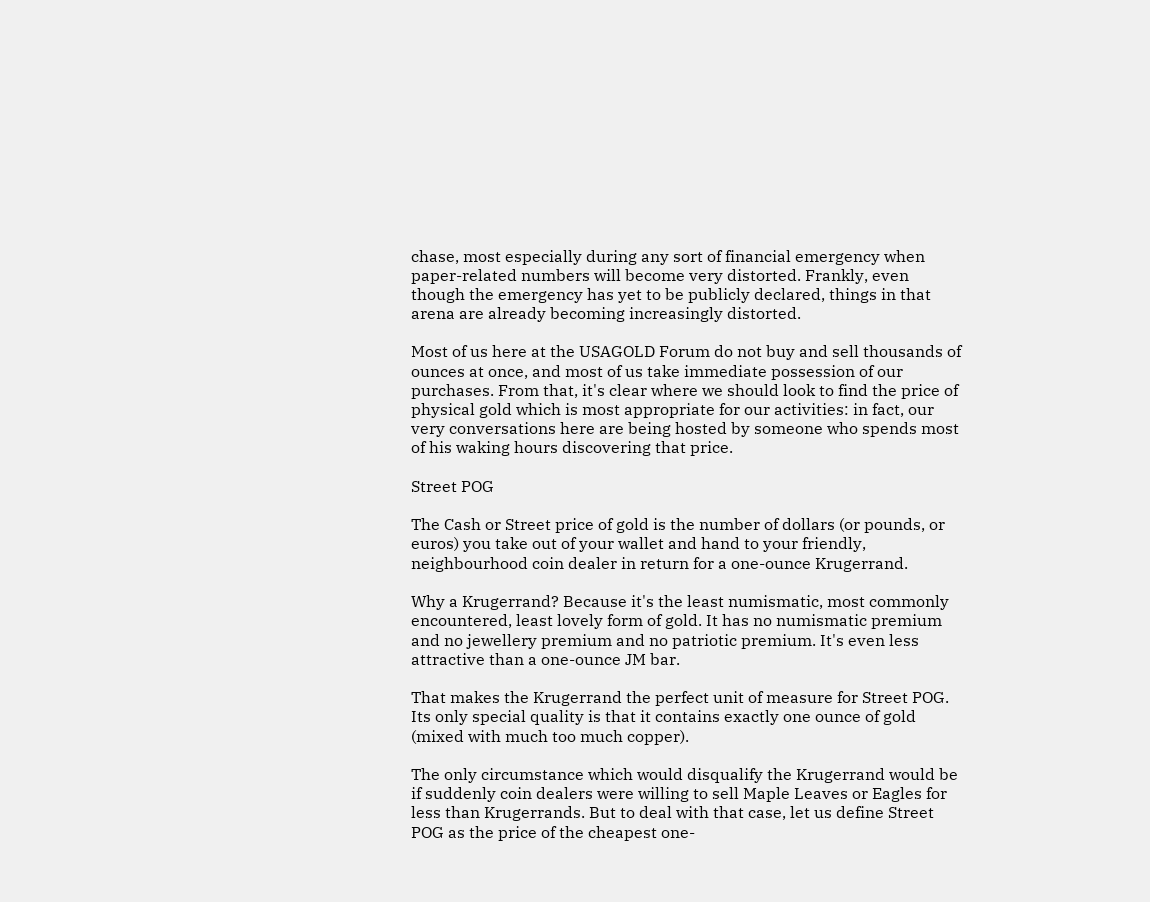chase, most especially during any sort of financial emergency when paper-related numbers will become very distorted. Frankly, even though the emergency has yet to be publicly declared, things in that arena are already becoming increasingly distorted.

Most of us here at the USAGOLD Forum do not buy and sell thousands of ounces at once, and most of us take immediate possession of our purchases. From that, it's clear where we should look to find the price of physical gold which is most appropriate for our activities: in fact, our very conversations here are being hosted by someone who spends most of his waking hours discovering that price.

Street POG

The Cash or Street price of gold is the number of dollars (or pounds, or euros) you take out of your wallet and hand to your friendly, neighbourhood coin dealer in return for a one-ounce Krugerrand.

Why a Krugerrand? Because it's the least numismatic, most commonly encountered, least lovely form of gold. It has no numismatic premium and no jewellery premium and no patriotic premium. It's even less attractive than a one-ounce JM bar.

That makes the Krugerrand the perfect unit of measure for Street POG. Its only special quality is that it contains exactly one ounce of gold (mixed with much too much copper).

The only circumstance which would disqualify the Krugerrand would be if suddenly coin dealers were willing to sell Maple Leaves or Eagles for less than Krugerrands. But to deal with that case, let us define Street POG as the price of the cheapest one-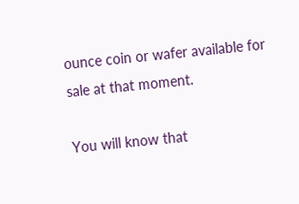ounce coin or wafer available for sale at that moment.

You will know that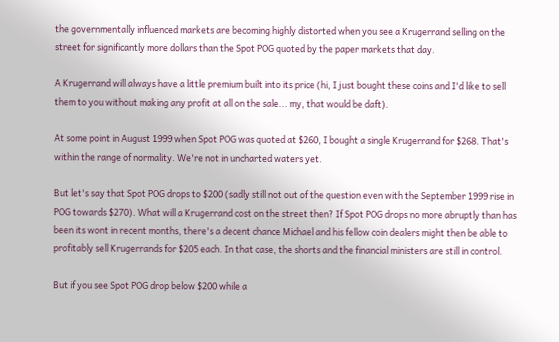the governmentally influenced markets are becoming highly distorted when you see a Krugerrand selling on the street for significantly more dollars than the Spot POG quoted by the paper markets that day.

A Krugerrand will always have a little premium built into its price (hi, I just bought these coins and I'd like to sell them to you without making any profit at all on the sale... my, that would be daft).

At some point in August 1999 when Spot POG was quoted at $260, I bought a single Krugerrand for $268. That's within the range of normality. We're not in uncharted waters yet.

But let's say that Spot POG drops to $200 (sadly still not out of the question even with the September 1999 rise in POG towards $270). What will a Krugerrand cost on the street then? If Spot POG drops no more abruptly than has been its wont in recent months, there's a decent chance Michael and his fellow coin dealers might then be able to profitably sell Krugerrands for $205 each. In that case, the shorts and the financial ministers are still in control.

But if you see Spot POG drop below $200 while a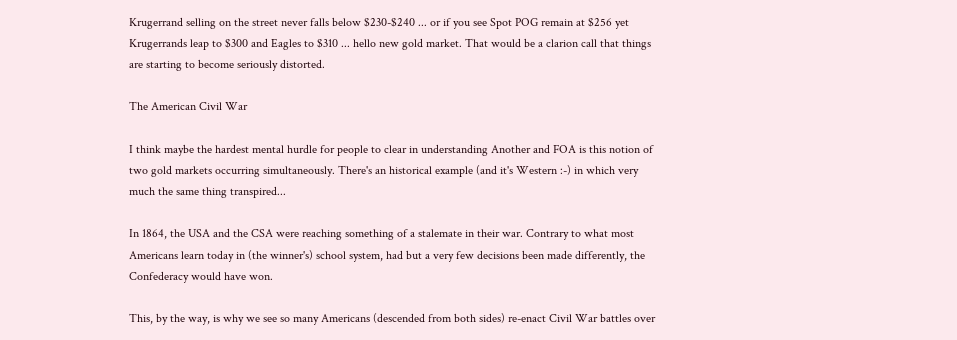Krugerrand selling on the street never falls below $230-$240 ... or if you see Spot POG remain at $256 yet Krugerrands leap to $300 and Eagles to $310 ... hello new gold market. That would be a clarion call that things are starting to become seriously distorted.

The American Civil War

I think maybe the hardest mental hurdle for people to clear in understanding Another and FOA is this notion of two gold markets occurring simultaneously. There's an historical example (and it's Western :-) in which very much the same thing transpired...

In 1864, the USA and the CSA were reaching something of a stalemate in their war. Contrary to what most Americans learn today in (the winner's) school system, had but a very few decisions been made differently, the Confederacy would have won.

This, by the way, is why we see so many Americans (descended from both sides) re-enact Civil War battles over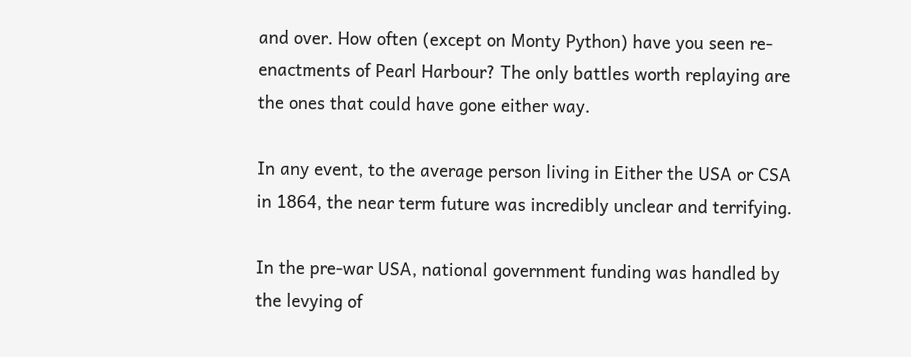and over. How often (except on Monty Python) have you seen re-enactments of Pearl Harbour? The only battles worth replaying are the ones that could have gone either way.

In any event, to the average person living in Either the USA or CSA in 1864, the near term future was incredibly unclear and terrifying.

In the pre-war USA, national government funding was handled by the levying of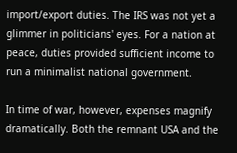import/export duties. The IRS was not yet a glimmer in politicians' eyes. For a nation at peace, duties provided sufficient income to run a minimalist national government.

In time of war, however, expenses magnify dramatically. Both the remnant USA and the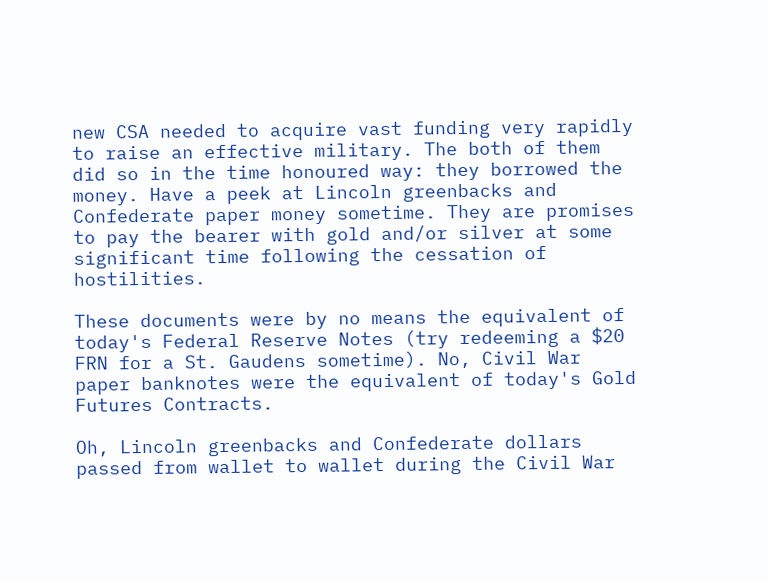new CSA needed to acquire vast funding very rapidly to raise an effective military. The both of them did so in the time honoured way: they borrowed the money. Have a peek at Lincoln greenbacks and Confederate paper money sometime. They are promises to pay the bearer with gold and/or silver at some significant time following the cessation of hostilities.

These documents were by no means the equivalent of today's Federal Reserve Notes (try redeeming a $20 FRN for a St. Gaudens sometime). No, Civil War paper banknotes were the equivalent of today's Gold Futures Contracts.

Oh, Lincoln greenbacks and Confederate dollars passed from wallet to wallet during the Civil War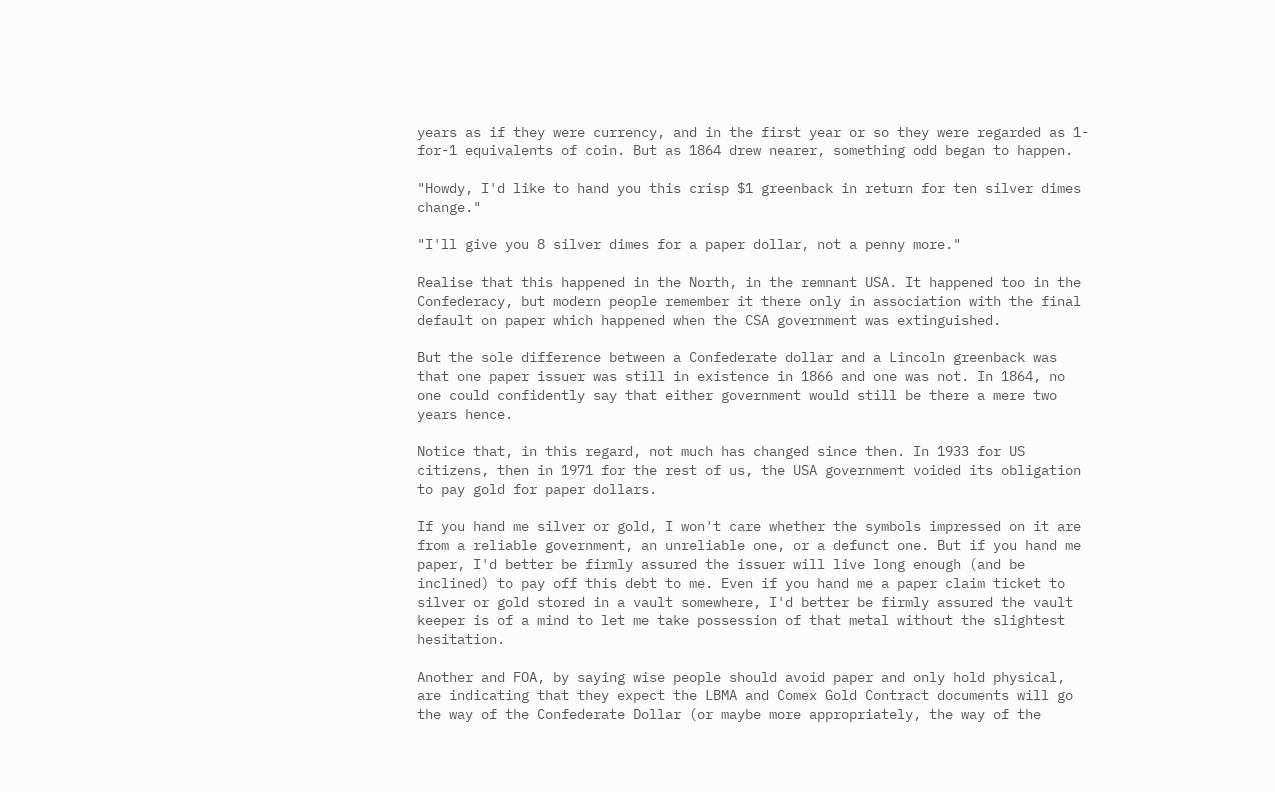years as if they were currency, and in the first year or so they were regarded as 1-for-1 equivalents of coin. But as 1864 drew nearer, something odd began to happen.

"Howdy, I'd like to hand you this crisp $1 greenback in return for ten silver dimes change."

"I'll give you 8 silver dimes for a paper dollar, not a penny more."

Realise that this happened in the North, in the remnant USA. It happened too in the Confederacy, but modern people remember it there only in association with the final default on paper which happened when the CSA government was extinguished.

But the sole difference between a Confederate dollar and a Lincoln greenback was that one paper issuer was still in existence in 1866 and one was not. In 1864, no one could confidently say that either government would still be there a mere two years hence.

Notice that, in this regard, not much has changed since then. In 1933 for US citizens, then in 1971 for the rest of us, the USA government voided its obligation to pay gold for paper dollars.

If you hand me silver or gold, I won't care whether the symbols impressed on it are from a reliable government, an unreliable one, or a defunct one. But if you hand me paper, I'd better be firmly assured the issuer will live long enough (and be inclined) to pay off this debt to me. Even if you hand me a paper claim ticket to silver or gold stored in a vault somewhere, I'd better be firmly assured the vault keeper is of a mind to let me take possession of that metal without the slightest hesitation.

Another and FOA, by saying wise people should avoid paper and only hold physical, are indicating that they expect the LBMA and Comex Gold Contract documents will go the way of the Confederate Dollar (or maybe more appropriately, the way of the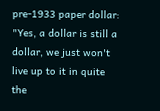pre-1933 paper dollar: "Yes, a dollar is still a dollar, we just won't live up to it in quite the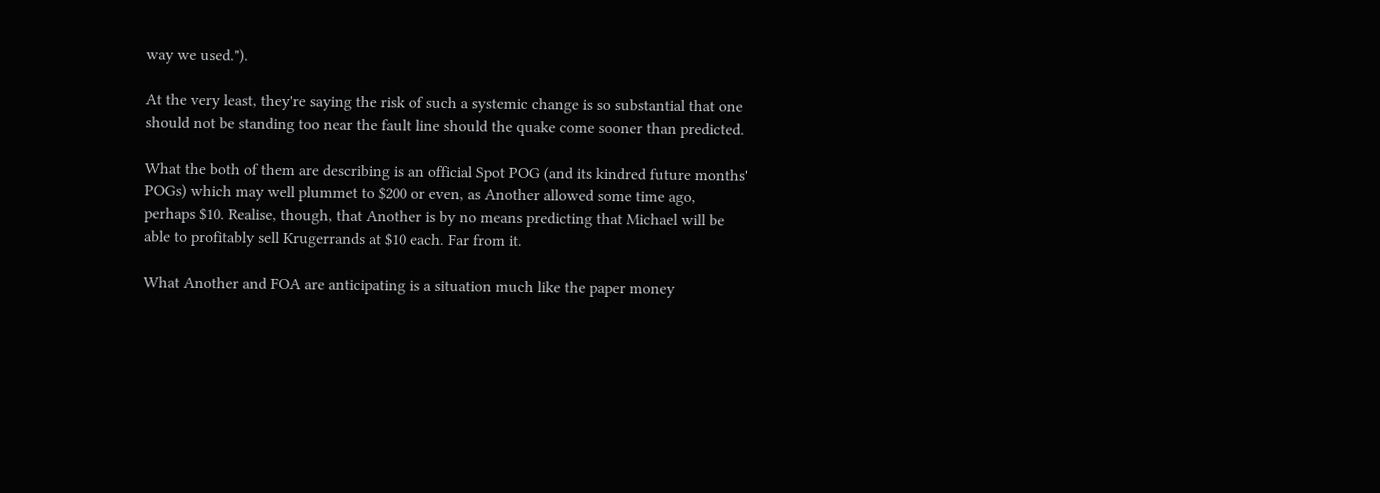way we used.").

At the very least, they're saying the risk of such a systemic change is so substantial that one should not be standing too near the fault line should the quake come sooner than predicted.

What the both of them are describing is an official Spot POG (and its kindred future months' POGs) which may well plummet to $200 or even, as Another allowed some time ago, perhaps $10. Realise, though, that Another is by no means predicting that Michael will be able to profitably sell Krugerrands at $10 each. Far from it.

What Another and FOA are anticipating is a situation much like the paper money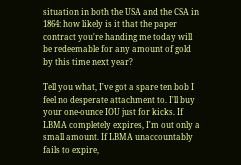situation in both the USA and the CSA in 1864: how likely is it that the paper contract you're handing me today will be redeemable for any amount of gold by this time next year?

Tell you what, I've got a spare ten bob I feel no desperate attachment to. I'll buy your one-ounce IOU just for kicks. If LBMA completely expires, I'm out only a small amount. If LBMA unaccountably fails to expire,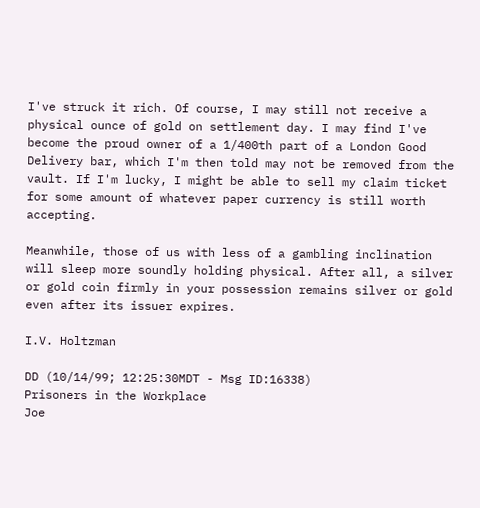I've struck it rich. Of course, I may still not receive a physical ounce of gold on settlement day. I may find I've become the proud owner of a 1/400th part of a London Good Delivery bar, which I'm then told may not be removed from the vault. If I'm lucky, I might be able to sell my claim ticket for some amount of whatever paper currency is still worth accepting.

Meanwhile, those of us with less of a gambling inclination will sleep more soundly holding physical. After all, a silver or gold coin firmly in your possession remains silver or gold even after its issuer expires.

I.V. Holtzman

DD (10/14/99; 12:25:30MDT - Msg ID:16338)
Prisoners in the Workplace
Joe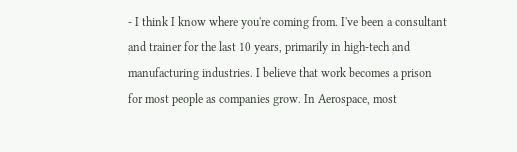- I think I know where you're coming from. I've been a consultant and trainer for the last 10 years, primarily in high-tech and manufacturing industries. I believe that work becomes a prison for most people as companies grow. In Aerospace, most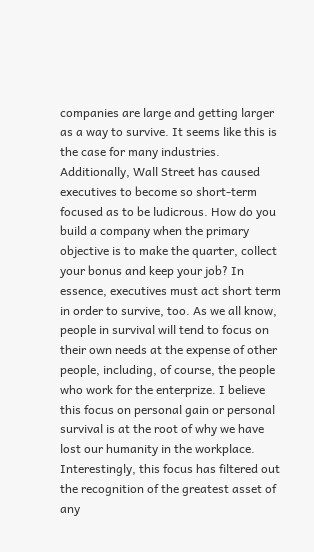companies are large and getting larger as a way to survive. It seems like this is the case for many industries. Additionally, Wall Street has caused executives to become so short-term focused as to be ludicrous. How do you build a company when the primary objective is to make the quarter, collect your bonus and keep your job? In essence, executives must act short term in order to survive, too. As we all know, people in survival will tend to focus on their own needs at the expense of other people, including, of course, the people who work for the enterprize. I believe this focus on personal gain or personal survival is at the root of why we have lost our humanity in the workplace. Interestingly, this focus has filtered out the recognition of the greatest asset of any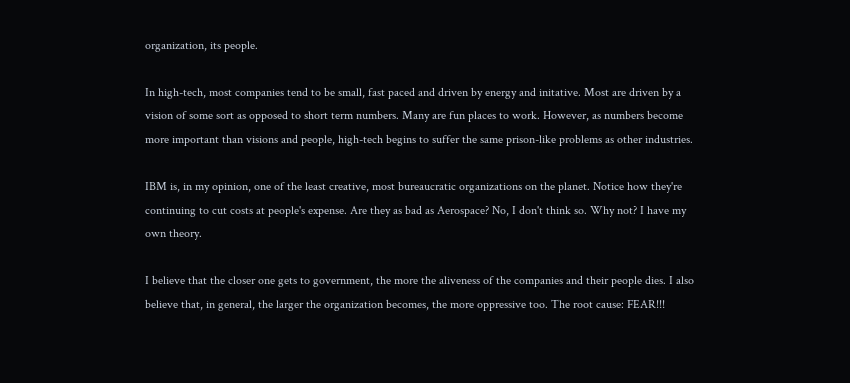organization, its people.

In high-tech, most companies tend to be small, fast paced and driven by energy and initative. Most are driven by a vision of some sort as opposed to short term numbers. Many are fun places to work. However, as numbers become more important than visions and people, high-tech begins to suffer the same prison-like problems as other industries.

IBM is, in my opinion, one of the least creative, most bureaucratic organizations on the planet. Notice how they're continuing to cut costs at people's expense. Are they as bad as Aerospace? No, I don't think so. Why not? I have my own theory.

I believe that the closer one gets to government, the more the aliveness of the companies and their people dies. I also believe that, in general, the larger the organization becomes, the more oppressive too. The root cause: FEAR!!!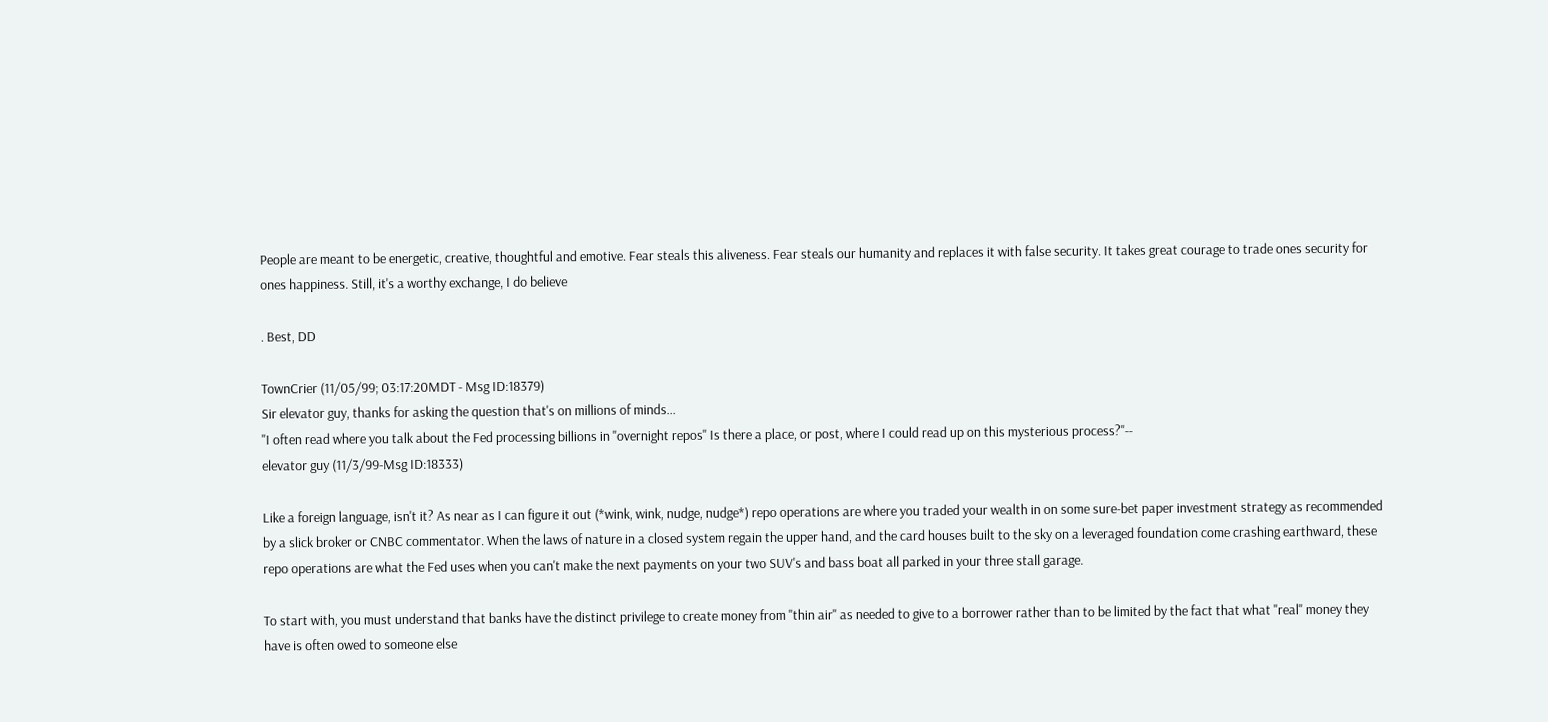People are meant to be energetic, creative, thoughtful and emotive. Fear steals this aliveness. Fear steals our humanity and replaces it with false security. It takes great courage to trade ones security for ones happiness. Still, it's a worthy exchange, I do believe

. Best, DD

TownCrier (11/05/99; 03:17:20MDT - Msg ID:18379)
Sir elevator guy, thanks for asking the question that's on millions of minds...
"I often read where you talk about the Fed processing billions in "overnight repos" Is there a place, or post, where I could read up on this mysterious process?"--
elevator guy (11/3/99-Msg ID:18333)

Like a foreign language, isn't it? As near as I can figure it out (*wink, wink, nudge, nudge*) repo operations are where you traded your wealth in on some sure-bet paper investment strategy as recommended by a slick broker or CNBC commentator. When the laws of nature in a closed system regain the upper hand, and the card houses built to the sky on a leveraged foundation come crashing earthward, these repo operations are what the Fed uses when you can't make the next payments on your two SUV's and bass boat all parked in your three stall garage.

To start with, you must understand that banks have the distinct privilege to create money from "thin air" as needed to give to a borrower rather than to be limited by the fact that what "real" money they have is often owed to someone else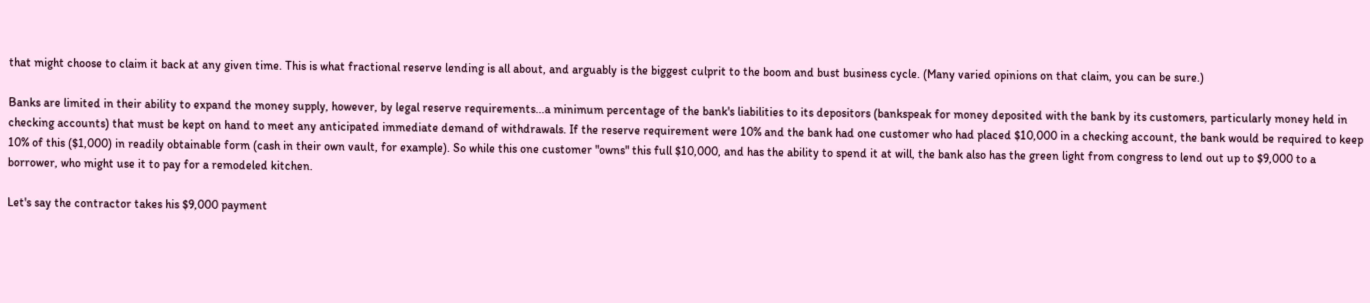that might choose to claim it back at any given time. This is what fractional reserve lending is all about, and arguably is the biggest culprit to the boom and bust business cycle. (Many varied opinions on that claim, you can be sure.)

Banks are limited in their ability to expand the money supply, however, by legal reserve requirements...a minimum percentage of the bank's liabilities to its depositors (bankspeak for money deposited with the bank by its customers, particularly money held in checking accounts) that must be kept on hand to meet any anticipated immediate demand of withdrawals. If the reserve requirement were 10% and the bank had one customer who had placed $10,000 in a checking account, the bank would be required to keep 10% of this ($1,000) in readily obtainable form (cash in their own vault, for example). So while this one customer "owns" this full $10,000, and has the ability to spend it at will, the bank also has the green light from congress to lend out up to $9,000 to a borrower, who might use it to pay for a remodeled kitchen.

Let's say the contractor takes his $9,000 payment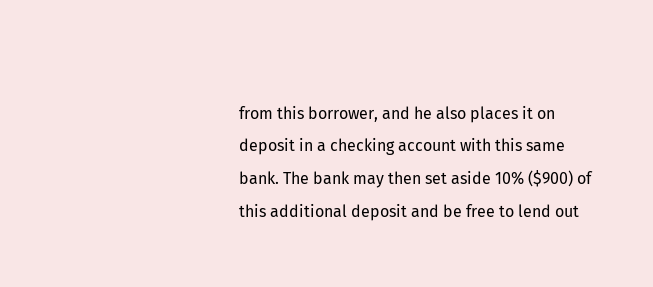from this borrower, and he also places it on deposit in a checking account with this same bank. The bank may then set aside 10% ($900) of this additional deposit and be free to lend out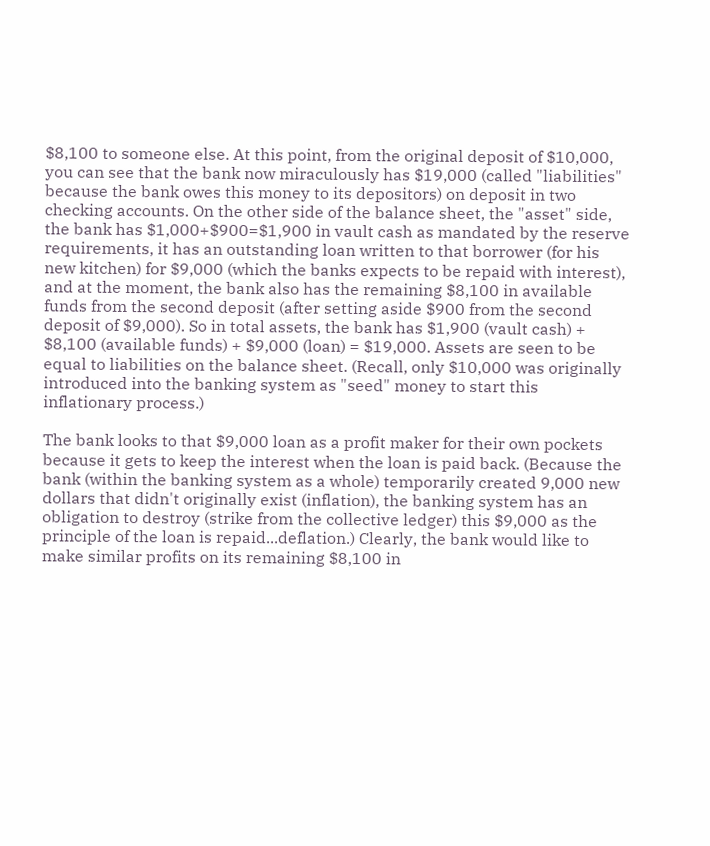$8,100 to someone else. At this point, from the original deposit of $10,000, you can see that the bank now miraculously has $19,000 (called "liabilities" because the bank owes this money to its depositors) on deposit in two checking accounts. On the other side of the balance sheet, the "asset" side, the bank has $1,000+$900=$1,900 in vault cash as mandated by the reserve requirements, it has an outstanding loan written to that borrower (for his new kitchen) for $9,000 (which the banks expects to be repaid with interest), and at the moment, the bank also has the remaining $8,100 in available funds from the second deposit (after setting aside $900 from the second deposit of $9,000). So in total assets, the bank has $1,900 (vault cash) + $8,100 (available funds) + $9,000 (loan) = $19,000. Assets are seen to be equal to liabilities on the balance sheet. (Recall, only $10,000 was originally introduced into the banking system as "seed" money to start this inflationary process.)

The bank looks to that $9,000 loan as a profit maker for their own pockets because it gets to keep the interest when the loan is paid back. (Because the bank (within the banking system as a whole) temporarily created 9,000 new dollars that didn't originally exist (inflation), the banking system has an obligation to destroy (strike from the collective ledger) this $9,000 as the principle of the loan is repaid...deflation.) Clearly, the bank would like to make similar profits on its remaining $8,100 in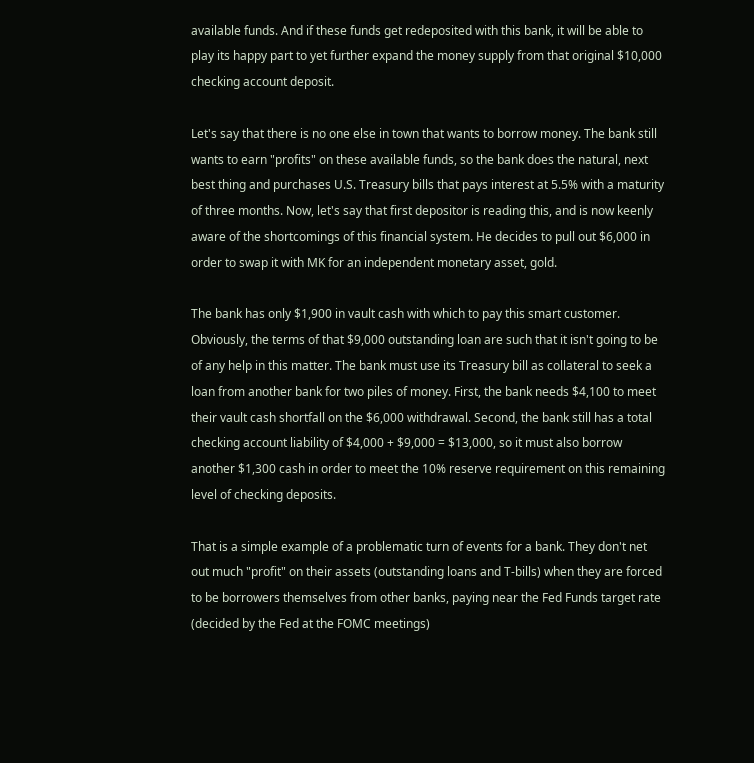available funds. And if these funds get redeposited with this bank, it will be able to play its happy part to yet further expand the money supply from that original $10,000 checking account deposit.

Let's say that there is no one else in town that wants to borrow money. The bank still wants to earn "profits" on these available funds, so the bank does the natural, next best thing and purchases U.S. Treasury bills that pays interest at 5.5% with a maturity of three months. Now, let's say that first depositor is reading this, and is now keenly aware of the shortcomings of this financial system. He decides to pull out $6,000 in order to swap it with MK for an independent monetary asset, gold.

The bank has only $1,900 in vault cash with which to pay this smart customer. Obviously, the terms of that $9,000 outstanding loan are such that it isn't going to be of any help in this matter. The bank must use its Treasury bill as collateral to seek a loan from another bank for two piles of money. First, the bank needs $4,100 to meet their vault cash shortfall on the $6,000 withdrawal. Second, the bank still has a total checking account liability of $4,000 + $9,000 = $13,000, so it must also borrow another $1,300 cash in order to meet the 10% reserve requirement on this remaining level of checking deposits.

That is a simple example of a problematic turn of events for a bank. They don't net out much "profit" on their assets (outstanding loans and T-bills) when they are forced to be borrowers themselves from other banks, paying near the Fed Funds target rate (decided by the Fed at the FOMC meetings)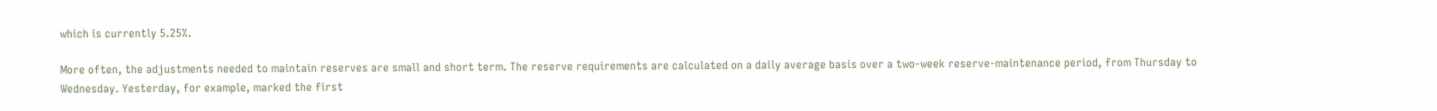which is currently 5.25%.

More often, the adjustments needed to maintain reserves are small and short term. The reserve requirements are calculated on a daily average basis over a two-week reserve-maintenance period, from Thursday to Wednesday. Yesterday, for example, marked the first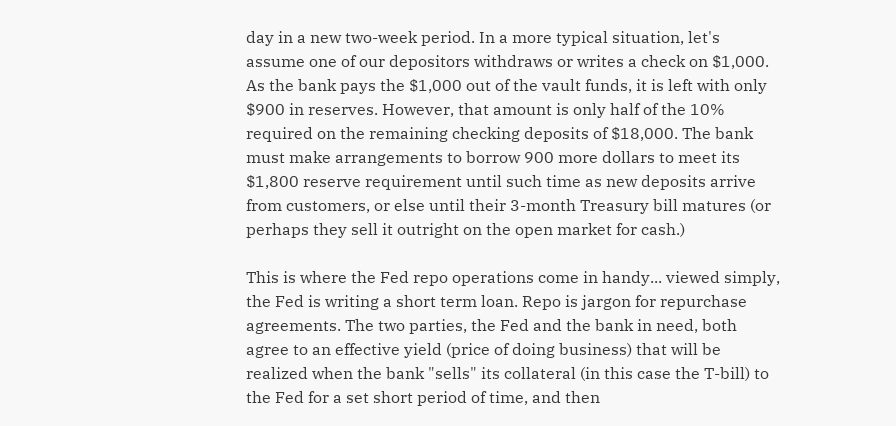day in a new two-week period. In a more typical situation, let's assume one of our depositors withdraws or writes a check on $1,000. As the bank pays the $1,000 out of the vault funds, it is left with only $900 in reserves. However, that amount is only half of the 10% required on the remaining checking deposits of $18,000. The bank must make arrangements to borrow 900 more dollars to meet its $1,800 reserve requirement until such time as new deposits arrive from customers, or else until their 3-month Treasury bill matures (or perhaps they sell it outright on the open market for cash.)

This is where the Fed repo operations come in handy... viewed simply, the Fed is writing a short term loan. Repo is jargon for repurchase agreements. The two parties, the Fed and the bank in need, both agree to an effective yield (price of doing business) that will be realized when the bank "sells" its collateral (in this case the T-bill) to the Fed for a set short period of time, and then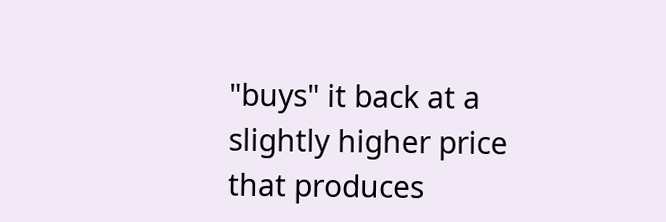"buys" it back at a slightly higher price that produces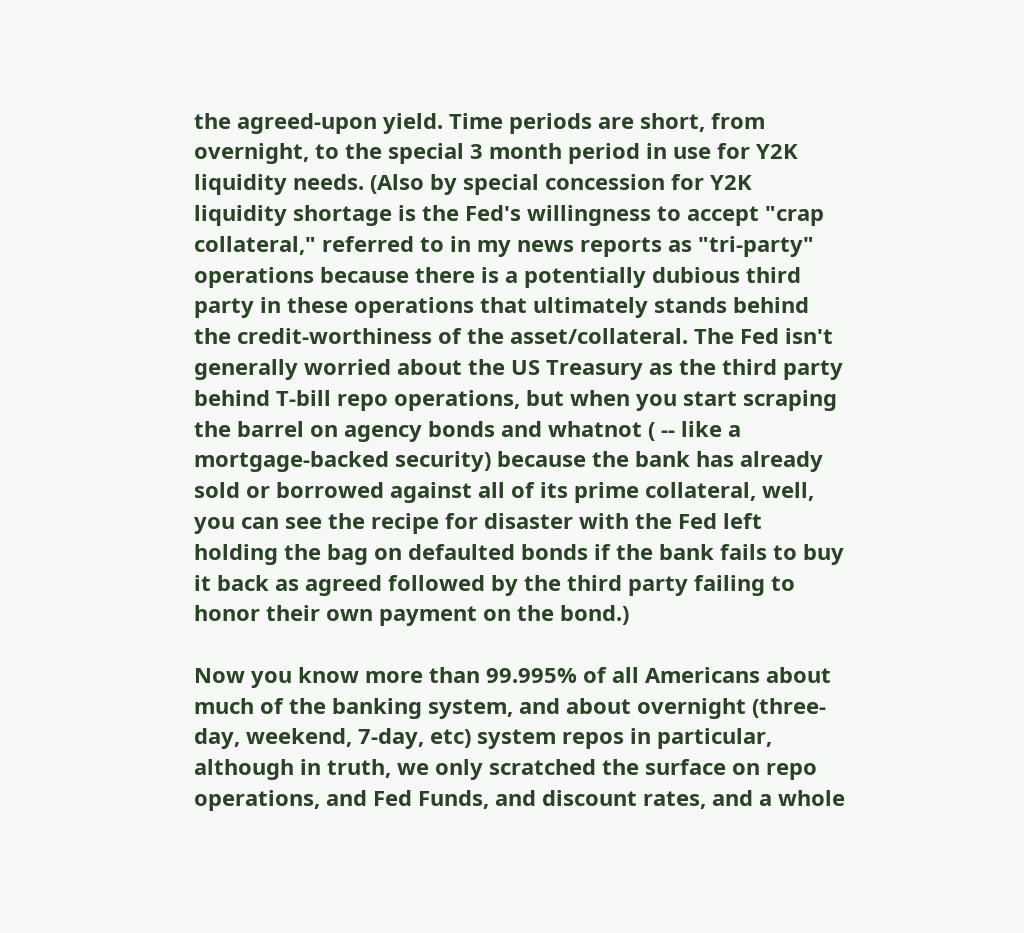the agreed-upon yield. Time periods are short, from overnight, to the special 3 month period in use for Y2K liquidity needs. (Also by special concession for Y2K liquidity shortage is the Fed's willingness to accept "crap collateral," referred to in my news reports as "tri-party" operations because there is a potentially dubious third party in these operations that ultimately stands behind the credit-worthiness of the asset/collateral. The Fed isn't generally worried about the US Treasury as the third party behind T-bill repo operations, but when you start scraping the barrel on agency bonds and whatnot ( -- like a mortgage-backed security) because the bank has already sold or borrowed against all of its prime collateral, well, you can see the recipe for disaster with the Fed left holding the bag on defaulted bonds if the bank fails to buy it back as agreed followed by the third party failing to honor their own payment on the bond.)

Now you know more than 99.995% of all Americans about much of the banking system, and about overnight (three-day, weekend, 7-day, etc) system repos in particular, although in truth, we only scratched the surface on repo operations, and Fed Funds, and discount rates, and a whole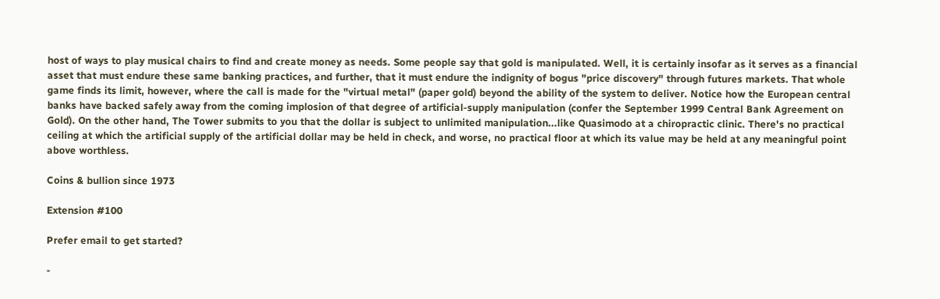host of ways to play musical chairs to find and create money as needs. Some people say that gold is manipulated. Well, it is certainly insofar as it serves as a financial asset that must endure these same banking practices, and further, that it must endure the indignity of bogus "price discovery" through futures markets. That whole game finds its limit, however, where the call is made for the "virtual metal" (paper gold) beyond the ability of the system to deliver. Notice how the European central banks have backed safely away from the coming implosion of that degree of artificial-supply manipulation (confer the September 1999 Central Bank Agreement on Gold). On the other hand, The Tower submits to you that the dollar is subject to unlimited manipulation...like Quasimodo at a chiropractic clinic. There's no practical ceiling at which the artificial supply of the artificial dollar may be held in check, and worse, no practical floor at which its value may be held at any meaningful point above worthless.

Coins & bullion since 1973

Extension #100

Prefer email to get started?

-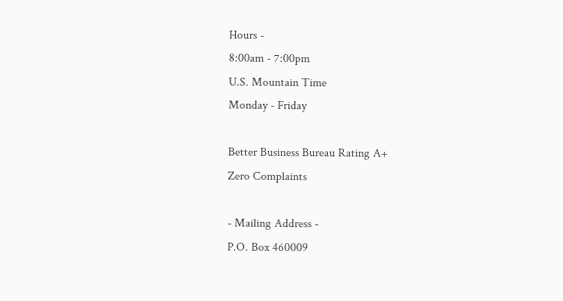Hours -
8:00am - 7:00pm
U.S. Mountain Time
Monday - Friday

Better Business Bureau Rating A+
Zero Complaints

- Mailing Address -
P.O. Box 460009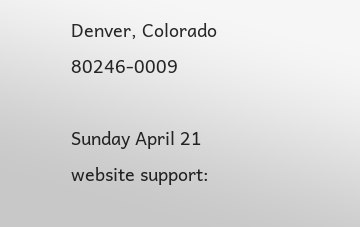Denver, Colorado 80246-0009

Sunday April 21
website support: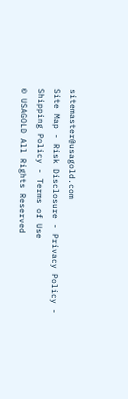sitemaster@usagold.com
Site Map - Risk Disclosure - Privacy Policy - Shipping Policy - Terms of Use
© USAGOLD All Rights Reserved